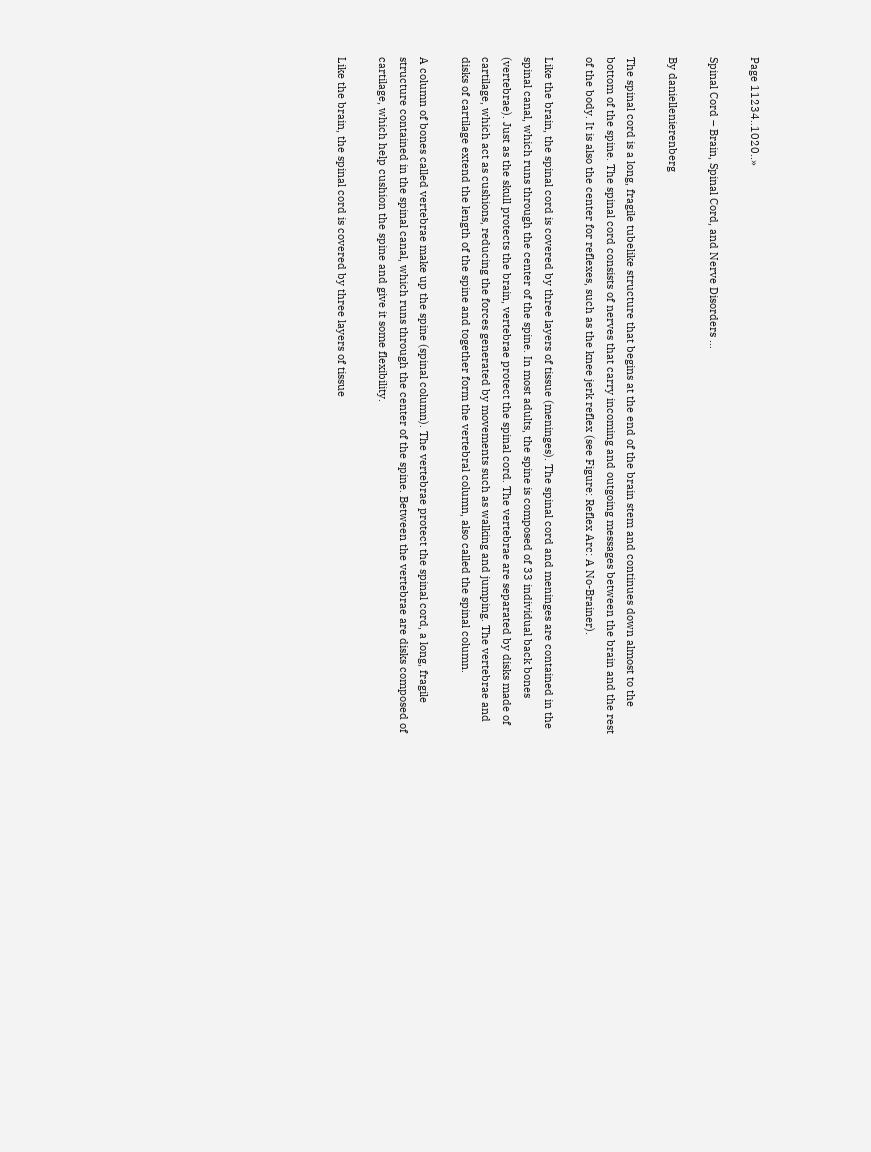Page 11234..1020..»

Spinal Cord – Brain, Spinal Cord, and Nerve Disorders …

By daniellenierenberg

The spinal cord is a long, fragile tubelike structure that begins at the end of the brain stem and continues down almost to the bottom of the spine. The spinal cord consists of nerves that carry incoming and outgoing messages between the brain and the rest of the body. It is also the center for reflexes, such as the knee jerk reflex (see Figure: Reflex Arc: A No-Brainer).

Like the brain, the spinal cord is covered by three layers of tissue (meninges). The spinal cord and meninges are contained in the spinal canal, which runs through the center of the spine. In most adults, the spine is composed of 33 individual back bones (vertebrae). Just as the skull protects the brain, vertebrae protect the spinal cord. The vertebrae are separated by disks made of cartilage, which act as cushions, reducing the forces generated by movements such as walking and jumping. The vertebrae and disks of cartilage extend the length of the spine and together form the vertebral column, also called the spinal column.

A column of bones called vertebrae make up the spine (spinal column). The vertebrae protect the spinal cord, a long, fragile structure contained in the spinal canal, which runs through the center of the spine. Between the vertebrae are disks composed of cartilage, which help cushion the spine and give it some flexibility.

Like the brain, the spinal cord is covered by three layers of tissue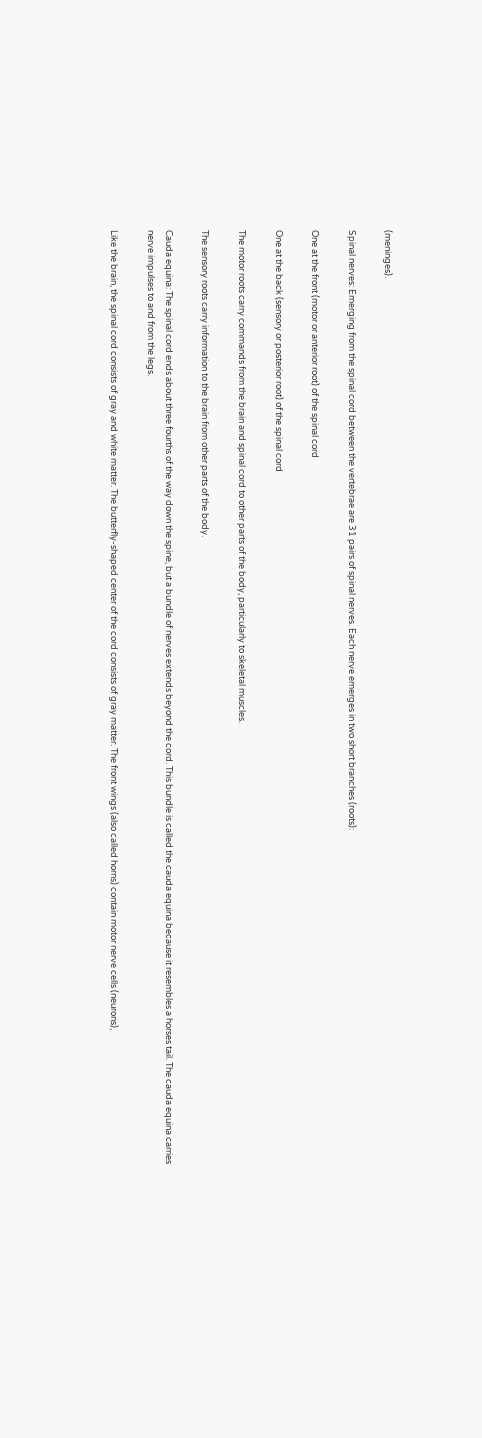(meninges).

Spinal nerves: Emerging from the spinal cord between the vertebrae are 31 pairs of spinal nerves. Each nerve emerges in two short branches (roots):

One at the front (motor or anterior root) of the spinal cord

One at the back (sensory or posterior root) of the spinal cord

The motor roots carry commands from the brain and spinal cord to other parts of the body, particularly to skeletal muscles.

The sensory roots carry information to the brain from other parts of the body.

Cauda equina: The spinal cord ends about three fourths of the way down the spine, but a bundle of nerves extends beyond the cord. This bundle is called the cauda equina because it resembles a horses tail. The cauda equina carries nerve impulses to and from the legs.

Like the brain, the spinal cord consists of gray and white matter. The butterfly-shaped center of the cord consists of gray matter. The front wings (also called horns) contain motor nerve cells (neurons),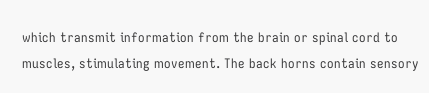which transmit information from the brain or spinal cord to muscles, stimulating movement. The back horns contain sensory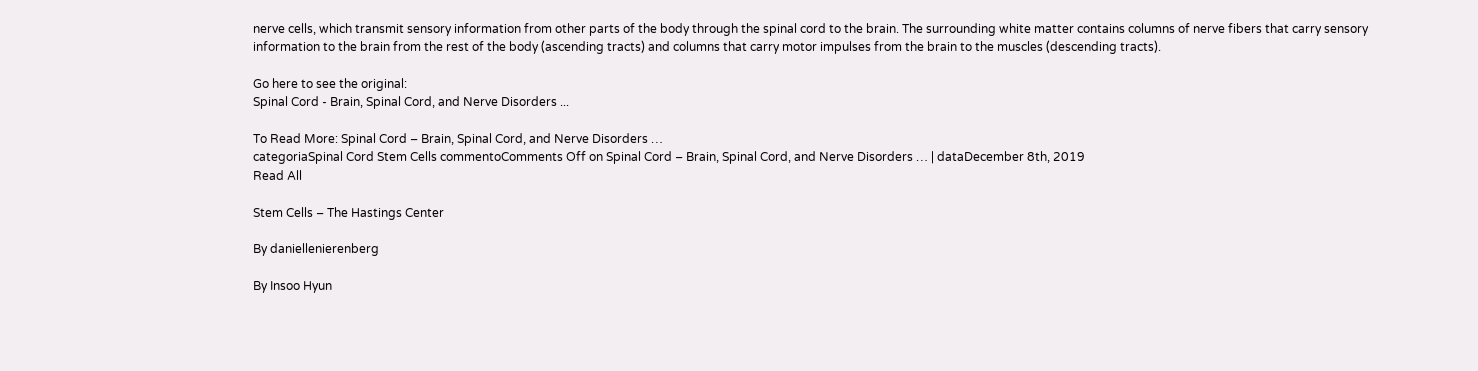nerve cells, which transmit sensory information from other parts of the body through the spinal cord to the brain. The surrounding white matter contains columns of nerve fibers that carry sensory information to the brain from the rest of the body (ascending tracts) and columns that carry motor impulses from the brain to the muscles (descending tracts).

Go here to see the original:
Spinal Cord - Brain, Spinal Cord, and Nerve Disorders ...

To Read More: Spinal Cord – Brain, Spinal Cord, and Nerve Disorders …
categoriaSpinal Cord Stem Cells commentoComments Off on Spinal Cord – Brain, Spinal Cord, and Nerve Disorders … | dataDecember 8th, 2019
Read All

Stem Cells – The Hastings Center

By daniellenierenberg

By Insoo Hyun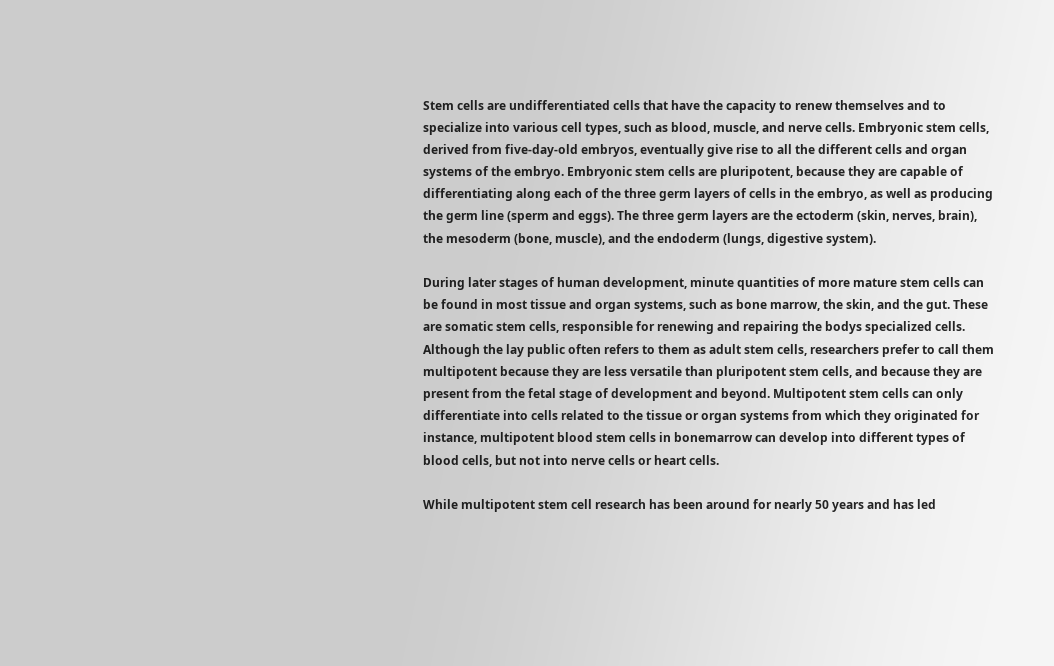Stem cells are undifferentiated cells that have the capacity to renew themselves and to specialize into various cell types, such as blood, muscle, and nerve cells. Embryonic stem cells, derived from five-day-old embryos, eventually give rise to all the different cells and organ systems of the embryo. Embryonic stem cells are pluripotent, because they are capable of differentiating along each of the three germ layers of cells in the embryo, as well as producing the germ line (sperm and eggs). The three germ layers are the ectoderm (skin, nerves, brain), the mesoderm (bone, muscle), and the endoderm (lungs, digestive system).

During later stages of human development, minute quantities of more mature stem cells can be found in most tissue and organ systems, such as bone marrow, the skin, and the gut. These are somatic stem cells, responsible for renewing and repairing the bodys specialized cells. Although the lay public often refers to them as adult stem cells, researchers prefer to call them multipotent because they are less versatile than pluripotent stem cells, and because they are present from the fetal stage of development and beyond. Multipotent stem cells can only differentiate into cells related to the tissue or organ systems from which they originated for instance, multipotent blood stem cells in bonemarrow can develop into different types of blood cells, but not into nerve cells or heart cells.

While multipotent stem cell research has been around for nearly 50 years and has led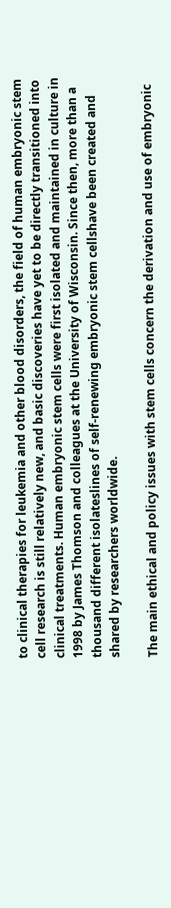to clinical therapies for leukemia and other blood disorders, the field of human embryonic stem cell research is still relatively new, and basic discoveries have yet to be directly transitioned into clinical treatments. Human embryonic stem cells were first isolated and maintained in culture in 1998 by James Thomson and colleagues at the University of Wisconsin. Since then, more than a thousand different isolateslines of self-renewing embryonic stem cellshave been created and shared by researchers worldwide.

The main ethical and policy issues with stem cells concern the derivation and use of embryonic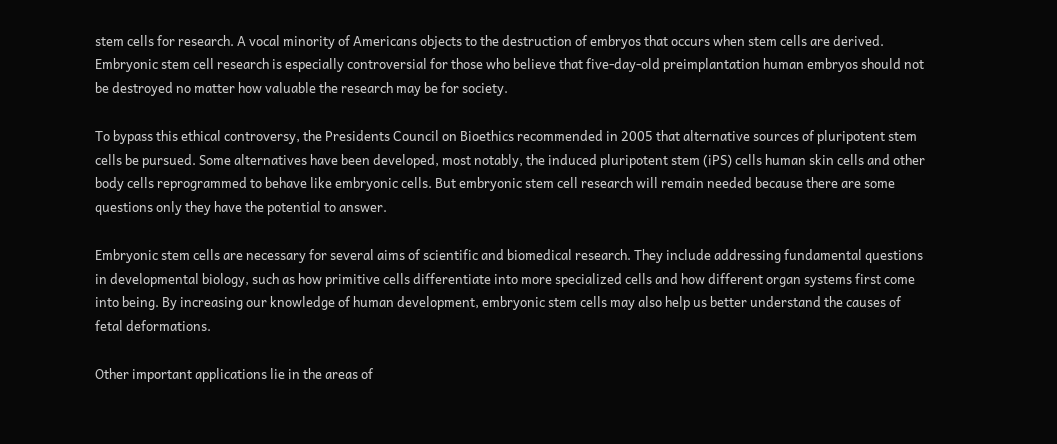stem cells for research. A vocal minority of Americans objects to the destruction of embryos that occurs when stem cells are derived. Embryonic stem cell research is especially controversial for those who believe that five-day-old preimplantation human embryos should not be destroyed no matter how valuable the research may be for society.

To bypass this ethical controversy, the Presidents Council on Bioethics recommended in 2005 that alternative sources of pluripotent stem cells be pursued. Some alternatives have been developed, most notably, the induced pluripotent stem (iPS) cells human skin cells and other body cells reprogrammed to behave like embryonic cells. But embryonic stem cell research will remain needed because there are some questions only they have the potential to answer.

Embryonic stem cells are necessary for several aims of scientific and biomedical research. They include addressing fundamental questions in developmental biology, such as how primitive cells differentiate into more specialized cells and how different organ systems first come into being. By increasing our knowledge of human development, embryonic stem cells may also help us better understand the causes of fetal deformations.

Other important applications lie in the areas of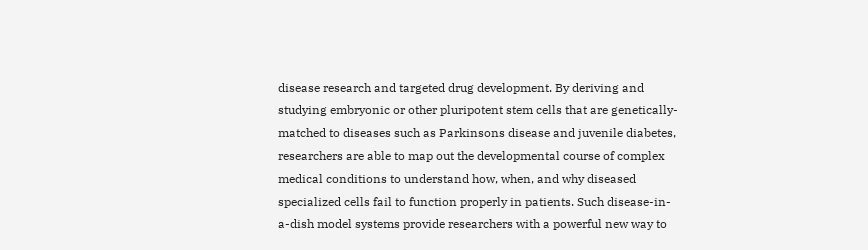disease research and targeted drug development. By deriving and studying embryonic or other pluripotent stem cells that are genetically-matched to diseases such as Parkinsons disease and juvenile diabetes, researchers are able to map out the developmental course of complex medical conditions to understand how, when, and why diseased specialized cells fail to function properly in patients. Such disease-in-a-dish model systems provide researchers with a powerful new way to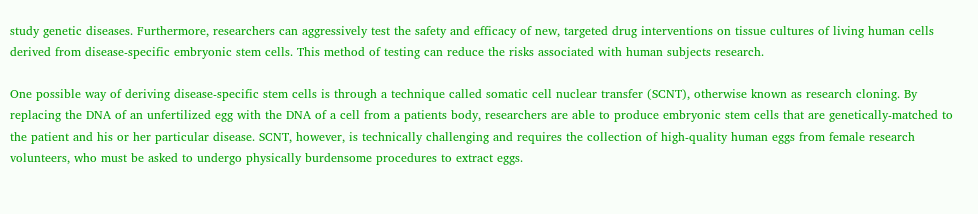study genetic diseases. Furthermore, researchers can aggressively test the safety and efficacy of new, targeted drug interventions on tissue cultures of living human cells derived from disease-specific embryonic stem cells. This method of testing can reduce the risks associated with human subjects research.

One possible way of deriving disease-specific stem cells is through a technique called somatic cell nuclear transfer (SCNT), otherwise known as research cloning. By replacing the DNA of an unfertilized egg with the DNA of a cell from a patients body, researchers are able to produce embryonic stem cells that are genetically-matched to the patient and his or her particular disease. SCNT, however, is technically challenging and requires the collection of high-quality human eggs from female research volunteers, who must be asked to undergo physically burdensome procedures to extract eggs.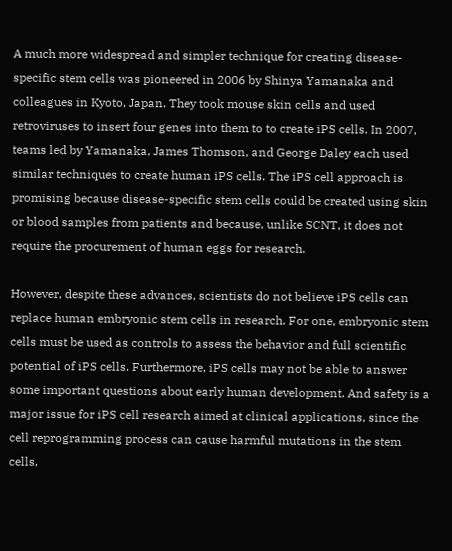A much more widespread and simpler technique for creating disease-specific stem cells was pioneered in 2006 by Shinya Yamanaka and colleagues in Kyoto, Japan. They took mouse skin cells and used retroviruses to insert four genes into them to to create iPS cells. In 2007, teams led by Yamanaka, James Thomson, and George Daley each used similar techniques to create human iPS cells. The iPS cell approach is promising because disease-specific stem cells could be created using skin or blood samples from patients and because, unlike SCNT, it does not require the procurement of human eggs for research.

However, despite these advances, scientists do not believe iPS cells can replace human embryonic stem cells in research. For one, embryonic stem cells must be used as controls to assess the behavior and full scientific potential of iPS cells. Furthermore, iPS cells may not be able to answer some important questions about early human development. And safety is a major issue for iPS cell research aimed at clinical applications, since the cell reprogramming process can cause harmful mutations in the stem cells,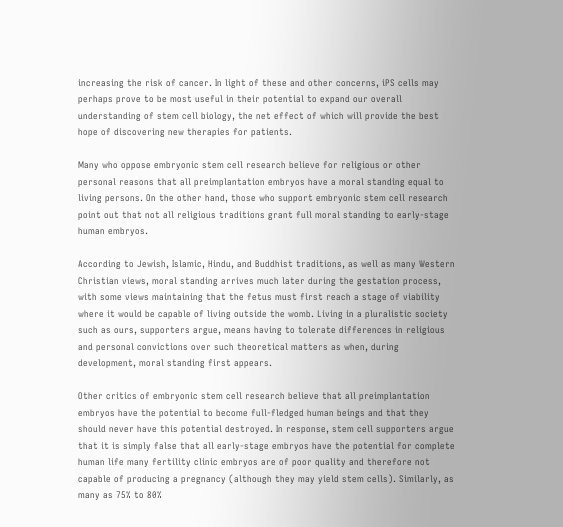increasing the risk of cancer. In light of these and other concerns, iPS cells may perhaps prove to be most useful in their potential to expand our overall understanding of stem cell biology, the net effect of which will provide the best hope of discovering new therapies for patients.

Many who oppose embryonic stem cell research believe for religious or other personal reasons that all preimplantation embryos have a moral standing equal to living persons. On the other hand, those who support embryonic stem cell research point out that not all religious traditions grant full moral standing to early-stage human embryos.

According to Jewish, Islamic, Hindu, and Buddhist traditions, as well as many Western Christian views, moral standing arrives much later during the gestation process, with some views maintaining that the fetus must first reach a stage of viability where it would be capable of living outside the womb. Living in a pluralistic society such as ours, supporters argue, means having to tolerate differences in religious and personal convictions over such theoretical matters as when, during development, moral standing first appears.

Other critics of embryonic stem cell research believe that all preimplantation embryos have the potential to become full-fledged human beings and that they should never have this potential destroyed. In response, stem cell supporters argue that it is simply false that all early-stage embryos have the potential for complete human life many fertility clinic embryos are of poor quality and therefore not capable of producing a pregnancy (although they may yield stem cells). Similarly, as many as 75% to 80%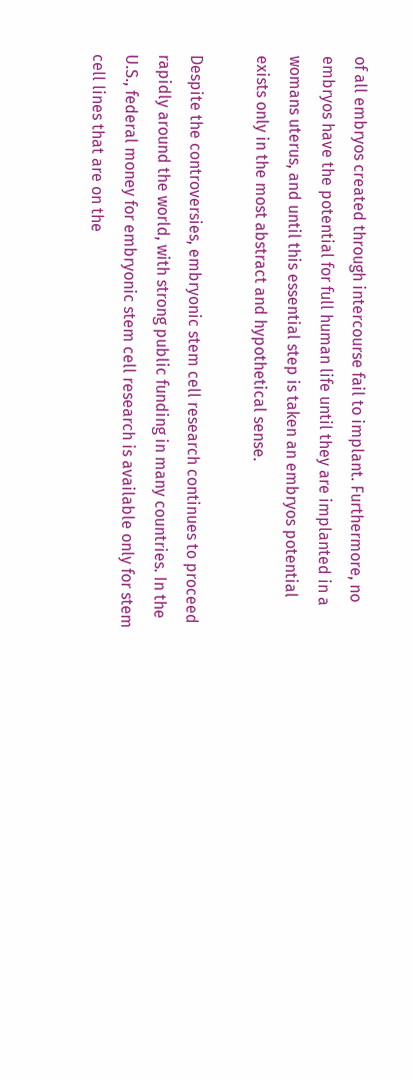of all embryos created through intercourse fail to implant. Furthermore, no embryos have the potential for full human life until they are implanted in a womans uterus, and until this essential step is taken an embryos potential exists only in the most abstract and hypothetical sense.

Despite the controversies, embryonic stem cell research continues to proceed rapidly around the world, with strong public funding in many countries. In the U.S., federal money for embryonic stem cell research is available only for stem cell lines that are on the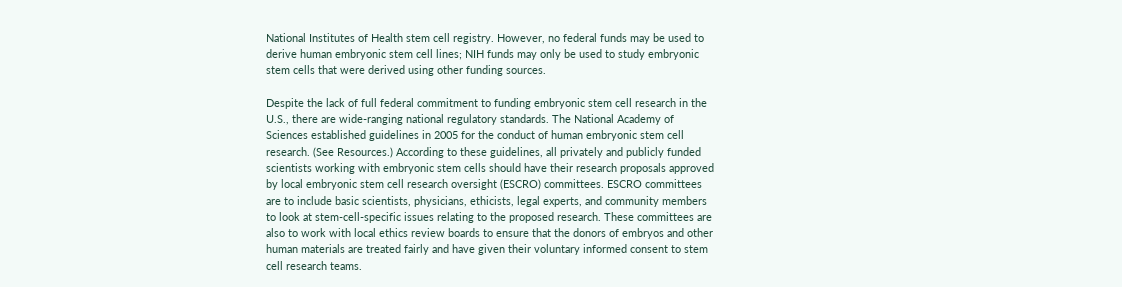National Institutes of Health stem cell registry. However, no federal funds may be used to derive human embryonic stem cell lines; NIH funds may only be used to study embryonic stem cells that were derived using other funding sources.

Despite the lack of full federal commitment to funding embryonic stem cell research in the U.S., there are wide-ranging national regulatory standards. The National Academy of Sciences established guidelines in 2005 for the conduct of human embryonic stem cell research. (See Resources.) According to these guidelines, all privately and publicly funded scientists working with embryonic stem cells should have their research proposals approved by local embryonic stem cell research oversight (ESCRO) committees. ESCRO committees are to include basic scientists, physicians, ethicists, legal experts, and community members to look at stem-cell-specific issues relating to the proposed research. These committees are also to work with local ethics review boards to ensure that the donors of embryos and other human materials are treated fairly and have given their voluntary informed consent to stem cell research teams.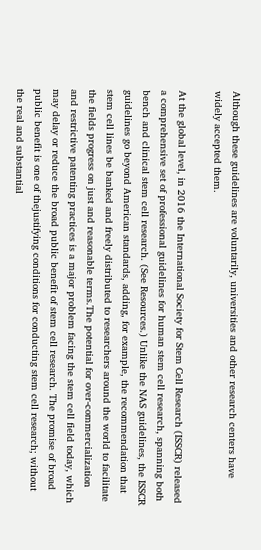Although these guidelines are voluntarily, universities and other research centers have widely accepted them.

At the global level, in 2016 the International Society for Stem Cell Research (ISSCR) released a comprehensive set of professional guidelines for human stem cell research, spanning both bench and clinical stem cell research. (See Resources.) Unlike the NAS guidelines, the ISSCR guidelines go beyond American standards, adding, for example, the recommendation that stem cell lines be banked and freely distributed to researchers around the world to facilitate the fields progress on just and reasonable terms.The potential for over-commercialization and restrictive patenting practices is a major problem facing the stem cell field today, which may delay or reduce the broad public benefit of stem cell research. The promise of broad public benefit is one of thejustifying conditions for conducting stem cell research; without the real and substantial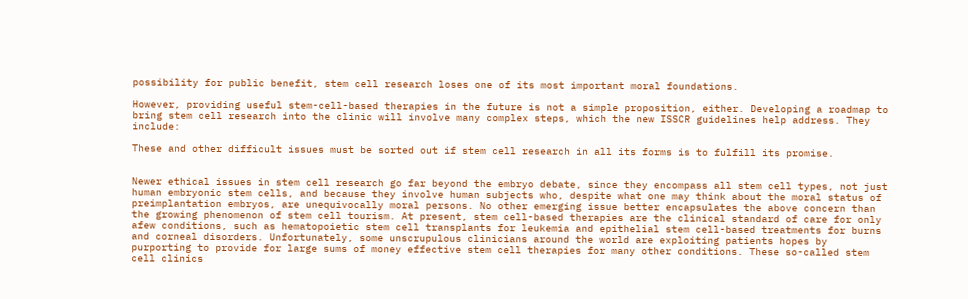possibility for public benefit, stem cell research loses one of its most important moral foundations.

However, providing useful stem-cell-based therapies in the future is not a simple proposition, either. Developing a roadmap to bring stem cell research into the clinic will involve many complex steps, which the new ISSCR guidelines help address. They include:

These and other difficult issues must be sorted out if stem cell research in all its forms is to fulfill its promise.


Newer ethical issues in stem cell research go far beyond the embryo debate, since they encompass all stem cell types, not just human embryonic stem cells, and because they involve human subjects who, despite what one may think about the moral status of preimplantation embryos, are unequivocally moral persons. No other emerging issue better encapsulates the above concern than the growing phenomenon of stem cell tourism. At present, stem cell-based therapies are the clinical standard of care for only afew conditions, such as hematopoietic stem cell transplants for leukemia and epithelial stem cell-based treatments for burns and corneal disorders. Unfortunately, some unscrupulous clinicians around the world are exploiting patients hopes by purporting to provide for large sums of money effective stem cell therapies for many other conditions. These so-called stem cell clinics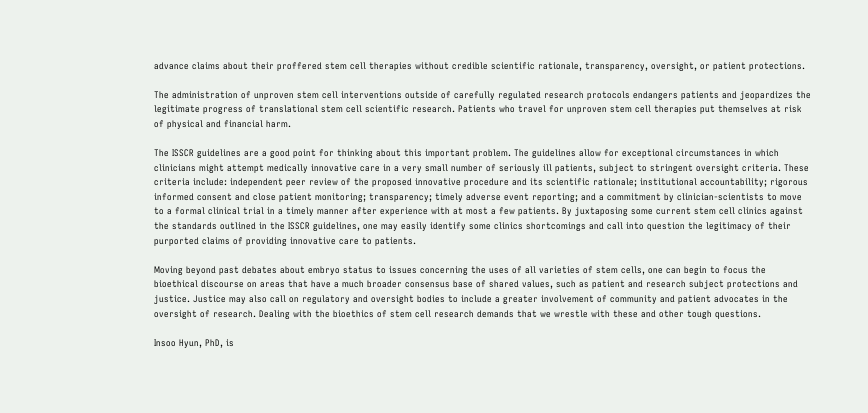advance claims about their proffered stem cell therapies without credible scientific rationale, transparency, oversight, or patient protections.

The administration of unproven stem cell interventions outside of carefully regulated research protocols endangers patients and jeopardizes the legitimate progress of translational stem cell scientific research. Patients who travel for unproven stem cell therapies put themselves at risk of physical and financial harm.

The ISSCR guidelines are a good point for thinking about this important problem. The guidelines allow for exceptional circumstances in which clinicians might attempt medically innovative care in a very small number of seriously ill patients, subject to stringent oversight criteria. These criteria include: independent peer review of the proposed innovative procedure and its scientific rationale; institutional accountability; rigorous informed consent and close patient monitoring; transparency; timely adverse event reporting; and a commitment by clinician-scientists to move to a formal clinical trial in a timely manner after experience with at most a few patients. By juxtaposing some current stem cell clinics against the standards outlined in the ISSCR guidelines, one may easily identify some clinics shortcomings and call into question the legitimacy of their purported claims of providing innovative care to patients.

Moving beyond past debates about embryo status to issues concerning the uses of all varieties of stem cells, one can begin to focus the bioethical discourse on areas that have a much broader consensus base of shared values, such as patient and research subject protections and justice. Justice may also call on regulatory and oversight bodies to include a greater involvement of community and patient advocates in the oversight of research. Dealing with the bioethics of stem cell research demands that we wrestle with these and other tough questions.

Insoo Hyun, PhD, is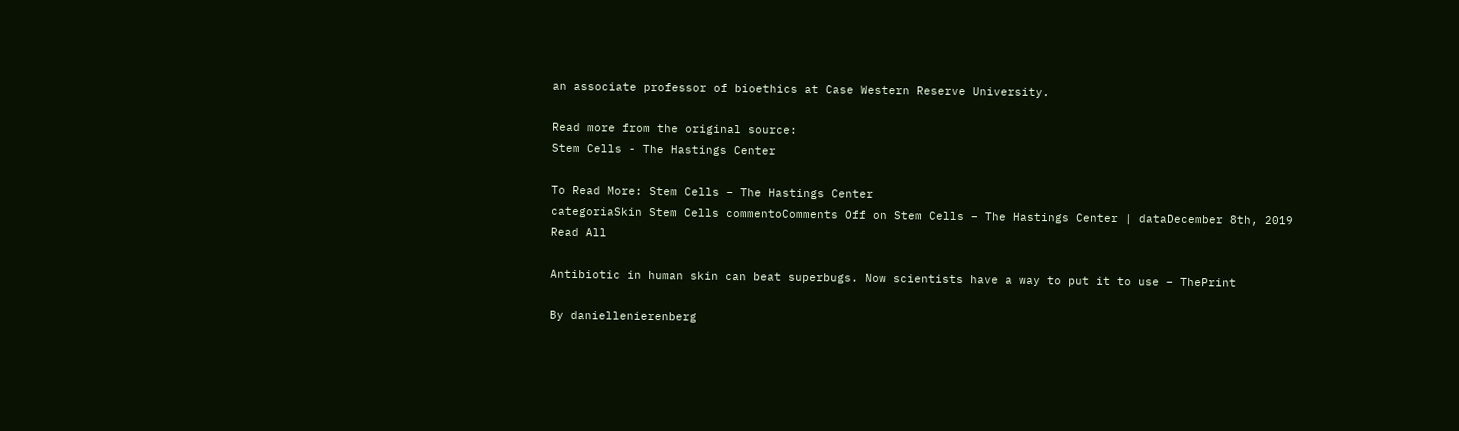an associate professor of bioethics at Case Western Reserve University.

Read more from the original source:
Stem Cells - The Hastings Center

To Read More: Stem Cells – The Hastings Center
categoriaSkin Stem Cells commentoComments Off on Stem Cells – The Hastings Center | dataDecember 8th, 2019
Read All

Antibiotic in human skin can beat superbugs. Now scientists have a way to put it to use – ThePrint

By daniellenierenberg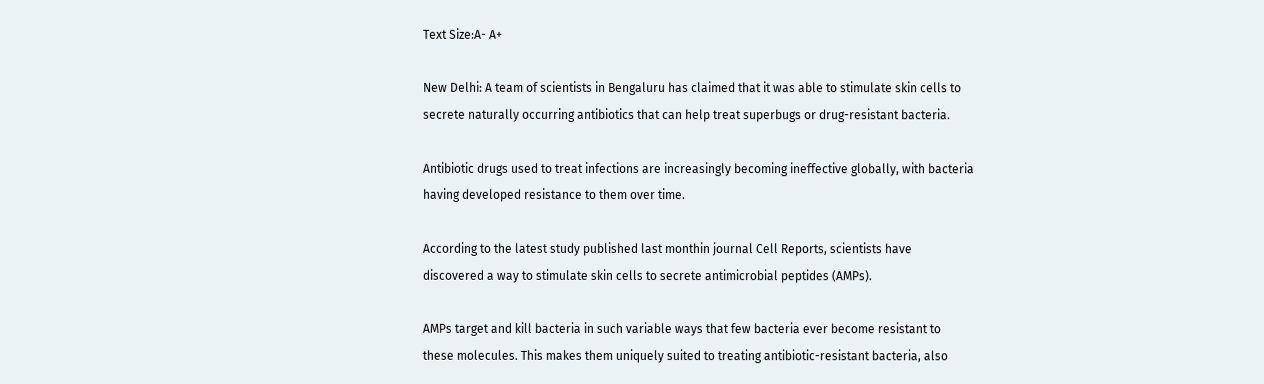Text Size:A- A+

New Delhi: A team of scientists in Bengaluru has claimed that it was able to stimulate skin cells to secrete naturally occurring antibiotics that can help treat superbugs or drug-resistant bacteria.

Antibiotic drugs used to treat infections are increasingly becoming ineffective globally, with bacteria having developed resistance to them over time.

According to the latest study published last monthin journal Cell Reports, scientists have discovered a way to stimulate skin cells to secrete antimicrobial peptides (AMPs).

AMPs target and kill bacteria in such variable ways that few bacteria ever become resistant to these molecules. This makes them uniquely suited to treating antibiotic-resistant bacteria, also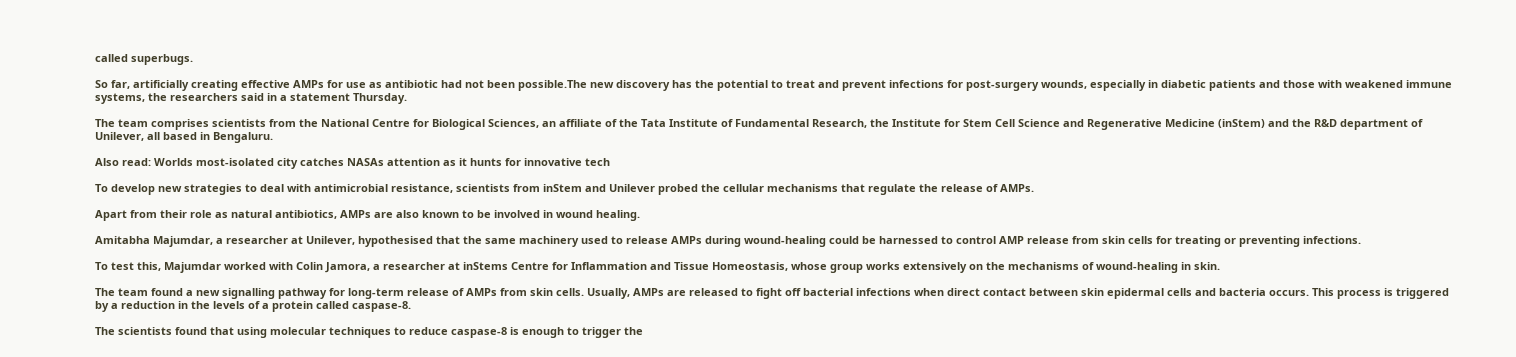called superbugs.

So far, artificially creating effective AMPs for use as antibiotic had not been possible.The new discovery has the potential to treat and prevent infections for post-surgery wounds, especially in diabetic patients and those with weakened immune systems, the researchers said in a statement Thursday.

The team comprises scientists from the National Centre for Biological Sciences, an affiliate of the Tata Institute of Fundamental Research, the Institute for Stem Cell Science and Regenerative Medicine (inStem) and the R&D department of Unilever, all based in Bengaluru.

Also read: Worlds most-isolated city catches NASAs attention as it hunts for innovative tech

To develop new strategies to deal with antimicrobial resistance, scientists from inStem and Unilever probed the cellular mechanisms that regulate the release of AMPs.

Apart from their role as natural antibiotics, AMPs are also known to be involved in wound healing.

Amitabha Majumdar, a researcher at Unilever, hypothesised that the same machinery used to release AMPs during wound-healing could be harnessed to control AMP release from skin cells for treating or preventing infections.

To test this, Majumdar worked with Colin Jamora, a researcher at inStems Centre for Inflammation and Tissue Homeostasis, whose group works extensively on the mechanisms of wound-healing in skin.

The team found a new signalling pathway for long-term release of AMPs from skin cells. Usually, AMPs are released to fight off bacterial infections when direct contact between skin epidermal cells and bacteria occurs. This process is triggered by a reduction in the levels of a protein called caspase-8.

The scientists found that using molecular techniques to reduce caspase-8 is enough to trigger the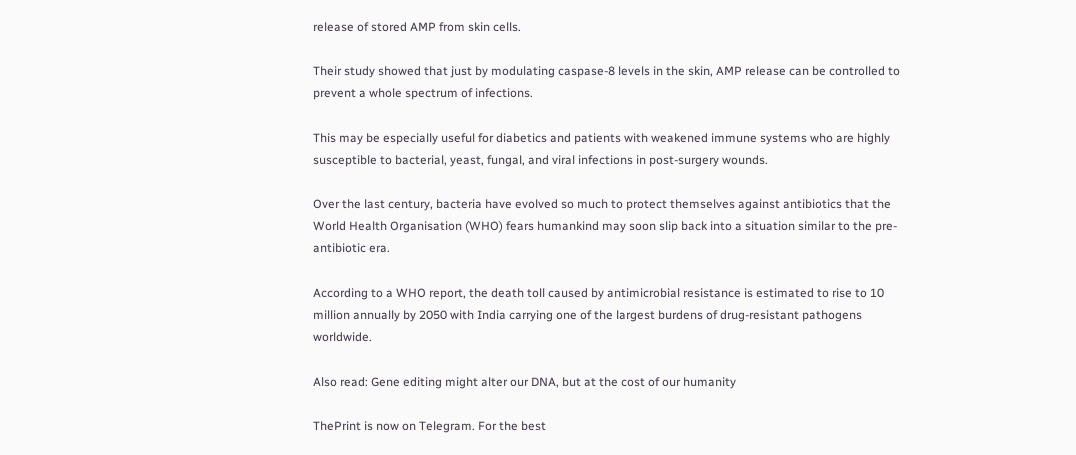release of stored AMP from skin cells.

Their study showed that just by modulating caspase-8 levels in the skin, AMP release can be controlled to prevent a whole spectrum of infections.

This may be especially useful for diabetics and patients with weakened immune systems who are highly susceptible to bacterial, yeast, fungal, and viral infections in post-surgery wounds.

Over the last century, bacteria have evolved so much to protect themselves against antibiotics that the World Health Organisation (WHO) fears humankind may soon slip back into a situation similar to the pre-antibiotic era.

According to a WHO report, the death toll caused by antimicrobial resistance is estimated to rise to 10 million annually by 2050 with India carrying one of the largest burdens of drug-resistant pathogens worldwide.

Also read: Gene editing might alter our DNA, but at the cost of our humanity

ThePrint is now on Telegram. For the best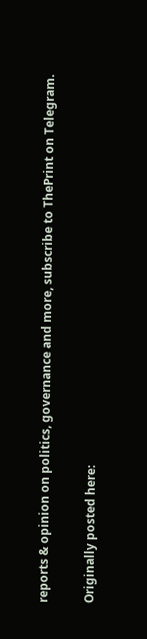reports & opinion on politics, governance and more, subscribe to ThePrint on Telegram.

Originally posted here: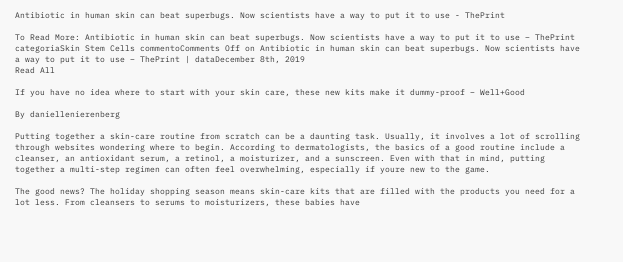Antibiotic in human skin can beat superbugs. Now scientists have a way to put it to use - ThePrint

To Read More: Antibiotic in human skin can beat superbugs. Now scientists have a way to put it to use – ThePrint
categoriaSkin Stem Cells commentoComments Off on Antibiotic in human skin can beat superbugs. Now scientists have a way to put it to use – ThePrint | dataDecember 8th, 2019
Read All

If you have no idea where to start with your skin care, these new kits make it dummy-proof – Well+Good

By daniellenierenberg

Putting together a skin-care routine from scratch can be a daunting task. Usually, it involves a lot of scrolling through websites wondering where to begin. According to dermatologists, the basics of a good routine include a cleanser, an antioxidant serum, a retinol, a moisturizer, and a sunscreen. Even with that in mind, putting together a multi-step regimen can often feel overwhelming, especially if youre new to the game.

The good news? The holiday shopping season means skin-care kits that are filled with the products you need for a lot less. From cleansers to serums to moisturizers, these babies have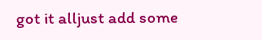got it alljust add some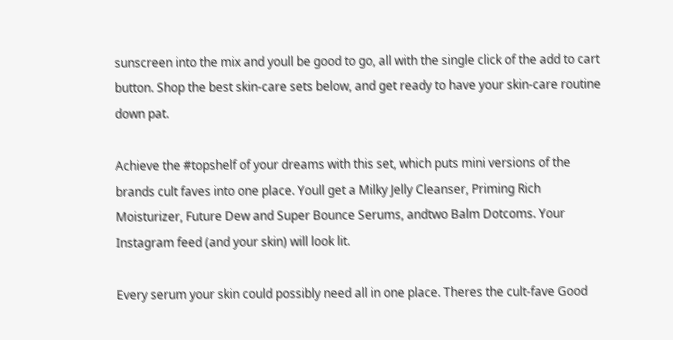sunscreen into the mix and youll be good to go, all with the single click of the add to cart button. Shop the best skin-care sets below, and get ready to have your skin-care routine down pat.

Achieve the #topshelf of your dreams with this set, which puts mini versions of the brands cult faves into one place. Youll get a Milky Jelly Cleanser, Priming Rich Moisturizer, Future Dew and Super Bounce Serums, andtwo Balm Dotcoms. Your Instagram feed (and your skin) will look lit.

Every serum your skin could possibly need all in one place. Theres the cult-fave Good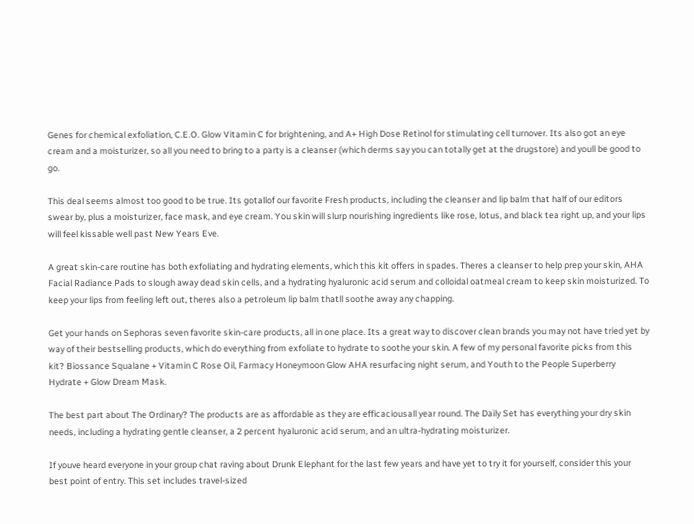Genes for chemical exfoliation, C.E.O. Glow Vitamin C for brightening, and A+ High Dose Retinol for stimulating cell turnover. Its also got an eye cream and a moisturizer, so all you need to bring to a party is a cleanser (which derms say you can totally get at the drugstore) and youll be good to go.

This deal seems almost too good to be true. Its gotallof our favorite Fresh products, including the cleanser and lip balm that half of our editors swear by, plus a moisturizer, face mask, and eye cream. You skin will slurp nourishing ingredients like rose, lotus, and black tea right up, and your lips will feel kissable well past New Years Eve.

A great skin-care routine has both exfoliating and hydrating elements, which this kit offers in spades. Theres a cleanser to help prep your skin, AHA Facial Radiance Pads to slough away dead skin cells, and a hydrating hyaluronic acid serum and colloidal oatmeal cream to keep skin moisturized. To keep your lips from feeling left out, theres also a petroleum lip balm thatll soothe away any chapping.

Get your hands on Sephoras seven favorite skin-care products, all in one place. Its a great way to discover clean brands you may not have tried yet by way of their bestselling products, which do everything from exfoliate to hydrate to soothe your skin. A few of my personal favorite picks from this kit? Biossance Squalane + Vitamin C Rose Oil, Farmacy Honeymoon Glow AHA resurfacing night serum, and Youth to the People Superberry Hydrate + Glow Dream Mask.

The best part about The Ordinary? The products are as affordable as they are efficaciousall year round. The Daily Set has everything your dry skin needs, including a hydrating gentle cleanser, a 2 percent hyaluronic acid serum, and an ultra-hydrating moisturizer.

If youve heard everyone in your group chat raving about Drunk Elephant for the last few years and have yet to try it for yourself, consider this your best point of entry. This set includes travel-sized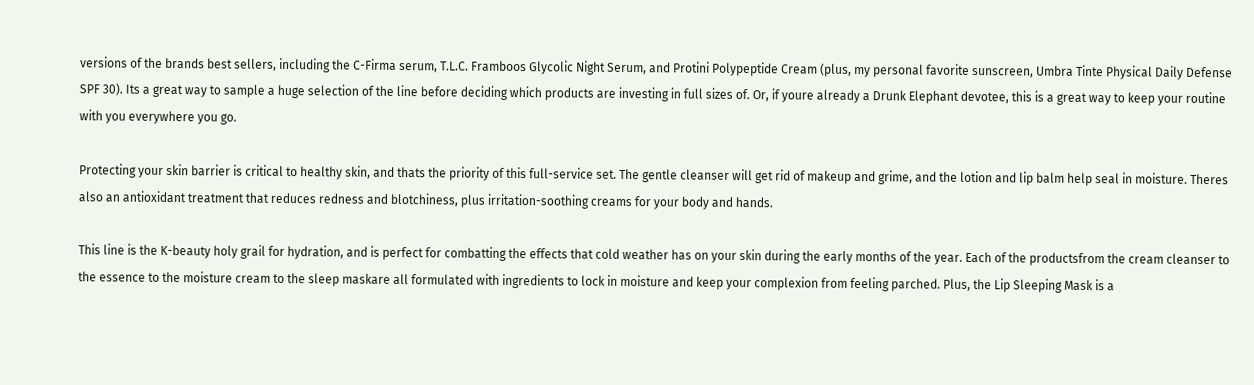versions of the brands best sellers, including the C-Firma serum, T.L.C. Framboos Glycolic Night Serum, and Protini Polypeptide Cream (plus, my personal favorite sunscreen, Umbra Tinte Physical Daily Defense SPF 30). Its a great way to sample a huge selection of the line before deciding which products are investing in full sizes of. Or, if youre already a Drunk Elephant devotee, this is a great way to keep your routine with you everywhere you go.

Protecting your skin barrier is critical to healthy skin, and thats the priority of this full-service set. The gentle cleanser will get rid of makeup and grime, and the lotion and lip balm help seal in moisture. Theres also an antioxidant treatment that reduces redness and blotchiness, plus irritation-soothing creams for your body and hands.

This line is the K-beauty holy grail for hydration, and is perfect for combatting the effects that cold weather has on your skin during the early months of the year. Each of the productsfrom the cream cleanser to the essence to the moisture cream to the sleep maskare all formulated with ingredients to lock in moisture and keep your complexion from feeling parched. Plus, the Lip Sleeping Mask is a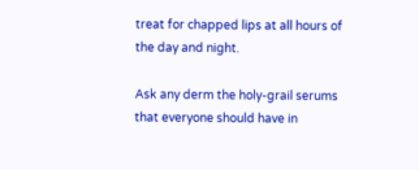treat for chapped lips at all hours of the day and night.

Ask any derm the holy-grail serums that everyone should have in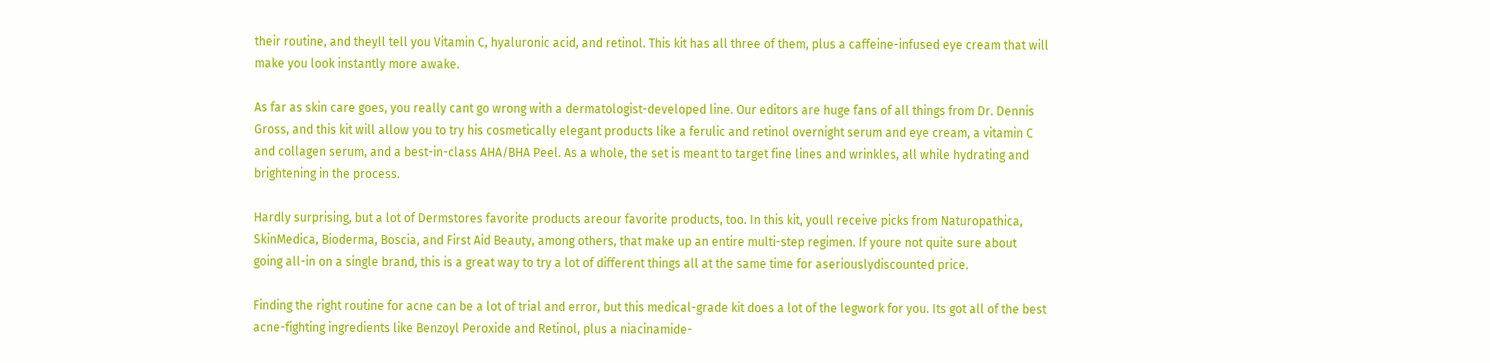their routine, and theyll tell you Vitamin C, hyaluronic acid, and retinol. This kit has all three of them, plus a caffeine-infused eye cream that will make you look instantly more awake.

As far as skin care goes, you really cant go wrong with a dermatologist-developed line. Our editors are huge fans of all things from Dr. Dennis Gross, and this kit will allow you to try his cosmetically elegant products like a ferulic and retinol overnight serum and eye cream, a vitamin C and collagen serum, and a best-in-class AHA/BHA Peel. As a whole, the set is meant to target fine lines and wrinkles, all while hydrating and brightening in the process.

Hardly surprising, but a lot of Dermstores favorite products areour favorite products, too. In this kit, youll receive picks from Naturopathica, SkinMedica, Bioderma, Boscia, and First Aid Beauty, among others, that make up an entire multi-step regimen. If youre not quite sure about going all-in on a single brand, this is a great way to try a lot of different things all at the same time for aseriouslydiscounted price.

Finding the right routine for acne can be a lot of trial and error, but this medical-grade kit does a lot of the legwork for you. Its got all of the best acne-fighting ingredients like Benzoyl Peroxide and Retinol, plus a niacinamide-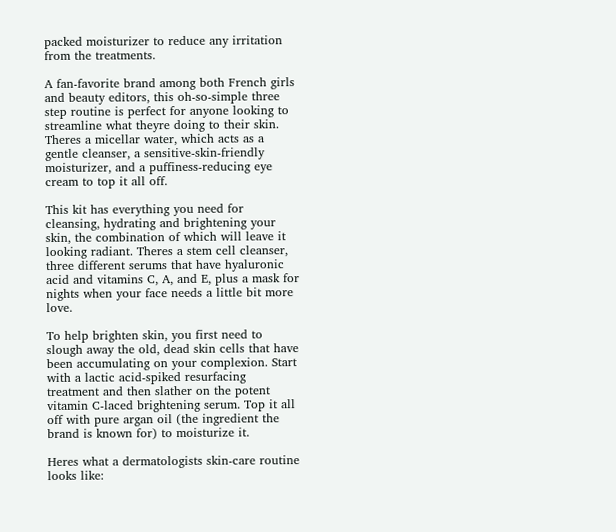packed moisturizer to reduce any irritation from the treatments.

A fan-favorite brand among both French girls and beauty editors, this oh-so-simple three step routine is perfect for anyone looking to streamline what theyre doing to their skin. Theres a micellar water, which acts as a gentle cleanser, a sensitive-skin-friendly moisturizer, and a puffiness-reducing eye cream to top it all off.

This kit has everything you need for cleansing, hydrating and brightening your skin, the combination of which will leave it looking radiant. Theres a stem cell cleanser, three different serums that have hyaluronic acid and vitamins C, A, and E, plus a mask for nights when your face needs a little bit more love.

To help brighten skin, you first need to slough away the old, dead skin cells that have been accumulating on your complexion. Start with a lactic acid-spiked resurfacing treatment and then slather on the potent vitamin C-laced brightening serum. Top it all off with pure argan oil (the ingredient the brand is known for) to moisturize it.

Heres what a dermatologists skin-care routine looks like: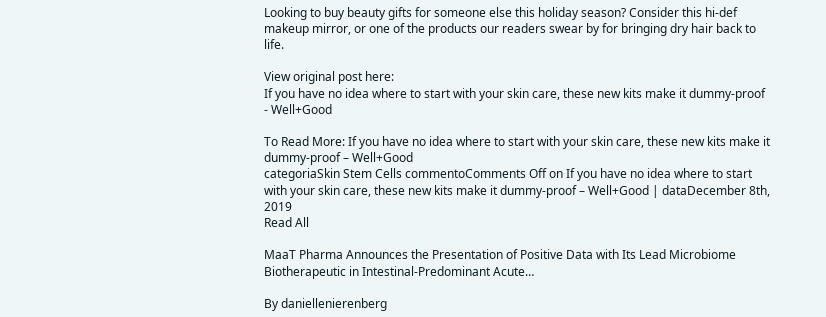Looking to buy beauty gifts for someone else this holiday season? Consider this hi-def makeup mirror, or one of the products our readers swear by for bringing dry hair back to life.

View original post here:
If you have no idea where to start with your skin care, these new kits make it dummy-proof - Well+Good

To Read More: If you have no idea where to start with your skin care, these new kits make it dummy-proof – Well+Good
categoriaSkin Stem Cells commentoComments Off on If you have no idea where to start with your skin care, these new kits make it dummy-proof – Well+Good | dataDecember 8th, 2019
Read All

MaaT Pharma Announces the Presentation of Positive Data with Its Lead Microbiome Biotherapeutic in Intestinal-Predominant Acute…

By daniellenierenberg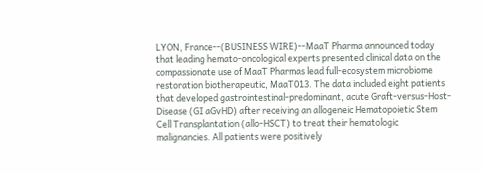LYON, France--(BUSINESS WIRE)--MaaT Pharma announced today that leading hemato-oncological experts presented clinical data on the compassionate use of MaaT Pharmas lead full-ecosystem microbiome restoration biotherapeutic, MaaT013. The data included eight patients that developed gastrointestinal-predominant, acute Graft-versus-Host-Disease (GI aGvHD) after receiving an allogeneic Hematopoietic Stem Cell Transplantation (allo-HSCT) to treat their hematologic malignancies. All patients were positively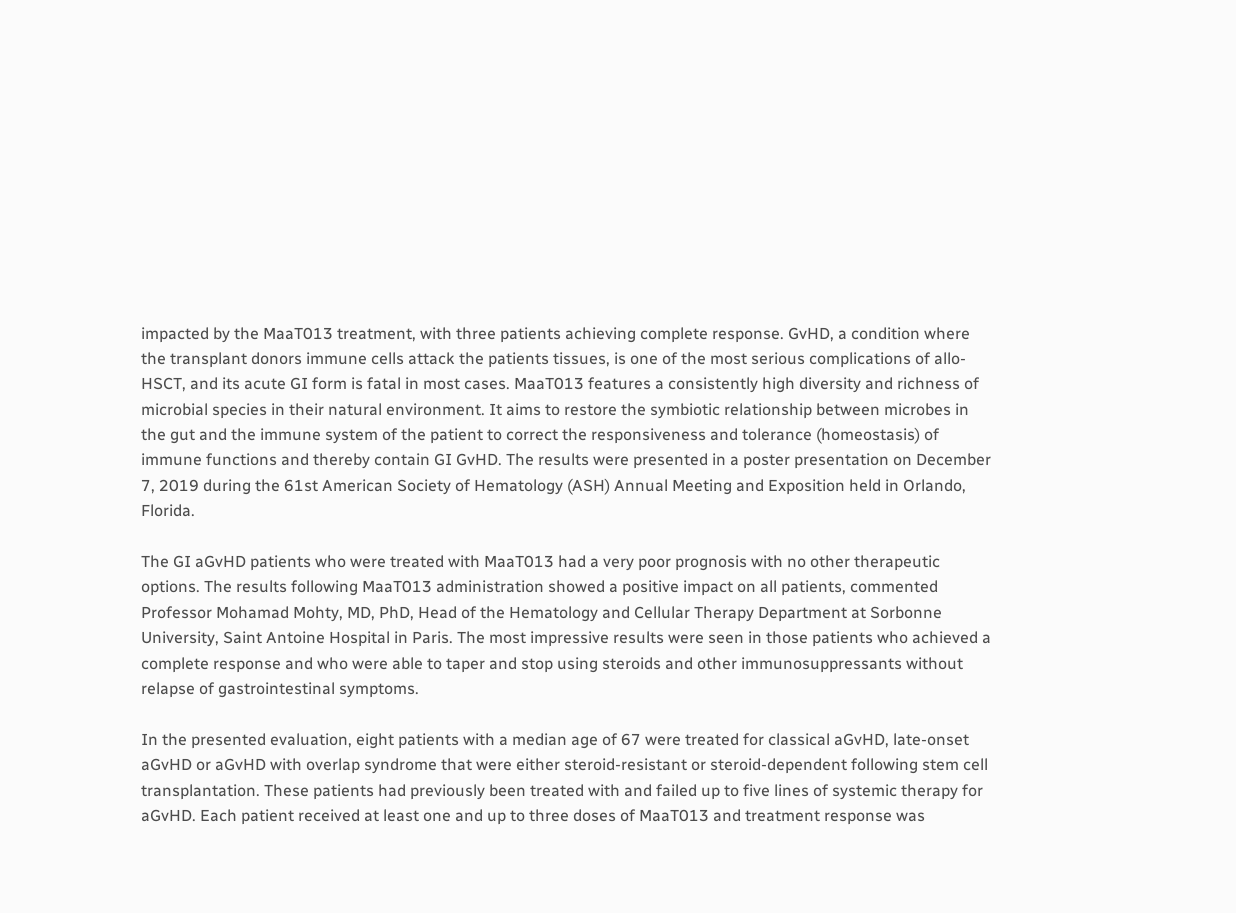impacted by the MaaT013 treatment, with three patients achieving complete response. GvHD, a condition where the transplant donors immune cells attack the patients tissues, is one of the most serious complications of allo-HSCT, and its acute GI form is fatal in most cases. MaaT013 features a consistently high diversity and richness of microbial species in their natural environment. It aims to restore the symbiotic relationship between microbes in the gut and the immune system of the patient to correct the responsiveness and tolerance (homeostasis) of immune functions and thereby contain GI GvHD. The results were presented in a poster presentation on December 7, 2019 during the 61st American Society of Hematology (ASH) Annual Meeting and Exposition held in Orlando, Florida.

The GI aGvHD patients who were treated with MaaT013 had a very poor prognosis with no other therapeutic options. The results following MaaT013 administration showed a positive impact on all patients, commented Professor Mohamad Mohty, MD, PhD, Head of the Hematology and Cellular Therapy Department at Sorbonne University, Saint Antoine Hospital in Paris. The most impressive results were seen in those patients who achieved a complete response and who were able to taper and stop using steroids and other immunosuppressants without relapse of gastrointestinal symptoms.

In the presented evaluation, eight patients with a median age of 67 were treated for classical aGvHD, late-onset aGvHD or aGvHD with overlap syndrome that were either steroid-resistant or steroid-dependent following stem cell transplantation. These patients had previously been treated with and failed up to five lines of systemic therapy for aGvHD. Each patient received at least one and up to three doses of MaaT013 and treatment response was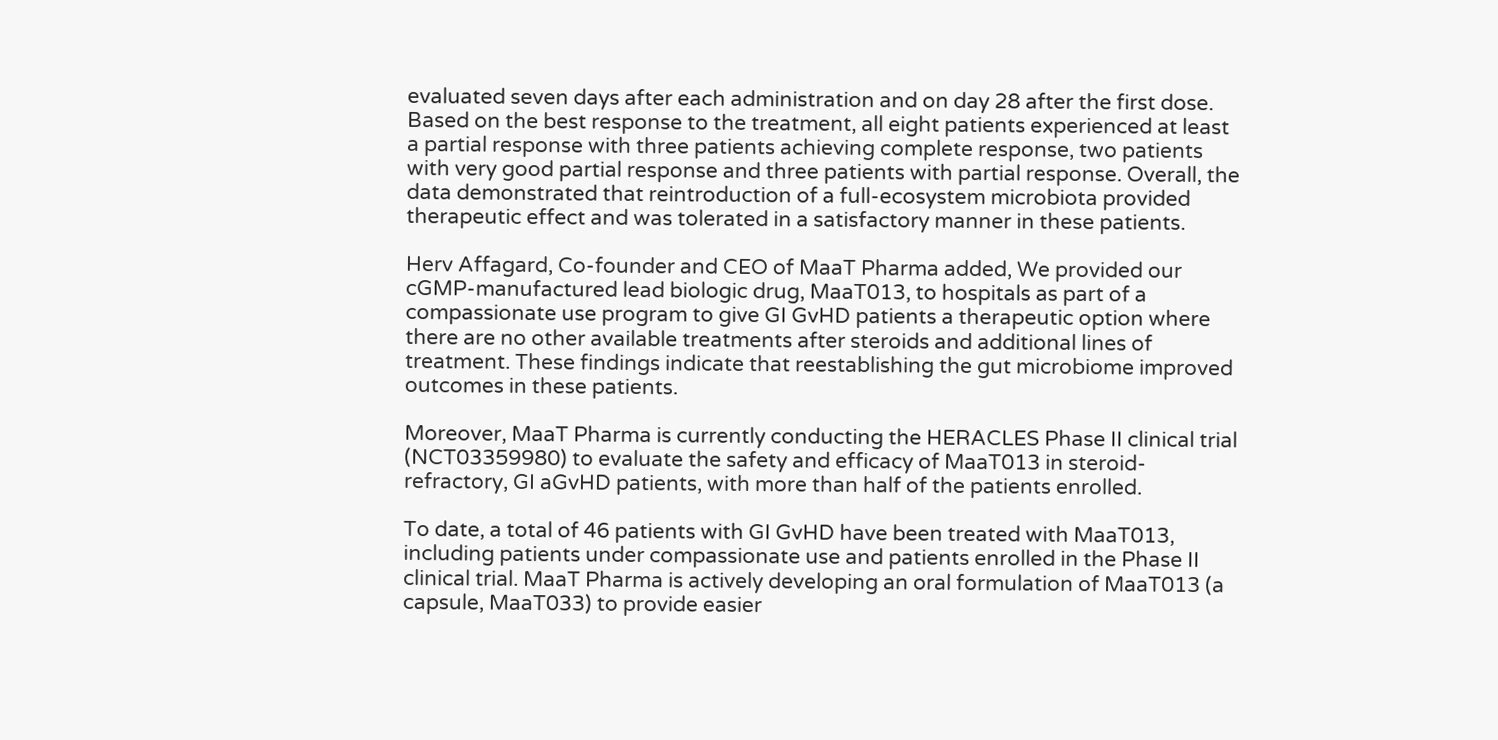evaluated seven days after each administration and on day 28 after the first dose. Based on the best response to the treatment, all eight patients experienced at least a partial response with three patients achieving complete response, two patients with very good partial response and three patients with partial response. Overall, the data demonstrated that reintroduction of a full-ecosystem microbiota provided therapeutic effect and was tolerated in a satisfactory manner in these patients.

Herv Affagard, Co-founder and CEO of MaaT Pharma added, We provided our cGMP-manufactured lead biologic drug, MaaT013, to hospitals as part of a compassionate use program to give GI GvHD patients a therapeutic option where there are no other available treatments after steroids and additional lines of treatment. These findings indicate that reestablishing the gut microbiome improved outcomes in these patients.

Moreover, MaaT Pharma is currently conducting the HERACLES Phase II clinical trial (NCT03359980) to evaluate the safety and efficacy of MaaT013 in steroid-refractory, GI aGvHD patients, with more than half of the patients enrolled.

To date, a total of 46 patients with GI GvHD have been treated with MaaT013, including patients under compassionate use and patients enrolled in the Phase II clinical trial. MaaT Pharma is actively developing an oral formulation of MaaT013 (a capsule, MaaT033) to provide easier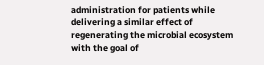administration for patients while delivering a similar effect of regenerating the microbial ecosystem with the goal of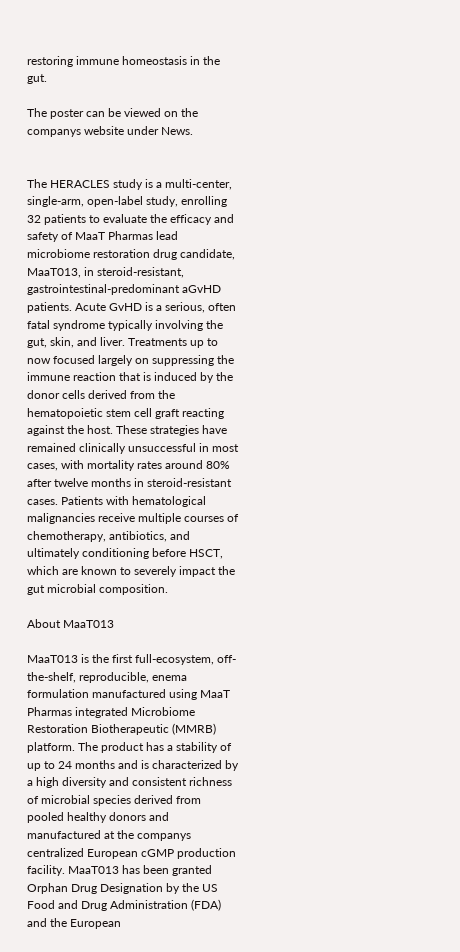restoring immune homeostasis in the gut.

The poster can be viewed on the companys website under News.


The HERACLES study is a multi-center, single-arm, open-label study, enrolling 32 patients to evaluate the efficacy and safety of MaaT Pharmas lead microbiome restoration drug candidate, MaaT013, in steroid-resistant, gastrointestinal-predominant aGvHD patients. Acute GvHD is a serious, often fatal syndrome typically involving the gut, skin, and liver. Treatments up to now focused largely on suppressing the immune reaction that is induced by the donor cells derived from the hematopoietic stem cell graft reacting against the host. These strategies have remained clinically unsuccessful in most cases, with mortality rates around 80% after twelve months in steroid-resistant cases. Patients with hematological malignancies receive multiple courses of chemotherapy, antibiotics, and ultimately conditioning before HSCT, which are known to severely impact the gut microbial composition.

About MaaT013

MaaT013 is the first full-ecosystem, off-the-shelf, reproducible, enema formulation manufactured using MaaT Pharmas integrated Microbiome Restoration Biotherapeutic (MMRB) platform. The product has a stability of up to 24 months and is characterized by a high diversity and consistent richness of microbial species derived from pooled healthy donors and manufactured at the companys centralized European cGMP production facility. MaaT013 has been granted Orphan Drug Designation by the US Food and Drug Administration (FDA) and the European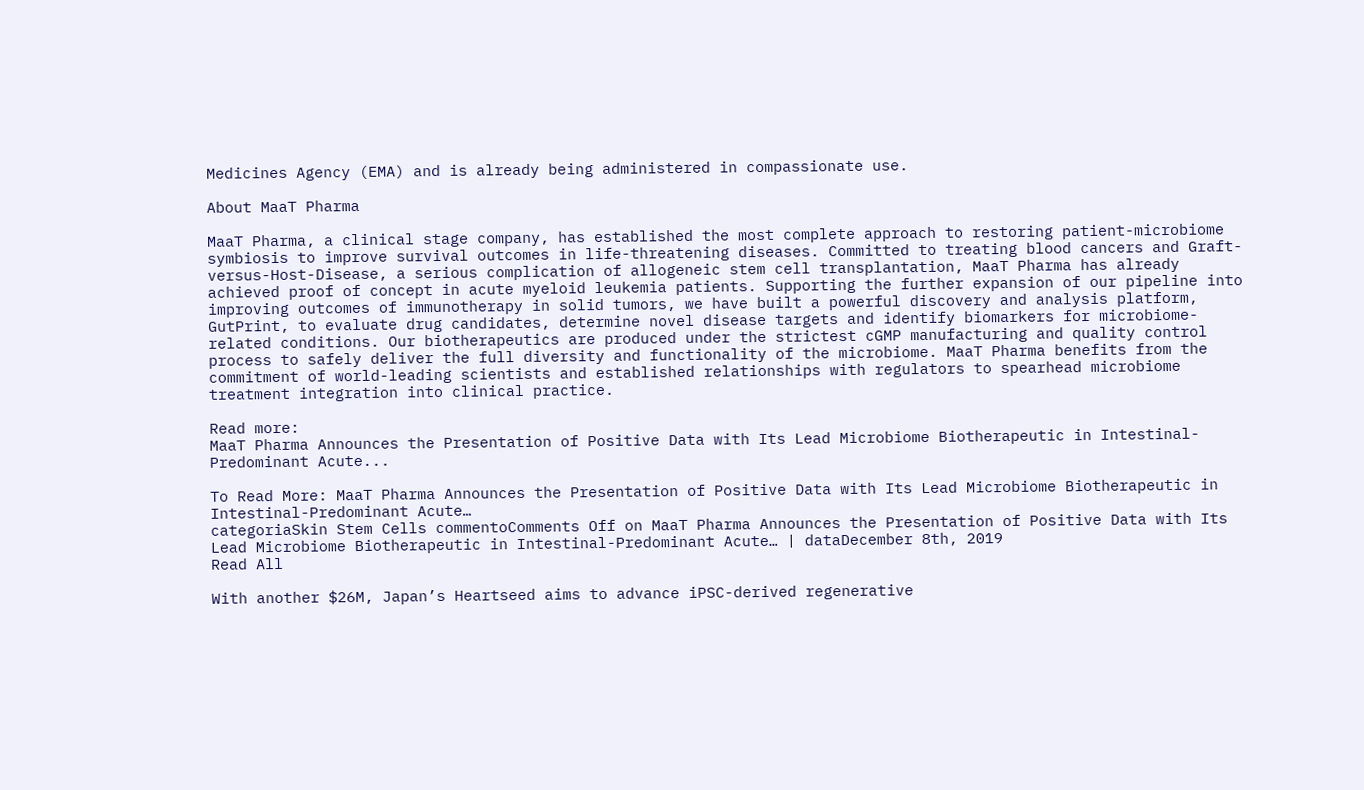Medicines Agency (EMA) and is already being administered in compassionate use.

About MaaT Pharma

MaaT Pharma, a clinical stage company, has established the most complete approach to restoring patient-microbiome symbiosis to improve survival outcomes in life-threatening diseases. Committed to treating blood cancers and Graft-versus-Host-Disease, a serious complication of allogeneic stem cell transplantation, MaaT Pharma has already achieved proof of concept in acute myeloid leukemia patients. Supporting the further expansion of our pipeline into improving outcomes of immunotherapy in solid tumors, we have built a powerful discovery and analysis platform, GutPrint, to evaluate drug candidates, determine novel disease targets and identify biomarkers for microbiome-related conditions. Our biotherapeutics are produced under the strictest cGMP manufacturing and quality control process to safely deliver the full diversity and functionality of the microbiome. MaaT Pharma benefits from the commitment of world-leading scientists and established relationships with regulators to spearhead microbiome treatment integration into clinical practice.

Read more:
MaaT Pharma Announces the Presentation of Positive Data with Its Lead Microbiome Biotherapeutic in Intestinal-Predominant Acute...

To Read More: MaaT Pharma Announces the Presentation of Positive Data with Its Lead Microbiome Biotherapeutic in Intestinal-Predominant Acute…
categoriaSkin Stem Cells commentoComments Off on MaaT Pharma Announces the Presentation of Positive Data with Its Lead Microbiome Biotherapeutic in Intestinal-Predominant Acute… | dataDecember 8th, 2019
Read All

With another $26M, Japan’s Heartseed aims to advance iPSC-derived regenerative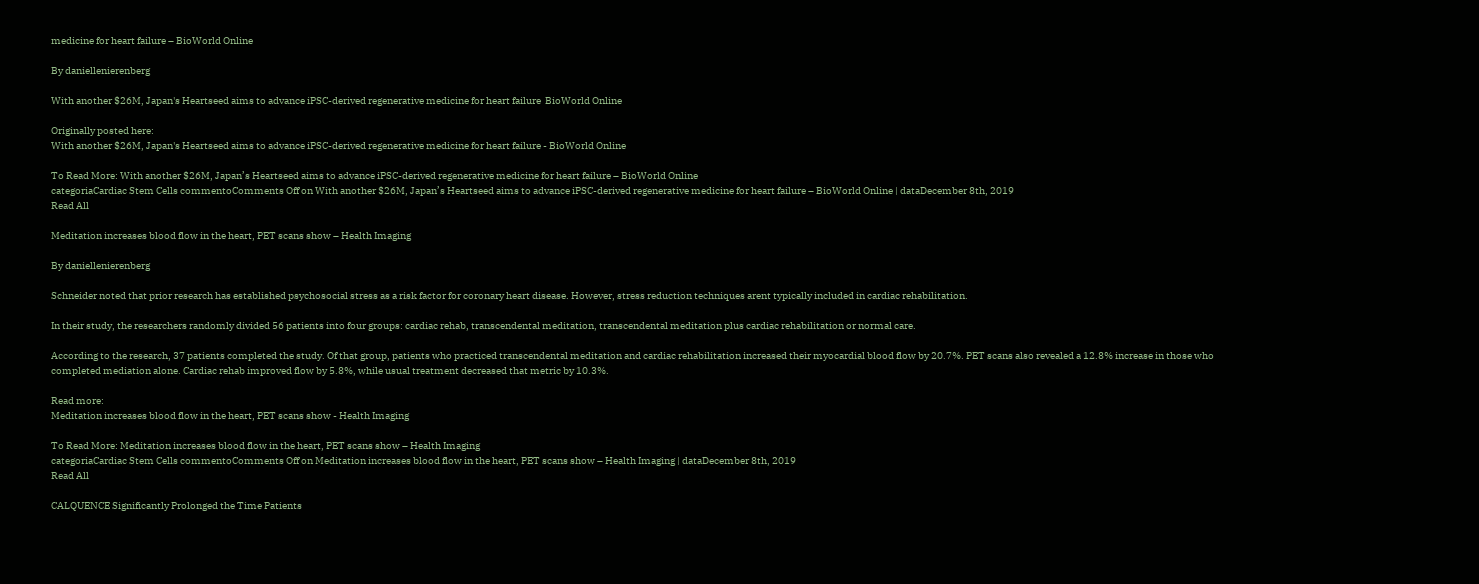medicine for heart failure – BioWorld Online

By daniellenierenberg

With another $26M, Japan's Heartseed aims to advance iPSC-derived regenerative medicine for heart failure  BioWorld Online

Originally posted here:
With another $26M, Japan's Heartseed aims to advance iPSC-derived regenerative medicine for heart failure - BioWorld Online

To Read More: With another $26M, Japan’s Heartseed aims to advance iPSC-derived regenerative medicine for heart failure – BioWorld Online
categoriaCardiac Stem Cells commentoComments Off on With another $26M, Japan’s Heartseed aims to advance iPSC-derived regenerative medicine for heart failure – BioWorld Online | dataDecember 8th, 2019
Read All

Meditation increases blood flow in the heart, PET scans show – Health Imaging

By daniellenierenberg

Schneider noted that prior research has established psychosocial stress as a risk factor for coronary heart disease. However, stress reduction techniques arent typically included in cardiac rehabilitation.

In their study, the researchers randomly divided 56 patients into four groups: cardiac rehab, transcendental meditation, transcendental meditation plus cardiac rehabilitation or normal care.

According to the research, 37 patients completed the study. Of that group, patients who practiced transcendental meditation and cardiac rehabilitation increased their myocardial blood flow by 20.7%. PET scans also revealed a 12.8% increase in those who completed mediation alone. Cardiac rehab improved flow by 5.8%, while usual treatment decreased that metric by 10.3%.

Read more:
Meditation increases blood flow in the heart, PET scans show - Health Imaging

To Read More: Meditation increases blood flow in the heart, PET scans show – Health Imaging
categoriaCardiac Stem Cells commentoComments Off on Meditation increases blood flow in the heart, PET scans show – Health Imaging | dataDecember 8th, 2019
Read All

CALQUENCE Significantly Prolonged the Time Patients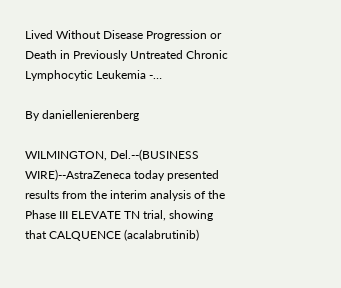Lived Without Disease Progression or Death in Previously Untreated Chronic Lymphocytic Leukemia -…

By daniellenierenberg

WILMINGTON, Del.--(BUSINESS WIRE)--AstraZeneca today presented results from the interim analysis of the Phase III ELEVATE TN trial, showing that CALQUENCE (acalabrutinib)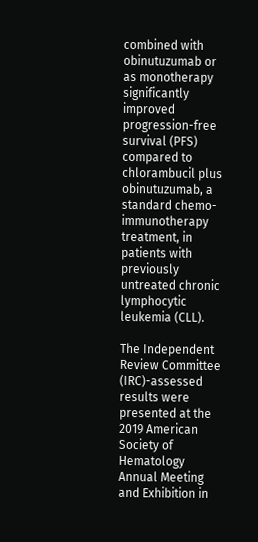combined with obinutuzumab or as monotherapy significantly improved progression-free survival (PFS) compared to chlorambucil plus obinutuzumab, a standard chemo-immunotherapy treatment, in patients with previously untreated chronic lymphocytic leukemia (CLL).

The Independent Review Committee (IRC)-assessed results were presented at the 2019 American Society of Hematology Annual Meeting and Exhibition in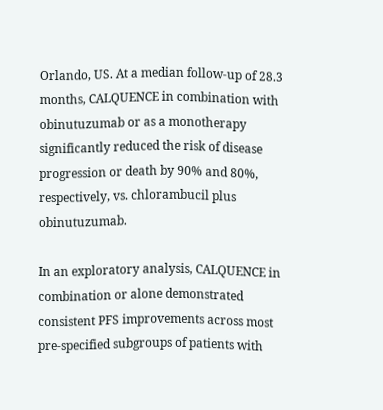Orlando, US. At a median follow-up of 28.3 months, CALQUENCE in combination with obinutuzumab or as a monotherapy significantly reduced the risk of disease progression or death by 90% and 80%, respectively, vs. chlorambucil plus obinutuzumab.

In an exploratory analysis, CALQUENCE in combination or alone demonstrated consistent PFS improvements across most pre-specified subgroups of patients with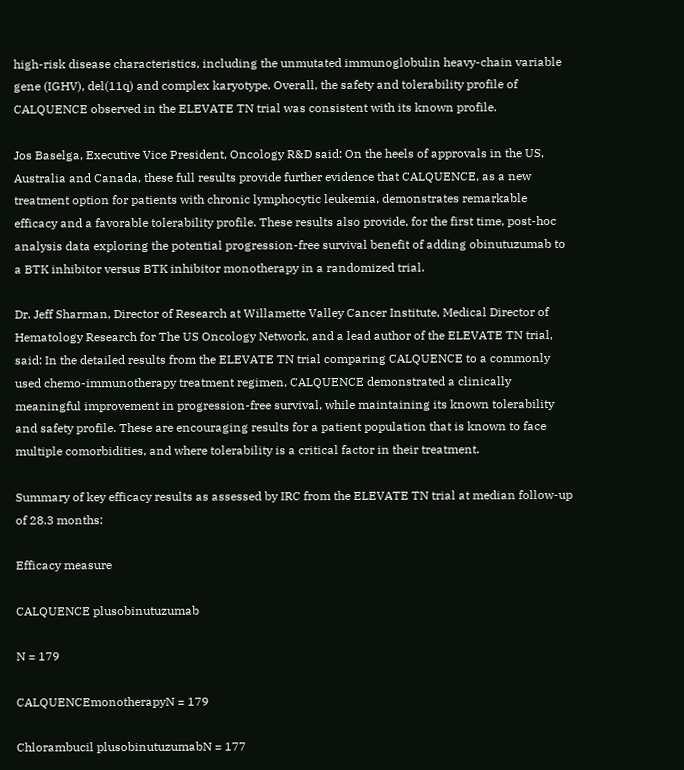high-risk disease characteristics, including the unmutated immunoglobulin heavy-chain variable gene (IGHV), del(11q) and complex karyotype. Overall, the safety and tolerability profile of CALQUENCE observed in the ELEVATE TN trial was consistent with its known profile.

Jos Baselga, Executive Vice President, Oncology R&D said: On the heels of approvals in the US, Australia and Canada, these full results provide further evidence that CALQUENCE, as a new treatment option for patients with chronic lymphocytic leukemia, demonstrates remarkable efficacy and a favorable tolerability profile. These results also provide, for the first time, post-hoc analysis data exploring the potential progression-free survival benefit of adding obinutuzumab to a BTK inhibitor versus BTK inhibitor monotherapy in a randomized trial.

Dr. Jeff Sharman, Director of Research at Willamette Valley Cancer Institute, Medical Director of Hematology Research for The US Oncology Network, and a lead author of the ELEVATE TN trial, said: In the detailed results from the ELEVATE TN trial comparing CALQUENCE to a commonly used chemo-immunotherapy treatment regimen, CALQUENCE demonstrated a clinically meaningful improvement in progression-free survival, while maintaining its known tolerability and safety profile. These are encouraging results for a patient population that is known to face multiple comorbidities, and where tolerability is a critical factor in their treatment.

Summary of key efficacy results as assessed by IRC from the ELEVATE TN trial at median follow-up of 28.3 months:

Efficacy measure

CALQUENCE plusobinutuzumab

N = 179

CALQUENCEmonotherapyN = 179

Chlorambucil plusobinutuzumabN = 177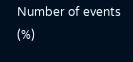Number of events (%)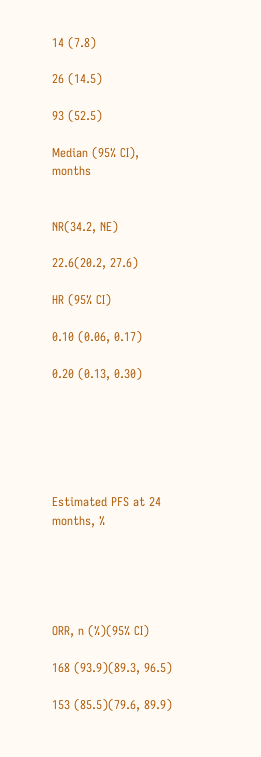14 (7.8)

26 (14.5)

93 (52.5)

Median (95% CI), months


NR(34.2, NE)

22.6(20.2, 27.6)

HR (95% CI)

0.10 (0.06, 0.17)

0.20 (0.13, 0.30)






Estimated PFS at 24 months, %





ORR, n (%)(95% CI)

168 (93.9)(89.3, 96.5)

153 (85.5)(79.6, 89.9)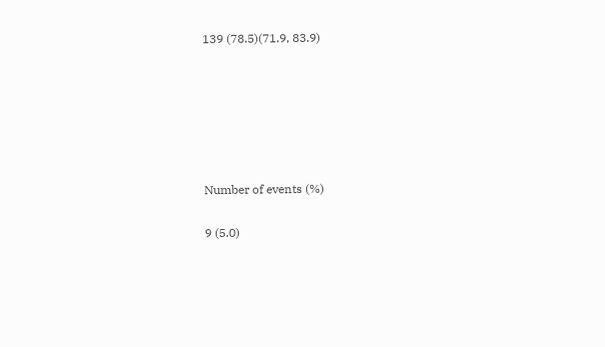139 (78.5)(71.9, 83.9)






Number of events (%)

9 (5.0)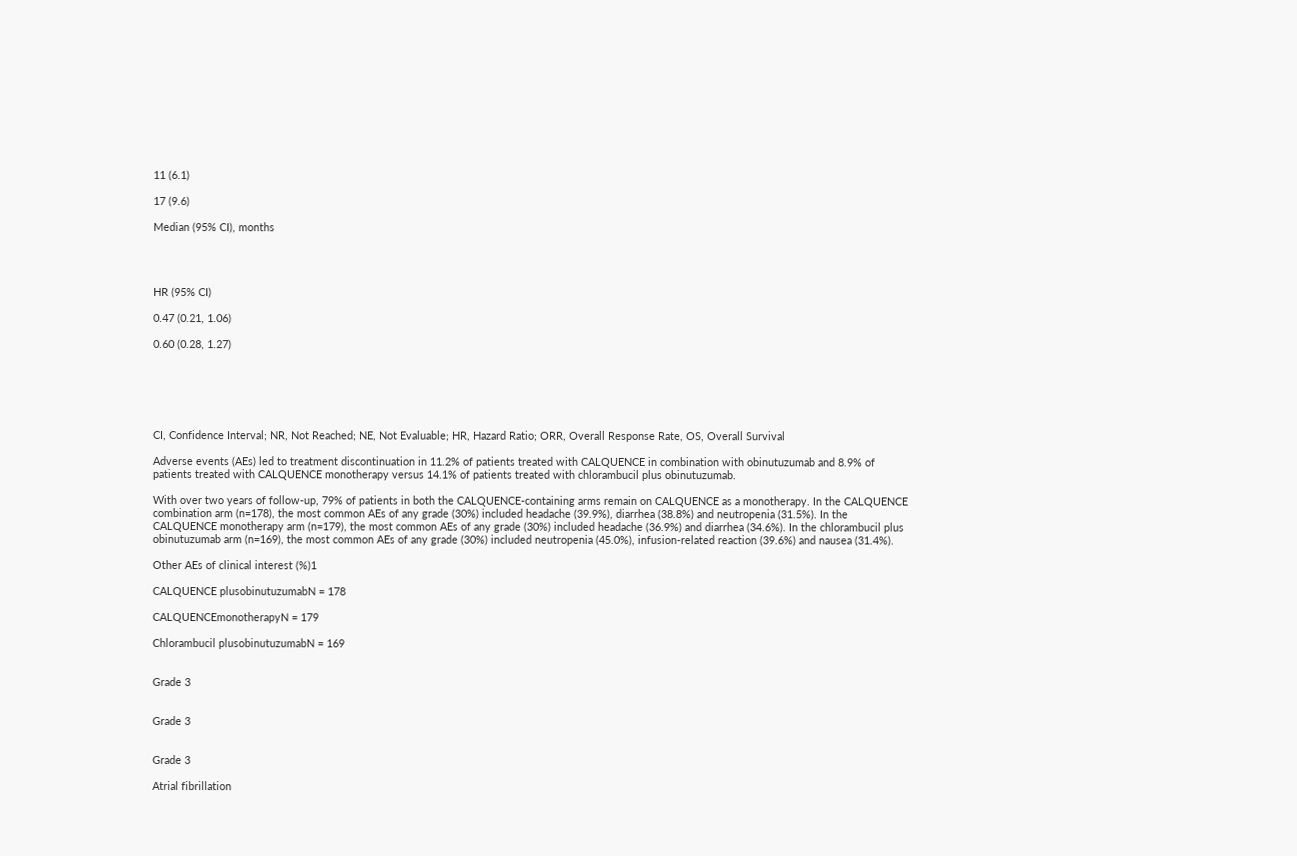11 (6.1)

17 (9.6)

Median (95% CI), months




HR (95% CI)

0.47 (0.21, 1.06)

0.60 (0.28, 1.27)






CI, Confidence Interval; NR, Not Reached; NE, Not Evaluable; HR, Hazard Ratio; ORR, Overall Response Rate, OS, Overall Survival

Adverse events (AEs) led to treatment discontinuation in 11.2% of patients treated with CALQUENCE in combination with obinutuzumab and 8.9% of patients treated with CALQUENCE monotherapy versus 14.1% of patients treated with chlorambucil plus obinutuzumab.

With over two years of follow-up, 79% of patients in both the CALQUENCE-containing arms remain on CALQUENCE as a monotherapy. In the CALQUENCE combination arm (n=178), the most common AEs of any grade (30%) included headache (39.9%), diarrhea (38.8%) and neutropenia (31.5%). In the CALQUENCE monotherapy arm (n=179), the most common AEs of any grade (30%) included headache (36.9%) and diarrhea (34.6%). In the chlorambucil plus obinutuzumab arm (n=169), the most common AEs of any grade (30%) included neutropenia (45.0%), infusion-related reaction (39.6%) and nausea (31.4%).

Other AEs of clinical interest (%)1

CALQUENCE plusobinutuzumabN = 178

CALQUENCEmonotherapyN = 179

Chlorambucil plusobinutuzumabN = 169


Grade 3


Grade 3


Grade 3

Atrial fibrillation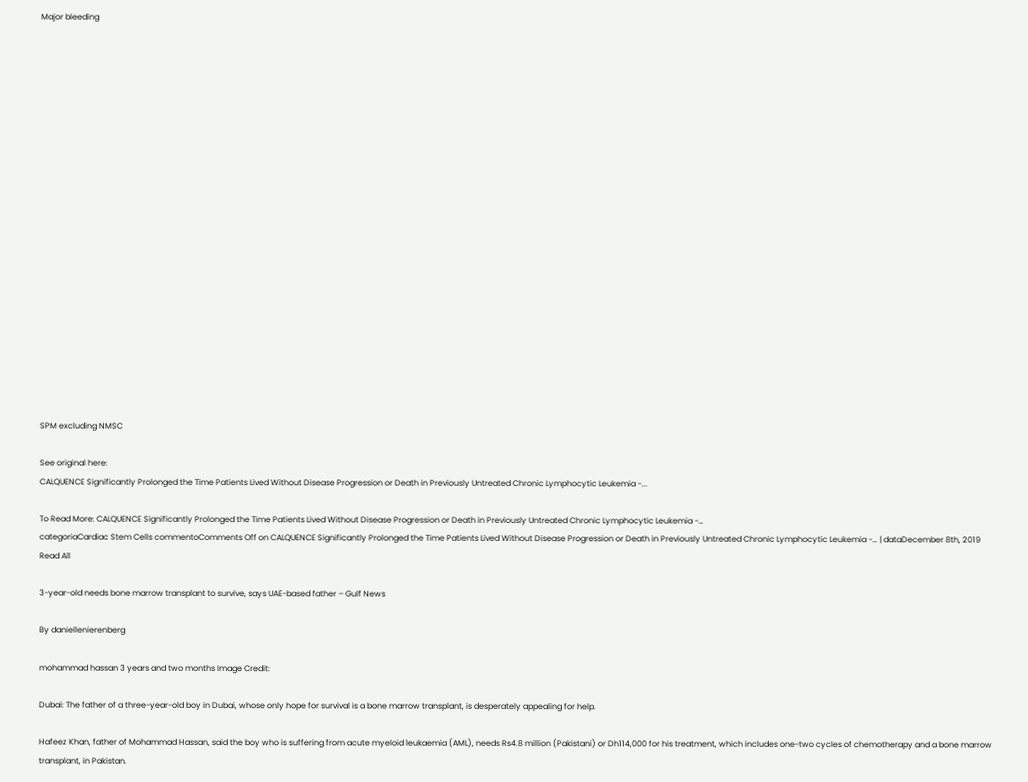Major bleeding





















SPM excluding NMSC

See original here:
CALQUENCE Significantly Prolonged the Time Patients Lived Without Disease Progression or Death in Previously Untreated Chronic Lymphocytic Leukemia -...

To Read More: CALQUENCE Significantly Prolonged the Time Patients Lived Without Disease Progression or Death in Previously Untreated Chronic Lymphocytic Leukemia -…
categoriaCardiac Stem Cells commentoComments Off on CALQUENCE Significantly Prolonged the Time Patients Lived Without Disease Progression or Death in Previously Untreated Chronic Lymphocytic Leukemia -… | dataDecember 8th, 2019
Read All

3-year-old needs bone marrow transplant to survive, says UAE-based father – Gulf News

By daniellenierenberg

mohammad hassan 3 years and two months Image Credit:

Dubai: The father of a three-year-old boy in Dubai, whose only hope for survival is a bone marrow transplant, is desperately appealing for help.

Hafeez Khan, father of Mohammad Hassan, said the boy who is suffering from acute myeloid leukaemia (AML), needs Rs4.8 million (Pakistani) or Dh114,000 for his treatment, which includes one-two cycles of chemotherapy and a bone marrow transplant, in Pakistan.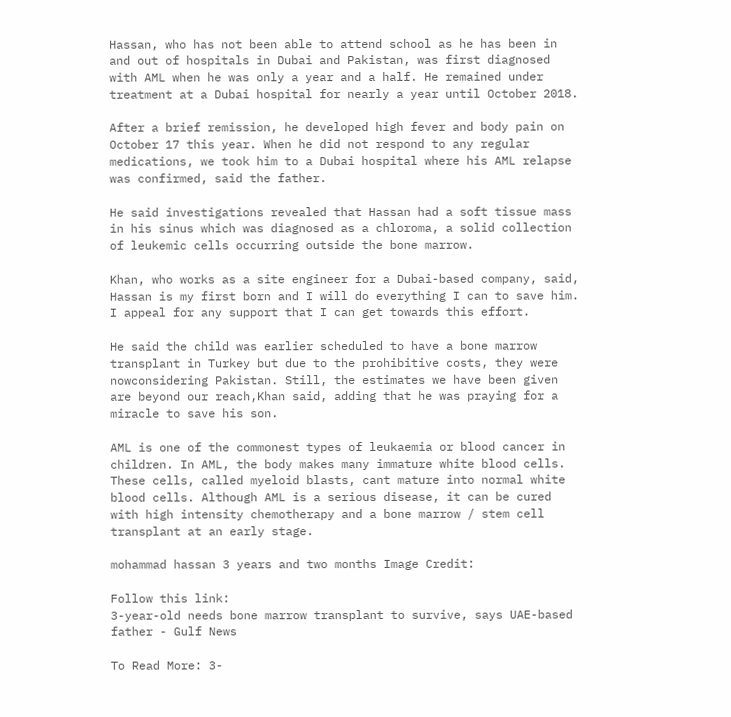Hassan, who has not been able to attend school as he has been in and out of hospitals in Dubai and Pakistan, was first diagnosed with AML when he was only a year and a half. He remained under treatment at a Dubai hospital for nearly a year until October 2018.

After a brief remission, he developed high fever and body pain on October 17 this year. When he did not respond to any regular medications, we took him to a Dubai hospital where his AML relapse was confirmed, said the father.

He said investigations revealed that Hassan had a soft tissue mass in his sinus which was diagnosed as a chloroma, a solid collection of leukemic cells occurring outside the bone marrow.

Khan, who works as a site engineer for a Dubai-based company, said, Hassan is my first born and I will do everything I can to save him. I appeal for any support that I can get towards this effort.

He said the child was earlier scheduled to have a bone marrow transplant in Turkey but due to the prohibitive costs, they were nowconsidering Pakistan. Still, the estimates we have been given are beyond our reach,Khan said, adding that he was praying for a miracle to save his son.

AML is one of the commonest types of leukaemia or blood cancer in children. In AML, the body makes many immature white blood cells. These cells, called myeloid blasts, cant mature into normal white blood cells. Although AML is a serious disease, it can be cured with high intensity chemotherapy and a bone marrow / stem cell transplant at an early stage.

mohammad hassan 3 years and two months Image Credit:

Follow this link:
3-year-old needs bone marrow transplant to survive, says UAE-based father - Gulf News

To Read More: 3-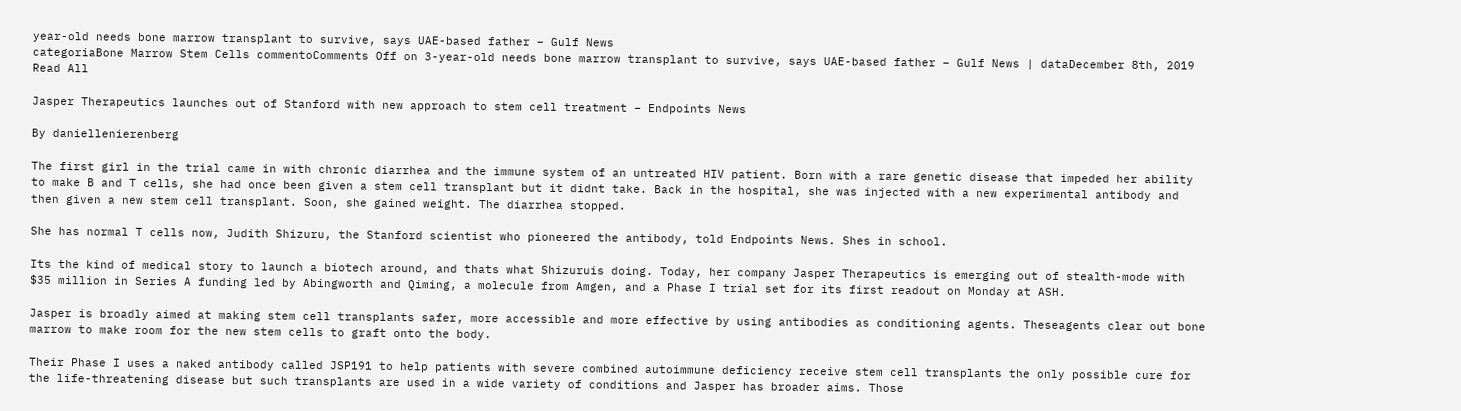year-old needs bone marrow transplant to survive, says UAE-based father – Gulf News
categoriaBone Marrow Stem Cells commentoComments Off on 3-year-old needs bone marrow transplant to survive, says UAE-based father – Gulf News | dataDecember 8th, 2019
Read All

Jasper Therapeutics launches out of Stanford with new approach to stem cell treatment – Endpoints News

By daniellenierenberg

The first girl in the trial came in with chronic diarrhea and the immune system of an untreated HIV patient. Born with a rare genetic disease that impeded her ability to make B and T cells, she had once been given a stem cell transplant but it didnt take. Back in the hospital, she was injected with a new experimental antibody and then given a new stem cell transplant. Soon, she gained weight. The diarrhea stopped.

She has normal T cells now, Judith Shizuru, the Stanford scientist who pioneered the antibody, told Endpoints News. Shes in school.

Its the kind of medical story to launch a biotech around, and thats what Shizuruis doing. Today, her company Jasper Therapeutics is emerging out of stealth-mode with $35 million in Series A funding led by Abingworth and Qiming, a molecule from Amgen, and a Phase I trial set for its first readout on Monday at ASH.

Jasper is broadly aimed at making stem cell transplants safer, more accessible and more effective by using antibodies as conditioning agents. Theseagents clear out bone marrow to make room for the new stem cells to graft onto the body.

Their Phase I uses a naked antibody called JSP191 to help patients with severe combined autoimmune deficiency receive stem cell transplants the only possible cure for the life-threatening disease but such transplants are used in a wide variety of conditions and Jasper has broader aims. Those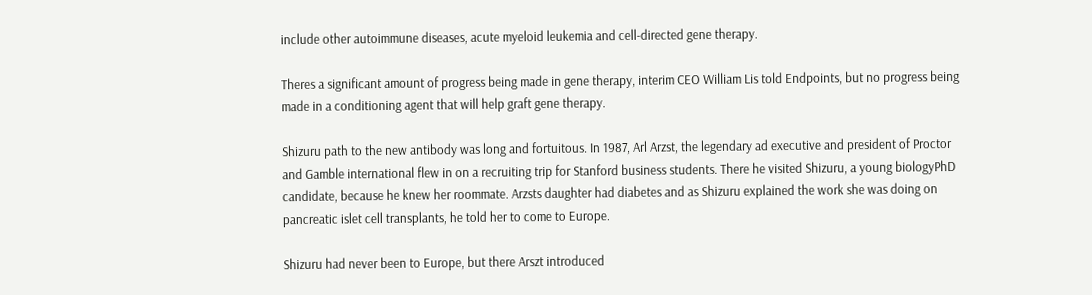include other autoimmune diseases, acute myeloid leukemia and cell-directed gene therapy.

Theres a significant amount of progress being made in gene therapy, interim CEO William Lis told Endpoints, but no progress being made in a conditioning agent that will help graft gene therapy.

Shizuru path to the new antibody was long and fortuitous. In 1987, Arl Arzst, the legendary ad executive and president of Proctor and Gamble international flew in on a recruiting trip for Stanford business students. There he visited Shizuru, a young biologyPhD candidate, because he knew her roommate. Arzsts daughter had diabetes and as Shizuru explained the work she was doing on pancreatic islet cell transplants, he told her to come to Europe.

Shizuru had never been to Europe, but there Arszt introduced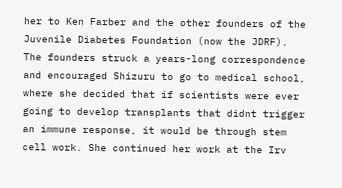her to Ken Farber and the other founders of the Juvenile Diabetes Foundation (now the JDRF). The founders struck a years-long correspondence and encouraged Shizuru to go to medical school, where she decided that if scientists were ever going to develop transplants that didnt trigger an immune response, it would be through stem cell work. She continued her work at the Irv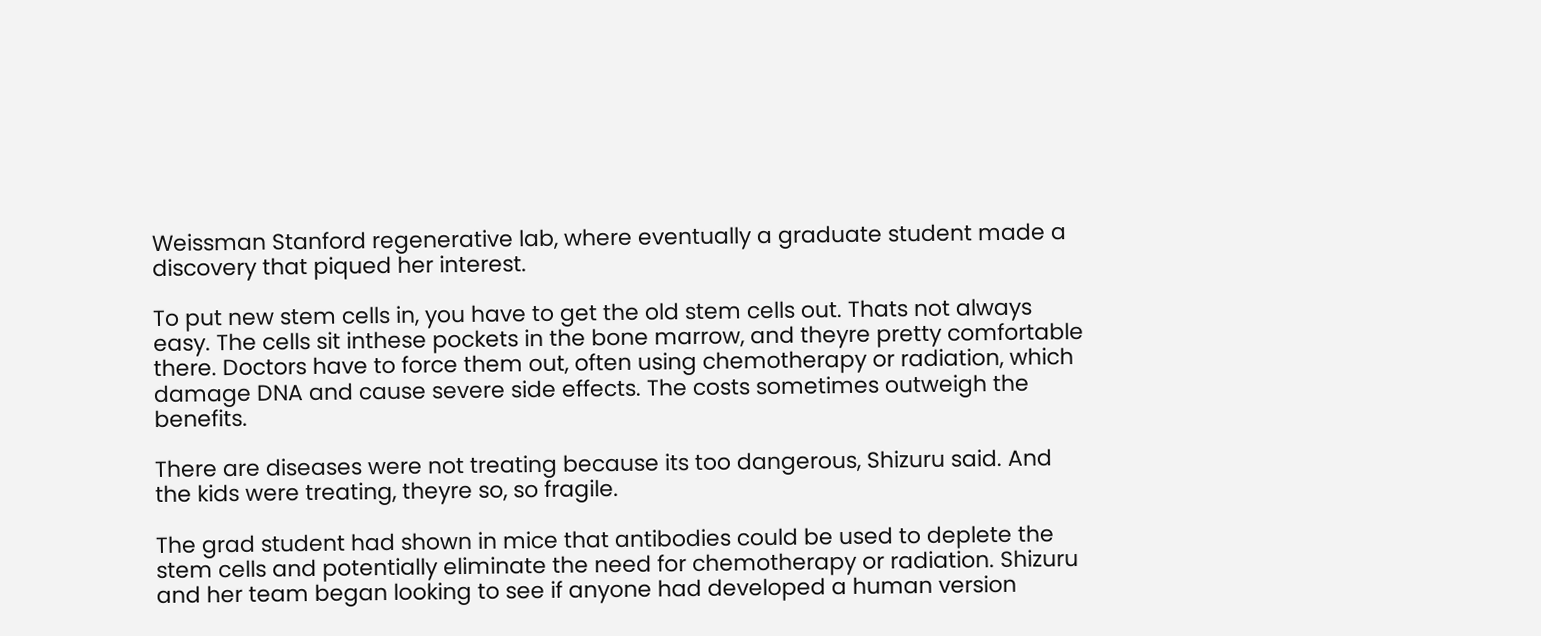Weissman Stanford regenerative lab, where eventually a graduate student made a discovery that piqued her interest.

To put new stem cells in, you have to get the old stem cells out. Thats not always easy. The cells sit inthese pockets in the bone marrow, and theyre pretty comfortable there. Doctors have to force them out, often using chemotherapy or radiation, which damage DNA and cause severe side effects. The costs sometimes outweigh the benefits.

There are diseases were not treating because its too dangerous, Shizuru said. And the kids were treating, theyre so, so fragile.

The grad student had shown in mice that antibodies could be used to deplete the stem cells and potentially eliminate the need for chemotherapy or radiation. Shizuru and her team began looking to see if anyone had developed a human version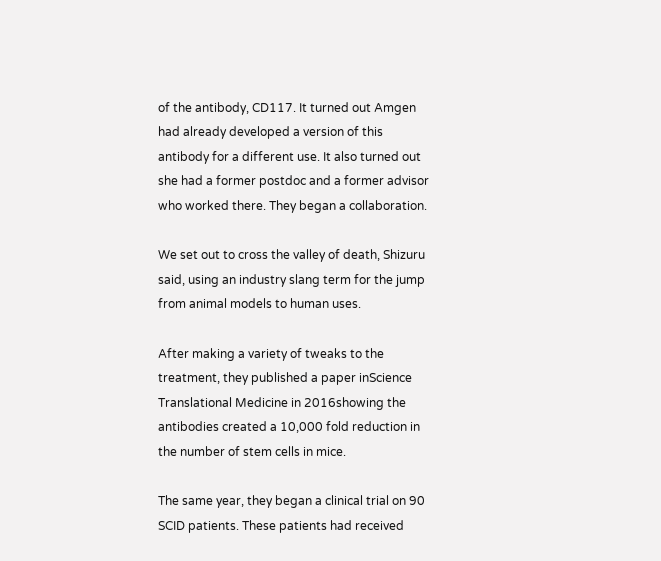of the antibody, CD117. It turned out Amgen had already developed a version of this antibody for a different use. It also turned out she had a former postdoc and a former advisor who worked there. They began a collaboration.

We set out to cross the valley of death, Shizuru said, using an industry slang term for the jump from animal models to human uses.

After making a variety of tweaks to the treatment, they published a paper inScience Translational Medicine in 2016showing the antibodies created a 10,000 fold reduction in the number of stem cells in mice.

The same year, they began a clinical trial on 90 SCID patients. These patients had received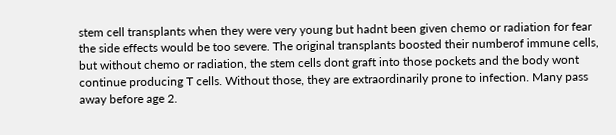stem cell transplants when they were very young but hadnt been given chemo or radiation for fear the side effects would be too severe. The original transplants boosted their numberof immune cells, but without chemo or radiation, the stem cells dont graft into those pockets and the body wont continue producing T cells. Without those, they are extraordinarily prone to infection. Many pass away before age 2.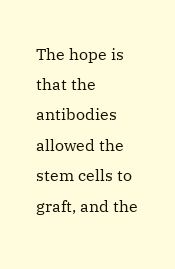The hope is that the antibodies allowed the stem cells to graft, and the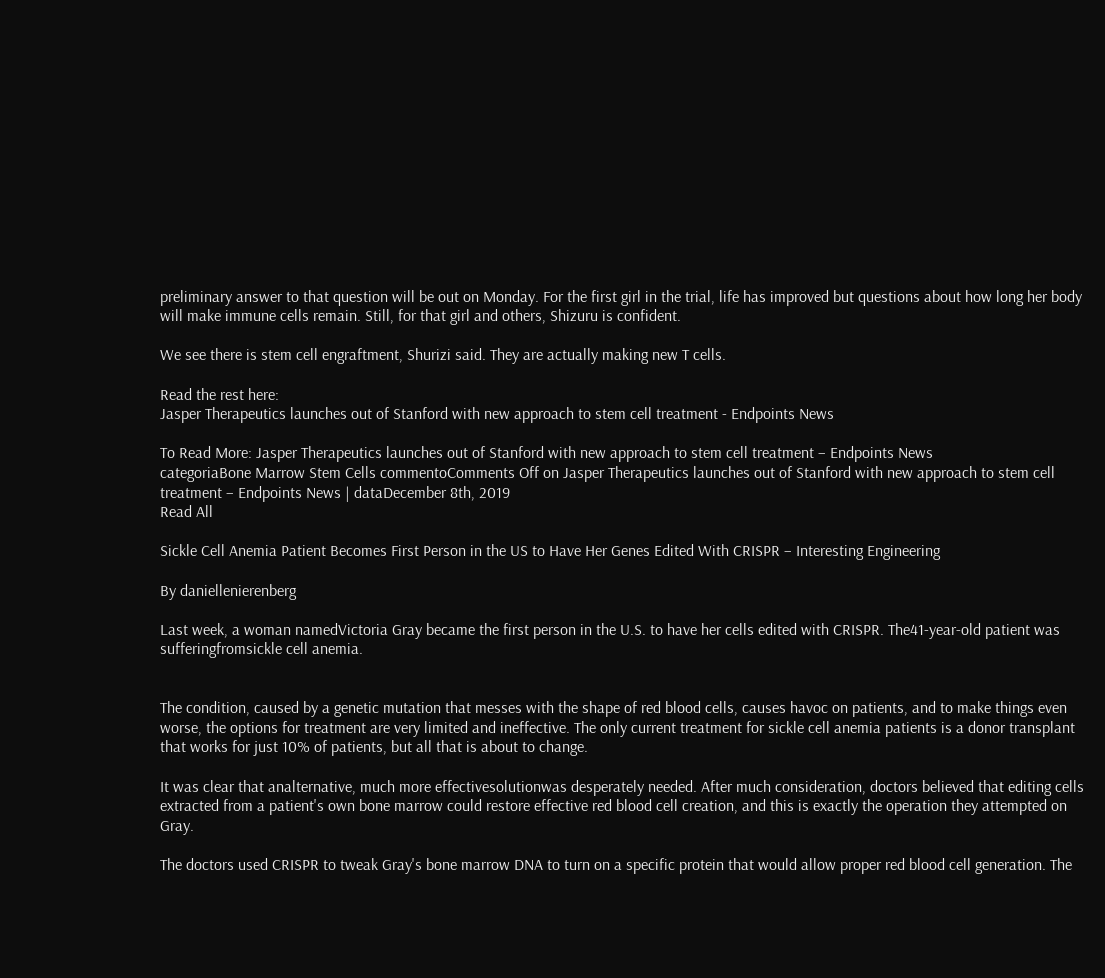preliminary answer to that question will be out on Monday. For the first girl in the trial, life has improved but questions about how long her body will make immune cells remain. Still, for that girl and others, Shizuru is confident.

We see there is stem cell engraftment, Shurizi said. They are actually making new T cells.

Read the rest here:
Jasper Therapeutics launches out of Stanford with new approach to stem cell treatment - Endpoints News

To Read More: Jasper Therapeutics launches out of Stanford with new approach to stem cell treatment – Endpoints News
categoriaBone Marrow Stem Cells commentoComments Off on Jasper Therapeutics launches out of Stanford with new approach to stem cell treatment – Endpoints News | dataDecember 8th, 2019
Read All

Sickle Cell Anemia Patient Becomes First Person in the US to Have Her Genes Edited With CRISPR – Interesting Engineering

By daniellenierenberg

Last week, a woman namedVictoria Gray became the first person in the U.S. to have her cells edited with CRISPR. The41-year-old patient was sufferingfromsickle cell anemia.


The condition, caused by a genetic mutation that messes with the shape of red blood cells, causes havoc on patients, and to make things even worse, the options for treatment are very limited and ineffective. The only current treatment for sickle cell anemia patients is a donor transplant that works for just 10% of patients, but all that is about to change.

It was clear that analternative, much more effectivesolutionwas desperately needed. After much consideration, doctors believed that editing cells extracted from a patient's own bone marrow could restore effective red blood cell creation, and this is exactly the operation they attempted on Gray.

The doctors used CRISPR to tweak Gray's bone marrow DNA to turn on a specific protein that would allow proper red blood cell generation. The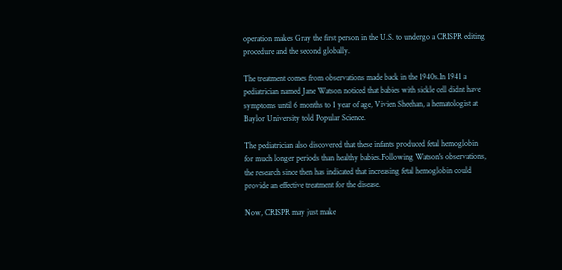operation makes Gray the first person in the U.S. to undergo a CRISPR editing procedure and the second globally.

The treatment comes from observations made back in the 1940s.In 1941 a pediatrician named Jane Watson noticed that babies with sickle cell didnt have symptoms until 6 months to 1 year of age, Vivien Sheehan, a hematologist at Baylor University told Popular Science.

The pediatrician also discovered that these infants produced fetal hemoglobin for much longer periods than healthy babies.Following Watson's observations, the research since then has indicated that increasing fetal hemoglobin could provide an effective treatment for the disease.

Now, CRISPR may just make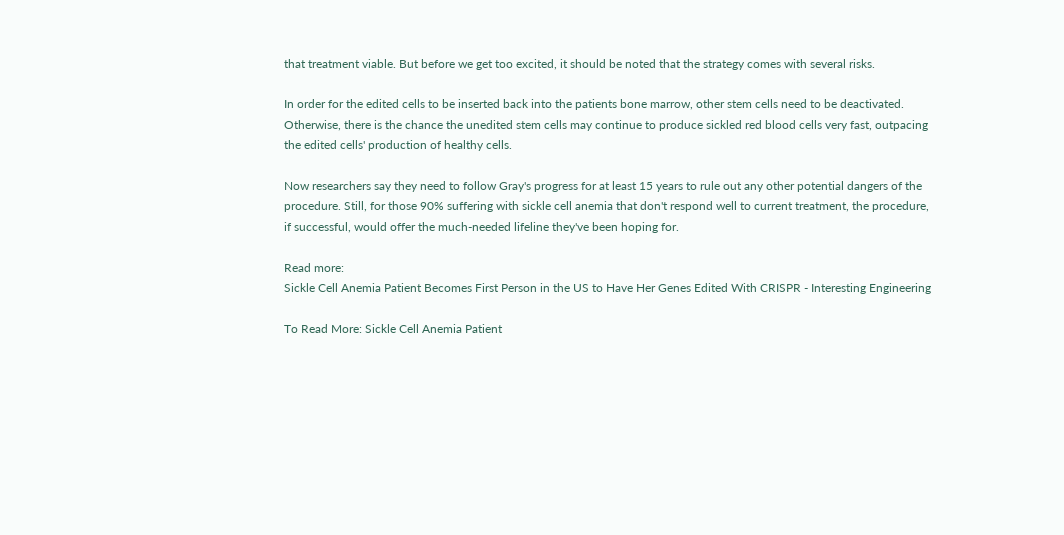that treatment viable. But before we get too excited, it should be noted that the strategy comes with several risks.

In order for the edited cells to be inserted back into the patients bone marrow, other stem cells need to be deactivated. Otherwise, there is the chance the unedited stem cells may continue to produce sickled red blood cells very fast, outpacing the edited cells' production of healthy cells.

Now researchers say they need to follow Gray's progress for at least 15 years to rule out any other potential dangers of the procedure. Still, for those 90% suffering with sickle cell anemia that don't respond well to current treatment, the procedure, if successful, would offer the much-needed lifeline they've been hoping for.

Read more:
Sickle Cell Anemia Patient Becomes First Person in the US to Have Her Genes Edited With CRISPR - Interesting Engineering

To Read More: Sickle Cell Anemia Patient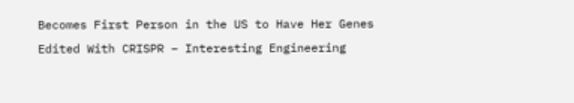Becomes First Person in the US to Have Her Genes Edited With CRISPR – Interesting Engineering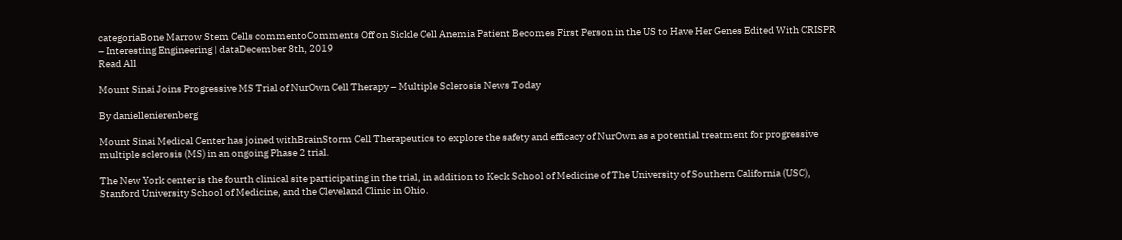categoriaBone Marrow Stem Cells commentoComments Off on Sickle Cell Anemia Patient Becomes First Person in the US to Have Her Genes Edited With CRISPR – Interesting Engineering | dataDecember 8th, 2019
Read All

Mount Sinai Joins Progressive MS Trial of NurOwn Cell Therapy – Multiple Sclerosis News Today

By daniellenierenberg

Mount Sinai Medical Center has joined withBrainStorm Cell Therapeutics to explore the safety and efficacy of NurOwn as a potential treatment for progressive multiple sclerosis (MS) in an ongoing Phase 2 trial.

The New York center is the fourth clinical site participating in the trial, in addition to Keck School of Medicine of The University of Southern California (USC), Stanford University School of Medicine, and the Cleveland Clinic in Ohio.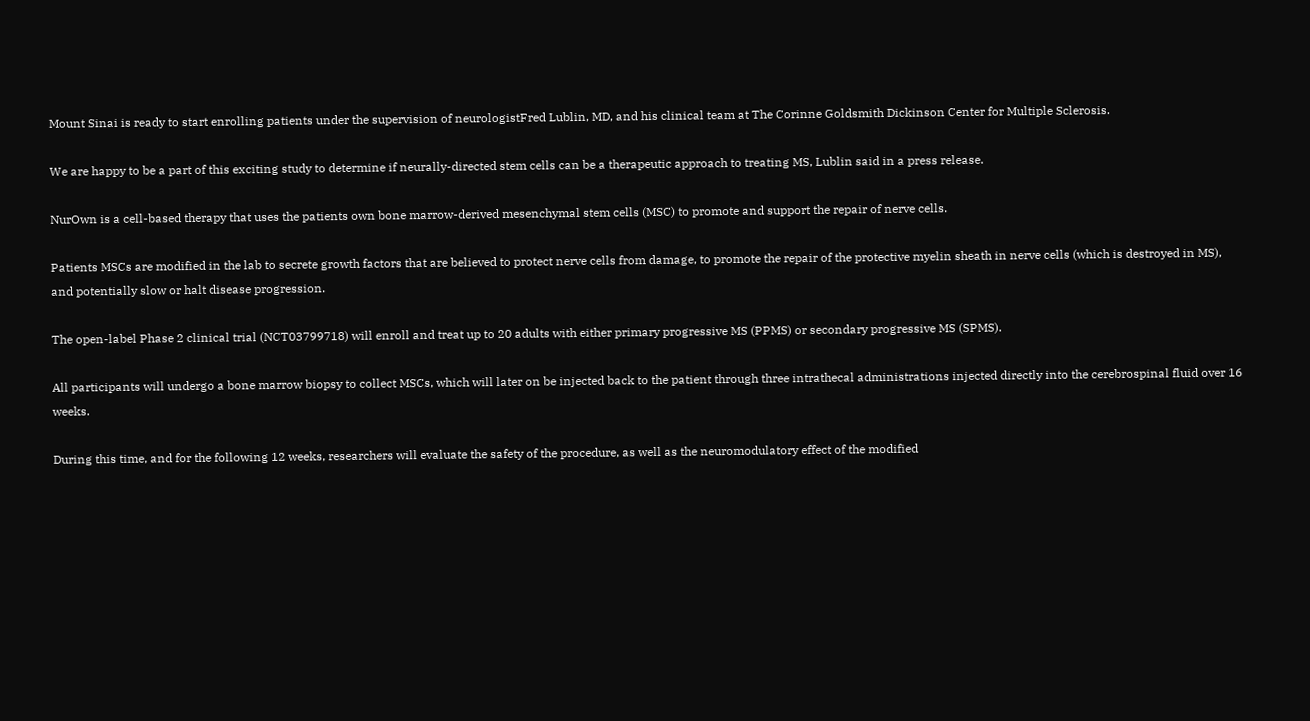Mount Sinai is ready to start enrolling patients under the supervision of neurologistFred Lublin, MD, and his clinical team at The Corinne Goldsmith Dickinson Center for Multiple Sclerosis.

We are happy to be a part of this exciting study to determine if neurally-directed stem cells can be a therapeutic approach to treating MS, Lublin said in a press release.

NurOwn is a cell-based therapy that uses the patients own bone marrow-derived mesenchymal stem cells (MSC) to promote and support the repair of nerve cells.

Patients MSCs are modified in the lab to secrete growth factors that are believed to protect nerve cells from damage, to promote the repair of the protective myelin sheath in nerve cells (which is destroyed in MS), and potentially slow or halt disease progression.

The open-label Phase 2 clinical trial (NCT03799718) will enroll and treat up to 20 adults with either primary progressive MS (PPMS) or secondary progressive MS (SPMS).

All participants will undergo a bone marrow biopsy to collect MSCs, which will later on be injected back to the patient through three intrathecal administrations injected directly into the cerebrospinal fluid over 16 weeks.

During this time, and for the following 12 weeks, researchers will evaluate the safety of the procedure, as well as the neuromodulatory effect of the modified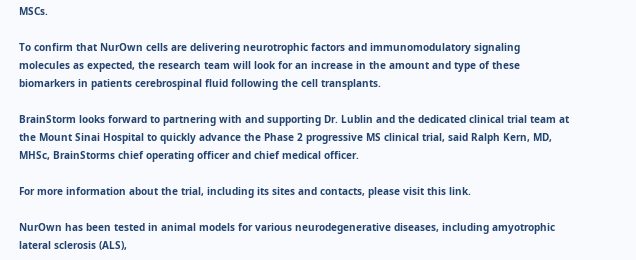MSCs.

To confirm that NurOwn cells are delivering neurotrophic factors and immunomodulatory signaling molecules as expected, the research team will look for an increase in the amount and type of these biomarkers in patients cerebrospinal fluid following the cell transplants.

BrainStorm looks forward to partnering with and supporting Dr. Lublin and the dedicated clinical trial team at the Mount Sinai Hospital to quickly advance the Phase 2 progressive MS clinical trial, said Ralph Kern, MD, MHSc, BrainStorms chief operating officer and chief medical officer.

For more information about the trial, including its sites and contacts, please visit this link.

NurOwn has been tested in animal models for various neurodegenerative diseases, including amyotrophic lateral sclerosis (ALS),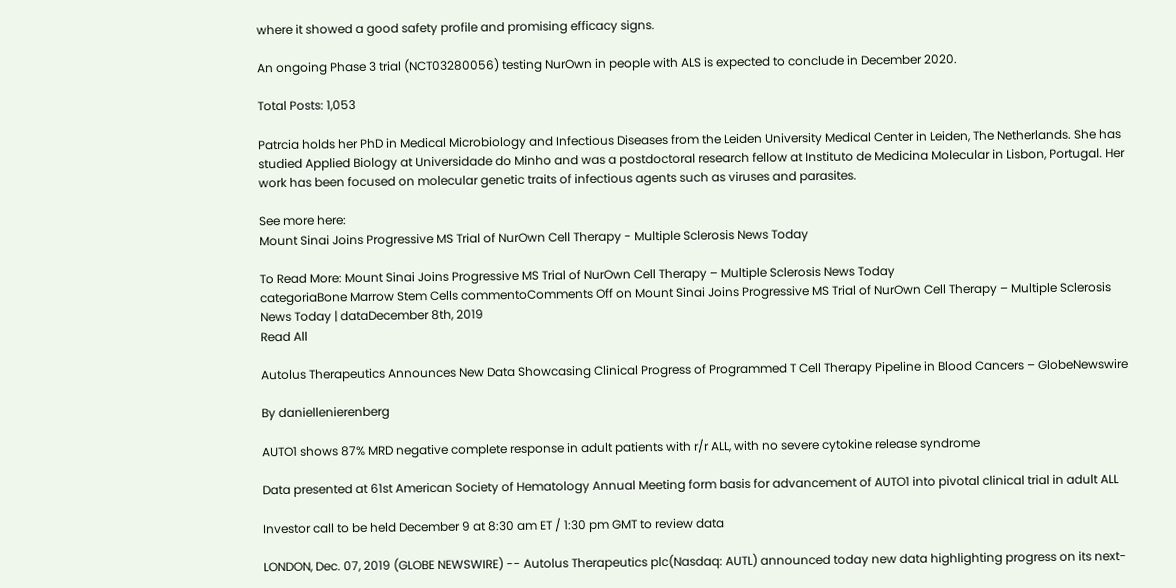where it showed a good safety profile and promising efficacy signs.

An ongoing Phase 3 trial (NCT03280056) testing NurOwn in people with ALS is expected to conclude in December 2020.

Total Posts: 1,053

Patrcia holds her PhD in Medical Microbiology and Infectious Diseases from the Leiden University Medical Center in Leiden, The Netherlands. She has studied Applied Biology at Universidade do Minho and was a postdoctoral research fellow at Instituto de Medicina Molecular in Lisbon, Portugal. Her work has been focused on molecular genetic traits of infectious agents such as viruses and parasites.

See more here:
Mount Sinai Joins Progressive MS Trial of NurOwn Cell Therapy - Multiple Sclerosis News Today

To Read More: Mount Sinai Joins Progressive MS Trial of NurOwn Cell Therapy – Multiple Sclerosis News Today
categoriaBone Marrow Stem Cells commentoComments Off on Mount Sinai Joins Progressive MS Trial of NurOwn Cell Therapy – Multiple Sclerosis News Today | dataDecember 8th, 2019
Read All

Autolus Therapeutics Announces New Data Showcasing Clinical Progress of Programmed T Cell Therapy Pipeline in Blood Cancers – GlobeNewswire

By daniellenierenberg

AUTO1 shows 87% MRD negative complete response in adult patients with r/r ALL, with no severe cytokine release syndrome

Data presented at 61st American Society of Hematology Annual Meeting form basis for advancement of AUTO1 into pivotal clinical trial in adult ALL

Investor call to be held December 9 at 8:30 am ET / 1:30 pm GMT to review data

LONDON, Dec. 07, 2019 (GLOBE NEWSWIRE) -- Autolus Therapeutics plc(Nasdaq: AUTL) announced today new data highlighting progress on its next-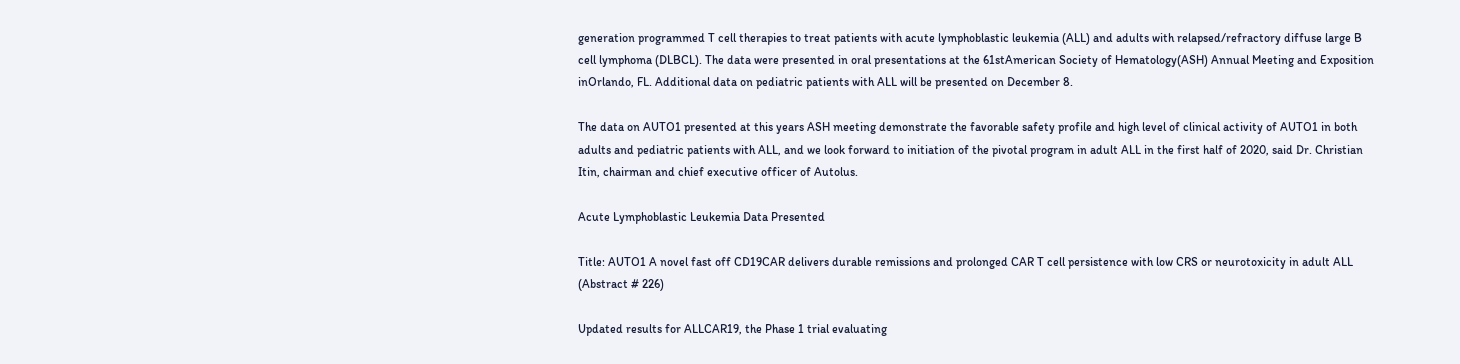generation programmed T cell therapies to treat patients with acute lymphoblastic leukemia (ALL) and adults with relapsed/refractory diffuse large B cell lymphoma (DLBCL). The data were presented in oral presentations at the 61stAmerican Society of Hematology(ASH) Annual Meeting and Exposition inOrlando, FL. Additional data on pediatric patients with ALL will be presented on December 8.

The data on AUTO1 presented at this years ASH meeting demonstrate the favorable safety profile and high level of clinical activity of AUTO1 in both adults and pediatric patients with ALL, and we look forward to initiation of the pivotal program in adult ALL in the first half of 2020, said Dr. Christian Itin, chairman and chief executive officer of Autolus.

Acute Lymphoblastic Leukemia Data Presented

Title: AUTO1 A novel fast off CD19CAR delivers durable remissions and prolonged CAR T cell persistence with low CRS or neurotoxicity in adult ALL (Abstract # 226)

Updated results for ALLCAR19, the Phase 1 trial evaluating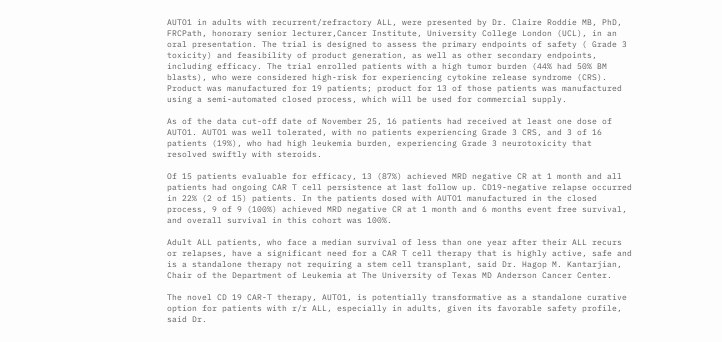AUTO1 in adults with recurrent/refractory ALL, were presented by Dr. Claire Roddie MB, PhD, FRCPath, honorary senior lecturer,Cancer Institute, University College London (UCL), in an oral presentation. The trial is designed to assess the primary endpoints of safety ( Grade 3 toxicity) and feasibility of product generation, as well as other secondary endpoints, including efficacy. The trial enrolled patients with a high tumor burden (44% had 50% BM blasts), who were considered high-risk for experiencing cytokine release syndrome (CRS). Product was manufactured for 19 patients; product for 13 of those patients was manufactured using a semi-automated closed process, which will be used for commercial supply.

As of the data cut-off date of November 25, 16 patients had received at least one dose of AUTO1. AUTO1 was well tolerated, with no patients experiencing Grade 3 CRS, and 3 of 16 patients (19%), who had high leukemia burden, experiencing Grade 3 neurotoxicity that resolved swiftly with steroids.

Of 15 patients evaluable for efficacy, 13 (87%) achieved MRD negative CR at 1 month and all patients had ongoing CAR T cell persistence at last follow up. CD19-negative relapse occurred in 22% (2 of 15) patients. In the patients dosed with AUTO1 manufactured in the closed process, 9 of 9 (100%) achieved MRD negative CR at 1 month and 6 months event free survival, and overall survival in this cohort was 100%.

Adult ALL patients, who face a median survival of less than one year after their ALL recurs or relapses, have a significant need for a CAR T cell therapy that is highly active, safe and is a standalone therapy not requiring a stem cell transplant, said Dr. Hagop M. Kantarjian, Chair of the Department of Leukemia at The University of Texas MD Anderson Cancer Center.

The novel CD 19 CAR-T therapy, AUTO1, is potentially transformative as a standalone curative option for patients with r/r ALL, especially in adults, given its favorable safety profile, said Dr.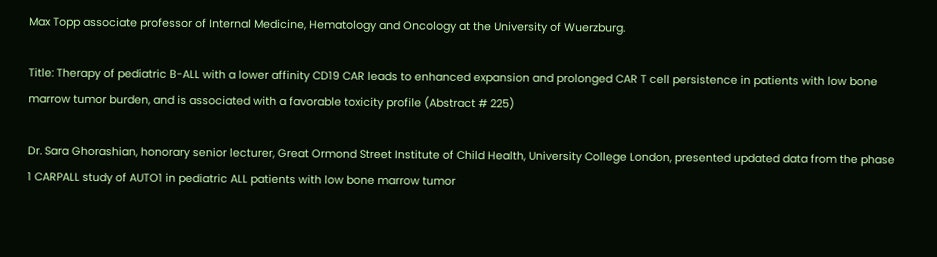Max Topp associate professor of Internal Medicine, Hematology and Oncology at the University of Wuerzburg.

Title: Therapy of pediatric B-ALL with a lower affinity CD19 CAR leads to enhanced expansion and prolonged CAR T cell persistence in patients with low bone marrow tumor burden, and is associated with a favorable toxicity profile (Abstract # 225)

Dr. Sara Ghorashian, honorary senior lecturer, Great Ormond Street Institute of Child Health, University College London, presented updated data from the phase 1 CARPALL study of AUTO1 in pediatric ALL patients with low bone marrow tumor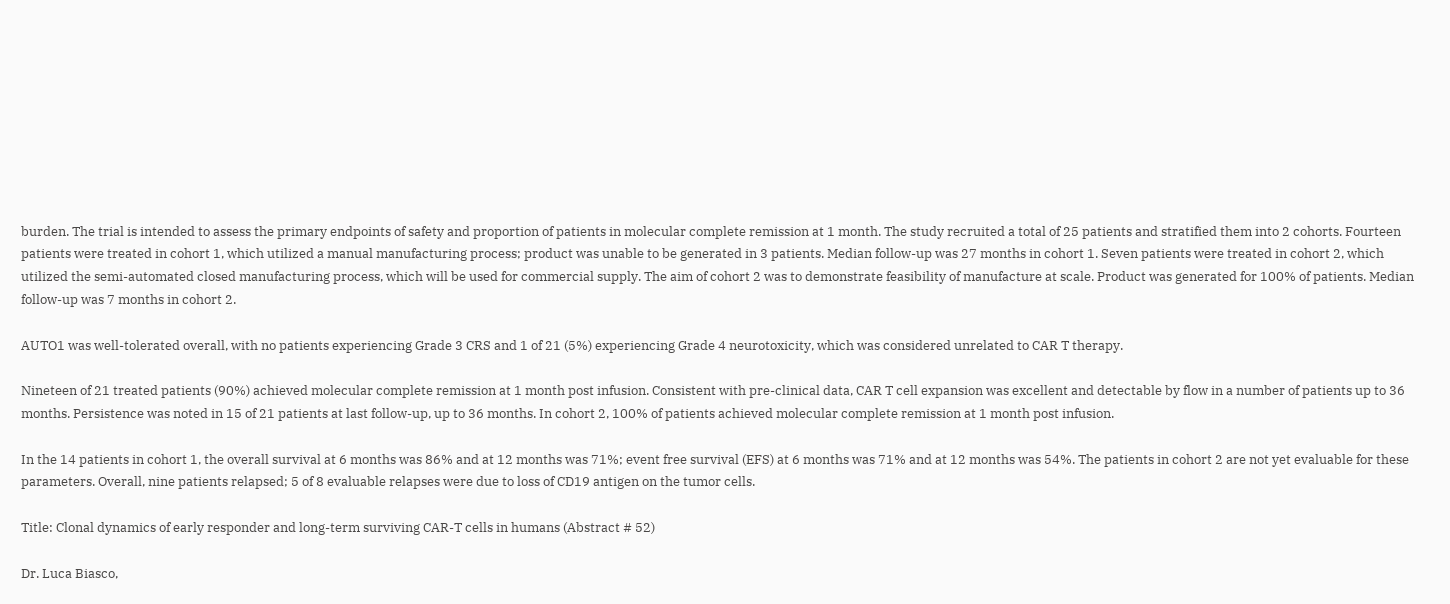burden. The trial is intended to assess the primary endpoints of safety and proportion of patients in molecular complete remission at 1 month. The study recruited a total of 25 patients and stratified them into 2 cohorts. Fourteen patients were treated in cohort 1, which utilized a manual manufacturing process; product was unable to be generated in 3 patients. Median follow-up was 27 months in cohort 1. Seven patients were treated in cohort 2, which utilized the semi-automated closed manufacturing process, which will be used for commercial supply. The aim of cohort 2 was to demonstrate feasibility of manufacture at scale. Product was generated for 100% of patients. Median follow-up was 7 months in cohort 2.

AUTO1 was well-tolerated overall, with no patients experiencing Grade 3 CRS and 1 of 21 (5%) experiencing Grade 4 neurotoxicity, which was considered unrelated to CAR T therapy.

Nineteen of 21 treated patients (90%) achieved molecular complete remission at 1 month post infusion. Consistent with pre-clinical data, CAR T cell expansion was excellent and detectable by flow in a number of patients up to 36 months. Persistence was noted in 15 of 21 patients at last follow-up, up to 36 months. In cohort 2, 100% of patients achieved molecular complete remission at 1 month post infusion.

In the 14 patients in cohort 1, the overall survival at 6 months was 86% and at 12 months was 71%; event free survival (EFS) at 6 months was 71% and at 12 months was 54%. The patients in cohort 2 are not yet evaluable for these parameters. Overall, nine patients relapsed; 5 of 8 evaluable relapses were due to loss of CD19 antigen on the tumor cells.

Title: Clonal dynamics of early responder and long-term surviving CAR-T cells in humans (Abstract # 52)

Dr. Luca Biasco,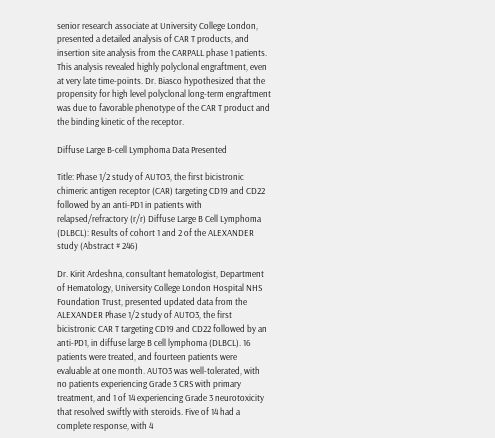senior research associate at University College London, presented a detailed analysis of CAR T products, and insertion site analysis from the CARPALL phase 1 patients. This analysis revealed highly polyclonal engraftment, even at very late time-points. Dr. Biasco hypothesized that the propensity for high level polyclonal long-term engraftment was due to favorable phenotype of the CAR T product and the binding kinetic of the receptor.

Diffuse Large B-cell Lymphoma Data Presented

Title: Phase 1/2 study of AUTO3, the first bicistronic chimeric antigen receptor (CAR) targeting CD19 and CD22 followed by an anti-PD1 in patients with relapsed/refractory (r/r) Diffuse Large B Cell Lymphoma (DLBCL): Results of cohort 1 and 2 of the ALEXANDER study (Abstract # 246)

Dr. Kirit Ardeshna, consultant hematologist, Department of Hematology, University College London Hospital NHS Foundation Trust, presented updated data from the ALEXANDER Phase 1/2 study of AUTO3, the first bicistronic CAR T targeting CD19 and CD22 followed by an anti-PD1, in diffuse large B cell lymphoma (DLBCL). 16 patients were treated, and fourteen patients were evaluable at one month. AUTO3 was well-tolerated, with no patients experiencing Grade 3 CRS with primary treatment, and 1 of 14 experiencing Grade 3 neurotoxicity that resolved swiftly with steroids. Five of 14 had a complete response, with 4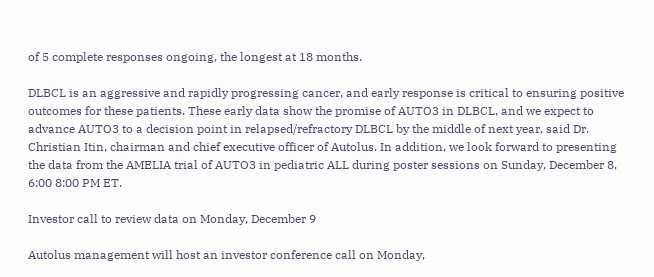of 5 complete responses ongoing, the longest at 18 months.

DLBCL is an aggressive and rapidly progressing cancer, and early response is critical to ensuring positive outcomes for these patients. These early data show the promise of AUTO3 in DLBCL, and we expect to advance AUTO3 to a decision point in relapsed/refractory DLBCL by the middle of next year, said Dr. Christian Itin, chairman and chief executive officer of Autolus. In addition, we look forward to presenting the data from the AMELIA trial of AUTO3 in pediatric ALL during poster sessions on Sunday, December 8, 6:00 8:00 PM ET.

Investor call to review data on Monday, December 9

Autolus management will host an investor conference call on Monday,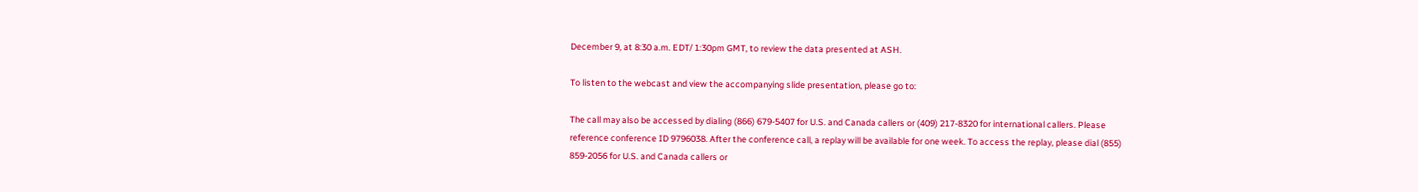December 9, at 8:30 a.m. EDT/ 1:30pm GMT, to review the data presented at ASH.

To listen to the webcast and view the accompanying slide presentation, please go to:

The call may also be accessed by dialing (866) 679-5407 for U.S. and Canada callers or (409) 217-8320 for international callers. Please reference conference ID 9796038. After the conference call, a replay will be available for one week. To access the replay, please dial (855) 859-2056 for U.S. and Canada callers or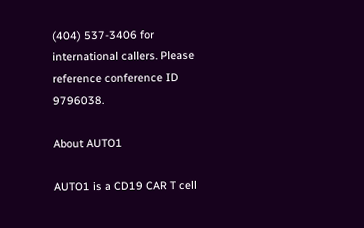(404) 537-3406 for international callers. Please reference conference ID 9796038.

About AUTO1

AUTO1 is a CD19 CAR T cell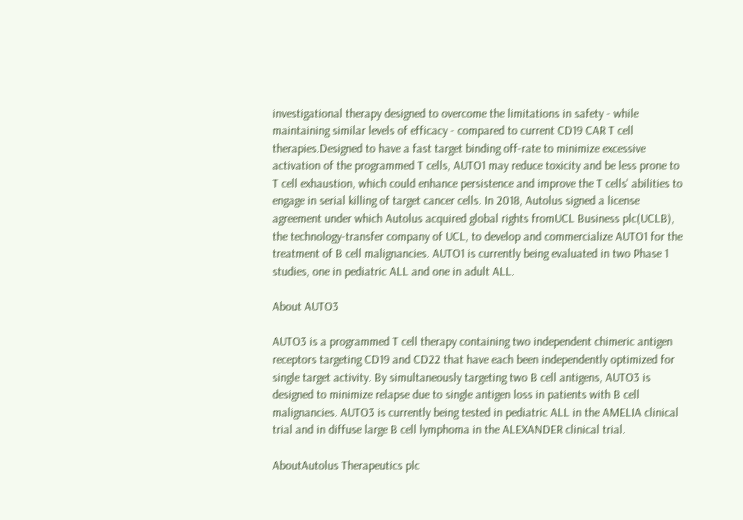investigational therapy designed to overcome the limitations in safety - while maintaining similar levels of efficacy - compared to current CD19 CAR T cell therapies.Designed to have a fast target binding off-rate to minimize excessive activation of the programmed T cells, AUTO1 may reduce toxicity and be less prone to T cell exhaustion, which could enhance persistence and improve the T cells' abilities to engage in serial killing of target cancer cells. In 2018, Autolus signed a license agreement under which Autolus acquired global rights fromUCL Business plc(UCLB), the technology-transfer company of UCL, to develop and commercialize AUTO1 for the treatment of B cell malignancies. AUTO1 is currently being evaluated in two Phase 1 studies, one in pediatric ALL and one in adult ALL.

About AUTO3

AUTO3 is a programmed T cell therapy containing two independent chimeric antigen receptors targeting CD19 and CD22 that have each been independently optimized for single target activity. By simultaneously targeting two B cell antigens, AUTO3 is designed to minimize relapse due to single antigen loss in patients with B cell malignancies. AUTO3 is currently being tested in pediatric ALL in the AMELIA clinical trial and in diffuse large B cell lymphoma in the ALEXANDER clinical trial.

AboutAutolus Therapeutics plc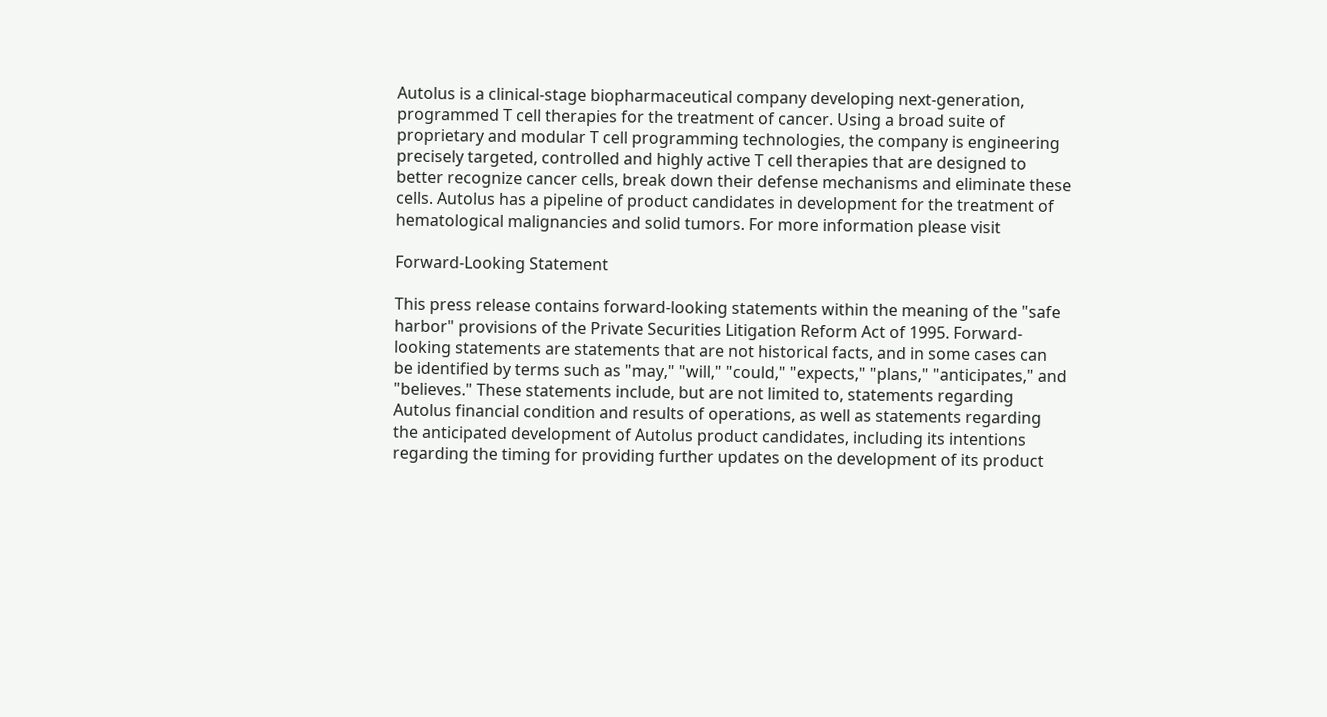Autolus is a clinical-stage biopharmaceutical company developing next-generation, programmed T cell therapies for the treatment of cancer. Using a broad suite of proprietary and modular T cell programming technologies, the company is engineering precisely targeted, controlled and highly active T cell therapies that are designed to better recognize cancer cells, break down their defense mechanisms and eliminate these cells. Autolus has a pipeline of product candidates in development for the treatment of hematological malignancies and solid tumors. For more information please visit

Forward-Looking Statement

This press release contains forward-looking statements within the meaning of the "safe harbor" provisions of the Private Securities Litigation Reform Act of 1995. Forward-looking statements are statements that are not historical facts, and in some cases can be identified by terms such as "may," "will," "could," "expects," "plans," "anticipates," and "believes." These statements include, but are not limited to, statements regarding Autolus financial condition and results of operations, as well as statements regarding the anticipated development of Autolus product candidates, including its intentions regarding the timing for providing further updates on the development of its product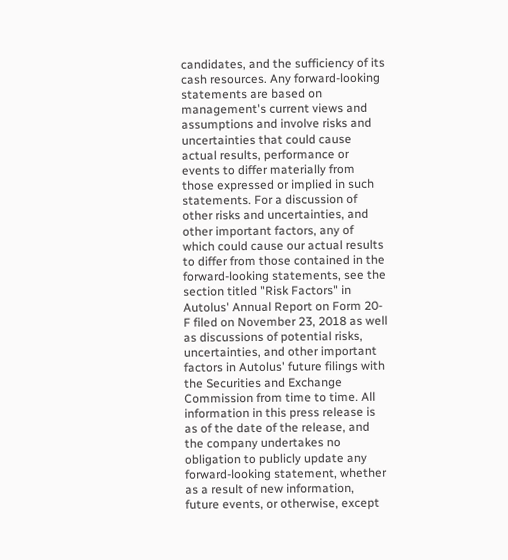candidates, and the sufficiency of its cash resources. Any forward-looking statements are based on management's current views and assumptions and involve risks and uncertainties that could cause actual results, performance or events to differ materially from those expressed or implied in such statements. For a discussion of other risks and uncertainties, and other important factors, any of which could cause our actual results to differ from those contained in the forward-looking statements, see the section titled "Risk Factors" in Autolus' Annual Report on Form 20-F filed on November 23, 2018 as well as discussions of potential risks, uncertainties, and other important factors in Autolus' future filings with the Securities and Exchange Commission from time to time. All information in this press release is as of the date of the release, and the company undertakes no obligation to publicly update any forward-looking statement, whether as a result of new information, future events, or otherwise, except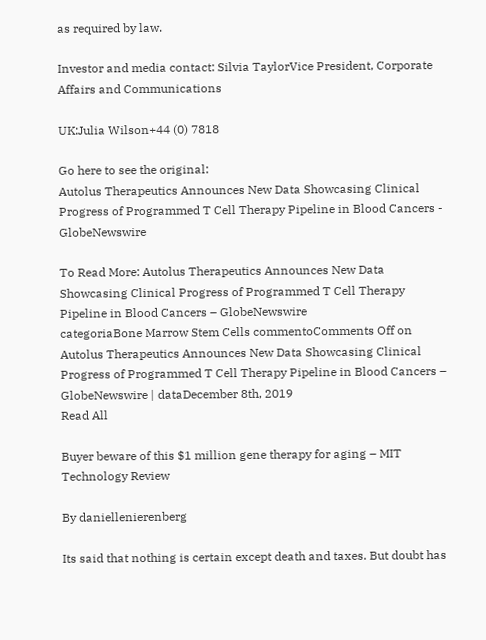as required by law.

Investor and media contact: Silvia TaylorVice President, Corporate Affairs and Communications

UK:Julia Wilson+44 (0) 7818

Go here to see the original:
Autolus Therapeutics Announces New Data Showcasing Clinical Progress of Programmed T Cell Therapy Pipeline in Blood Cancers - GlobeNewswire

To Read More: Autolus Therapeutics Announces New Data Showcasing Clinical Progress of Programmed T Cell Therapy Pipeline in Blood Cancers – GlobeNewswire
categoriaBone Marrow Stem Cells commentoComments Off on Autolus Therapeutics Announces New Data Showcasing Clinical Progress of Programmed T Cell Therapy Pipeline in Blood Cancers – GlobeNewswire | dataDecember 8th, 2019
Read All

Buyer beware of this $1 million gene therapy for aging – MIT Technology Review

By daniellenierenberg

Its said that nothing is certain except death and taxes. But doubt has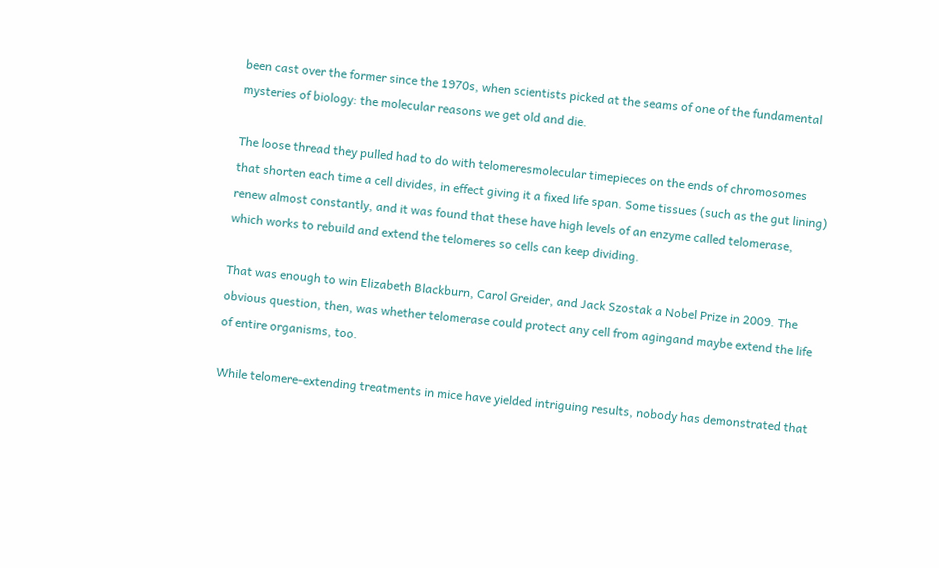been cast over the former since the 1970s, when scientists picked at the seams of one of the fundamental mysteries of biology: the molecular reasons we get old and die.

The loose thread they pulled had to do with telomeresmolecular timepieces on the ends of chromosomes that shorten each time a cell divides, in effect giving it a fixed life span. Some tissues (such as the gut lining) renew almost constantly, and it was found that these have high levels of an enzyme called telomerase, which works to rebuild and extend the telomeres so cells can keep dividing.

That was enough to win Elizabeth Blackburn, Carol Greider, and Jack Szostak a Nobel Prize in 2009. The obvious question, then, was whether telomerase could protect any cell from agingand maybe extend the life of entire organisms, too.

While telomere-extending treatments in mice have yielded intriguing results, nobody has demonstrated that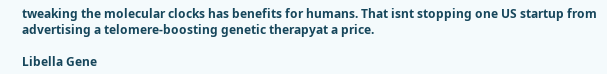tweaking the molecular clocks has benefits for humans. That isnt stopping one US startup from advertising a telomere-boosting genetic therapyat a price.

Libella Gene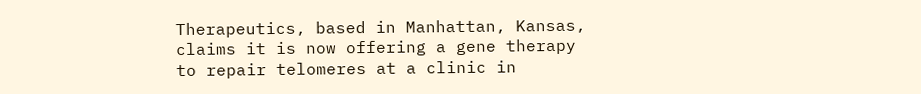Therapeutics, based in Manhattan, Kansas, claims it is now offering a gene therapy to repair telomeres at a clinic in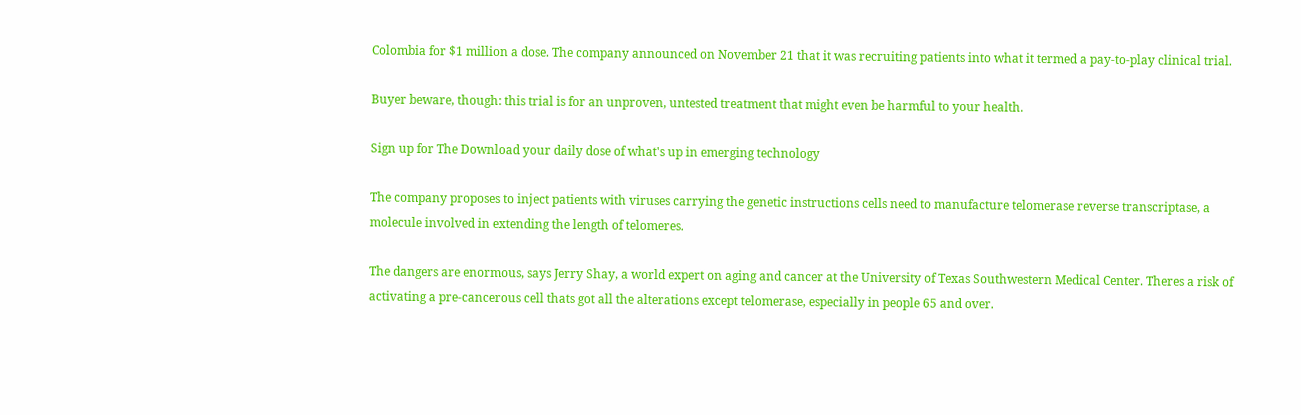Colombia for $1 million a dose. The company announced on November 21 that it was recruiting patients into what it termed a pay-to-play clinical trial.

Buyer beware, though: this trial is for an unproven, untested treatment that might even be harmful to your health.

Sign up for The Download your daily dose of what's up in emerging technology

The company proposes to inject patients with viruses carrying the genetic instructions cells need to manufacture telomerase reverse transcriptase, a molecule involved in extending the length of telomeres.

The dangers are enormous, says Jerry Shay, a world expert on aging and cancer at the University of Texas Southwestern Medical Center. Theres a risk of activating a pre-cancerous cell thats got all the alterations except telomerase, especially in people 65 and over.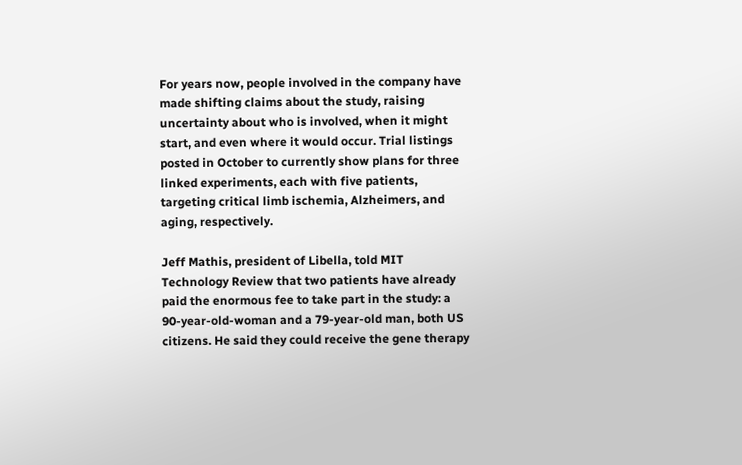For years now, people involved in the company have made shifting claims about the study, raising uncertainty about who is involved, when it might start, and even where it would occur. Trial listings posted in October to currently show plans for three linked experiments, each with five patients, targeting critical limb ischemia, Alzheimers, and aging, respectively.

Jeff Mathis, president of Libella, told MIT Technology Review that two patients have already paid the enormous fee to take part in the study: a 90-year-old-woman and a 79-year-old man, both US citizens. He said they could receive the gene therapy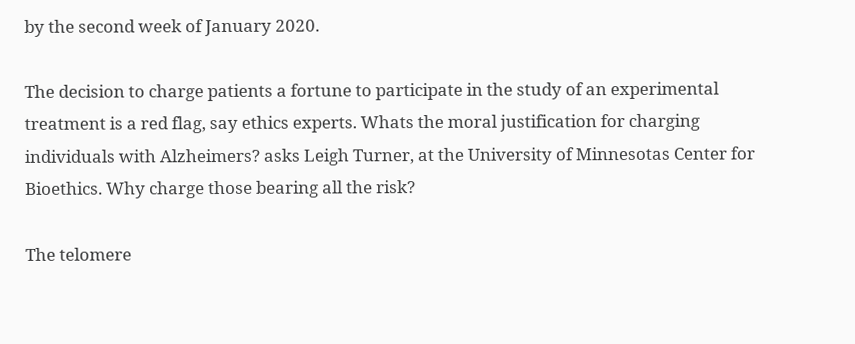by the second week of January 2020.

The decision to charge patients a fortune to participate in the study of an experimental treatment is a red flag, say ethics experts. Whats the moral justification for charging individuals with Alzheimers? asks Leigh Turner, at the University of Minnesotas Center for Bioethics. Why charge those bearing all the risk?

The telomere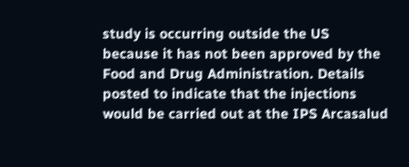study is occurring outside the US because it has not been approved by the Food and Drug Administration. Details posted to indicate that the injections would be carried out at the IPS Arcasalud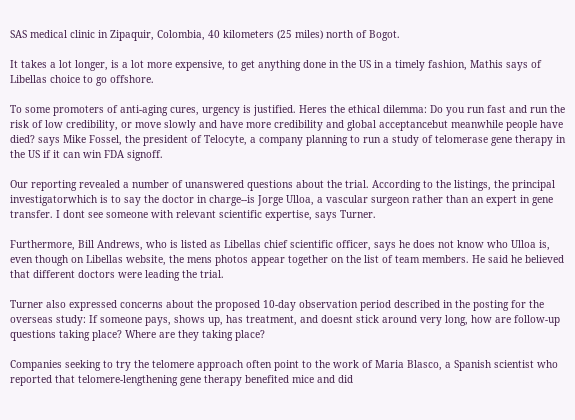SAS medical clinic in Zipaquir, Colombia, 40 kilometers (25 miles) north of Bogot.

It takes a lot longer, is a lot more expensive, to get anything done in the US in a timely fashion, Mathis says of Libellas choice to go offshore.

To some promoters of anti-aging cures, urgency is justified. Heres the ethical dilemma: Do you run fast and run the risk of low credibility, or move slowly and have more credibility and global acceptancebut meanwhile people have died? says Mike Fossel, the president of Telocyte, a company planning to run a study of telomerase gene therapy in the US if it can win FDA signoff.

Our reporting revealed a number of unanswered questions about the trial. According to the listings, the principal investigatorwhich is to say the doctor in charge--is Jorge Ulloa, a vascular surgeon rather than an expert in gene transfer. I dont see someone with relevant scientific expertise, says Turner.

Furthermore, Bill Andrews, who is listed as Libellas chief scientific officer, says he does not know who Ulloa is, even though on Libellas website, the mens photos appear together on the list of team members. He said he believed that different doctors were leading the trial.

Turner also expressed concerns about the proposed 10-day observation period described in the posting for the overseas study: If someone pays, shows up, has treatment, and doesnt stick around very long, how are follow-up questions taking place? Where are they taking place?

Companies seeking to try the telomere approach often point to the work of Maria Blasco, a Spanish scientist who reported that telomere-lengthening gene therapy benefited mice and did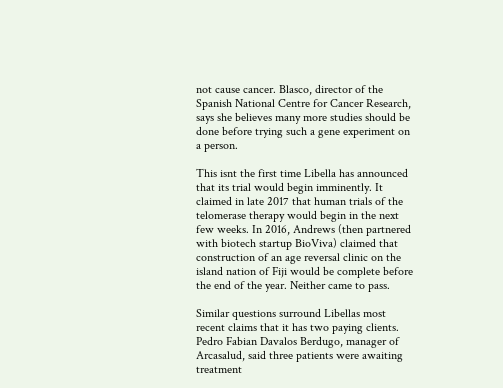not cause cancer. Blasco, director of the Spanish National Centre for Cancer Research, says she believes many more studies should be done before trying such a gene experiment on a person.

This isnt the first time Libella has announced that its trial would begin imminently. It claimed in late 2017 that human trials of the telomerase therapy would begin in the next few weeks. In 2016, Andrews (then partnered with biotech startup BioViva) claimed that construction of an age reversal clinic on the island nation of Fiji would be complete before the end of the year. Neither came to pass.

Similar questions surround Libellas most recent claims that it has two paying clients. Pedro Fabian Davalos Berdugo, manager of Arcasalud, said three patients were awaiting treatment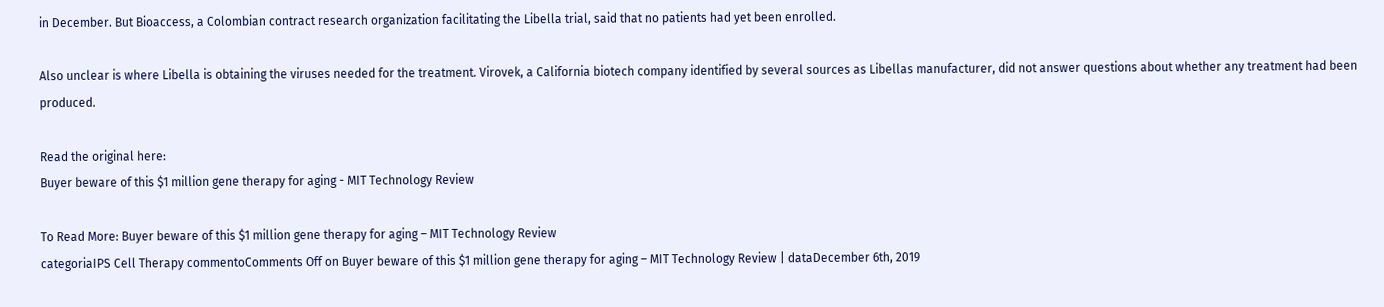in December. But Bioaccess, a Colombian contract research organization facilitating the Libella trial, said that no patients had yet been enrolled.

Also unclear is where Libella is obtaining the viruses needed for the treatment. Virovek, a California biotech company identified by several sources as Libellas manufacturer, did not answer questions about whether any treatment had been produced.

Read the original here:
Buyer beware of this $1 million gene therapy for aging - MIT Technology Review

To Read More: Buyer beware of this $1 million gene therapy for aging – MIT Technology Review
categoriaIPS Cell Therapy commentoComments Off on Buyer beware of this $1 million gene therapy for aging – MIT Technology Review | dataDecember 6th, 2019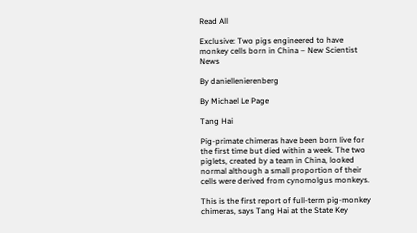Read All

Exclusive: Two pigs engineered to have monkey cells born in China – New Scientist News

By daniellenierenberg

By Michael Le Page

Tang Hai

Pig-primate chimeras have been born live for the first time but died within a week. The two piglets, created by a team in China, looked normal although a small proportion of their cells were derived from cynomolgus monkeys.

This is the first report of full-term pig-monkey chimeras, says Tang Hai at the State Key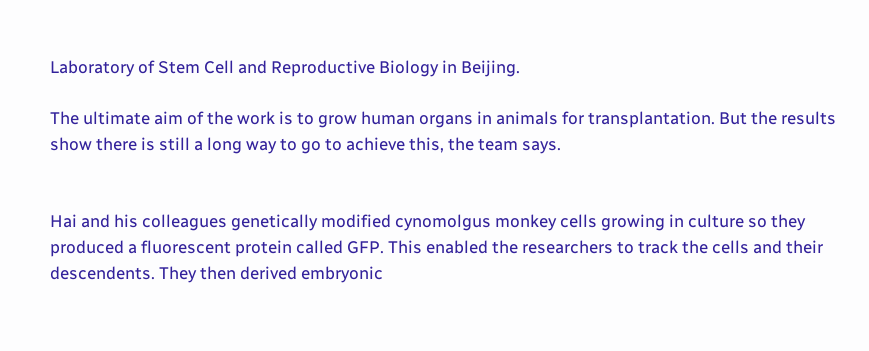Laboratory of Stem Cell and Reproductive Biology in Beijing.

The ultimate aim of the work is to grow human organs in animals for transplantation. But the results show there is still a long way to go to achieve this, the team says.


Hai and his colleagues genetically modified cynomolgus monkey cells growing in culture so they produced a fluorescent protein called GFP. This enabled the researchers to track the cells and their descendents. They then derived embryonic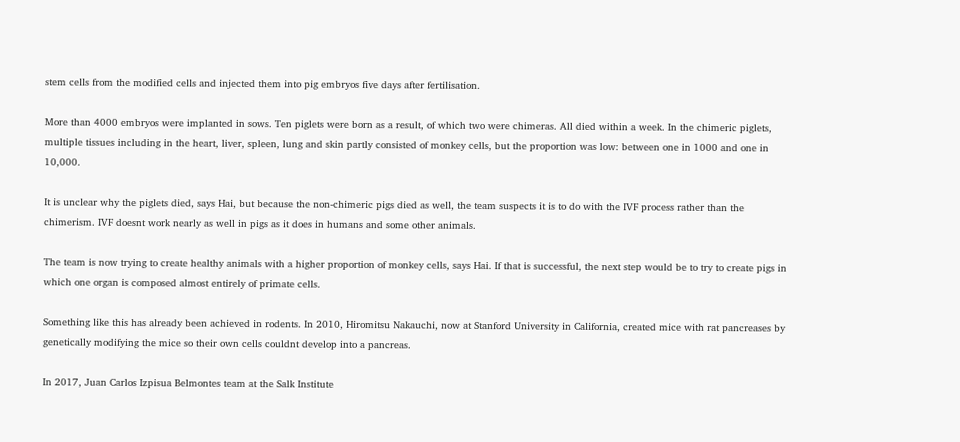stem cells from the modified cells and injected them into pig embryos five days after fertilisation.

More than 4000 embryos were implanted in sows. Ten piglets were born as a result, of which two were chimeras. All died within a week. In the chimeric piglets, multiple tissues including in the heart, liver, spleen, lung and skin partly consisted of monkey cells, but the proportion was low: between one in 1000 and one in 10,000.

It is unclear why the piglets died, says Hai, but because the non-chimeric pigs died as well, the team suspects it is to do with the IVF process rather than the chimerism. IVF doesnt work nearly as well in pigs as it does in humans and some other animals.

The team is now trying to create healthy animals with a higher proportion of monkey cells, says Hai. If that is successful, the next step would be to try to create pigs in which one organ is composed almost entirely of primate cells.

Something like this has already been achieved in rodents. In 2010, Hiromitsu Nakauchi, now at Stanford University in California, created mice with rat pancreases by genetically modifying the mice so their own cells couldnt develop into a pancreas.

In 2017, Juan Carlos Izpisua Belmontes team at the Salk Institute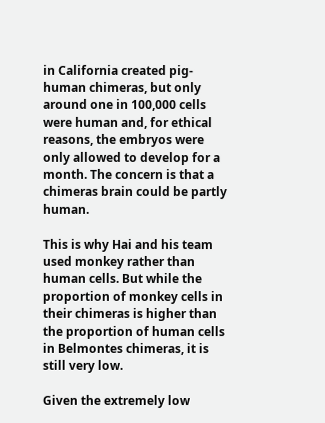in California created pig-human chimeras, but only around one in 100,000 cells were human and, for ethical reasons, the embryos were only allowed to develop for a month. The concern is that a chimeras brain could be partly human.

This is why Hai and his team used monkey rather than human cells. But while the proportion of monkey cells in their chimeras is higher than the proportion of human cells in Belmontes chimeras, it is still very low.

Given the extremely low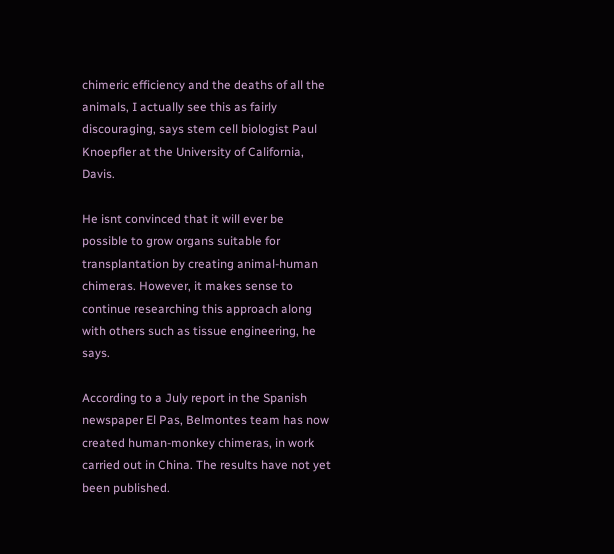chimeric efficiency and the deaths of all the animals, I actually see this as fairly discouraging, says stem cell biologist Paul Knoepfler at the University of California, Davis.

He isnt convinced that it will ever be possible to grow organs suitable for transplantation by creating animal-human chimeras. However, it makes sense to continue researching this approach along with others such as tissue engineering, he says.

According to a July report in the Spanish newspaper El Pas, Belmontes team has now created human-monkey chimeras, in work carried out in China. The results have not yet been published.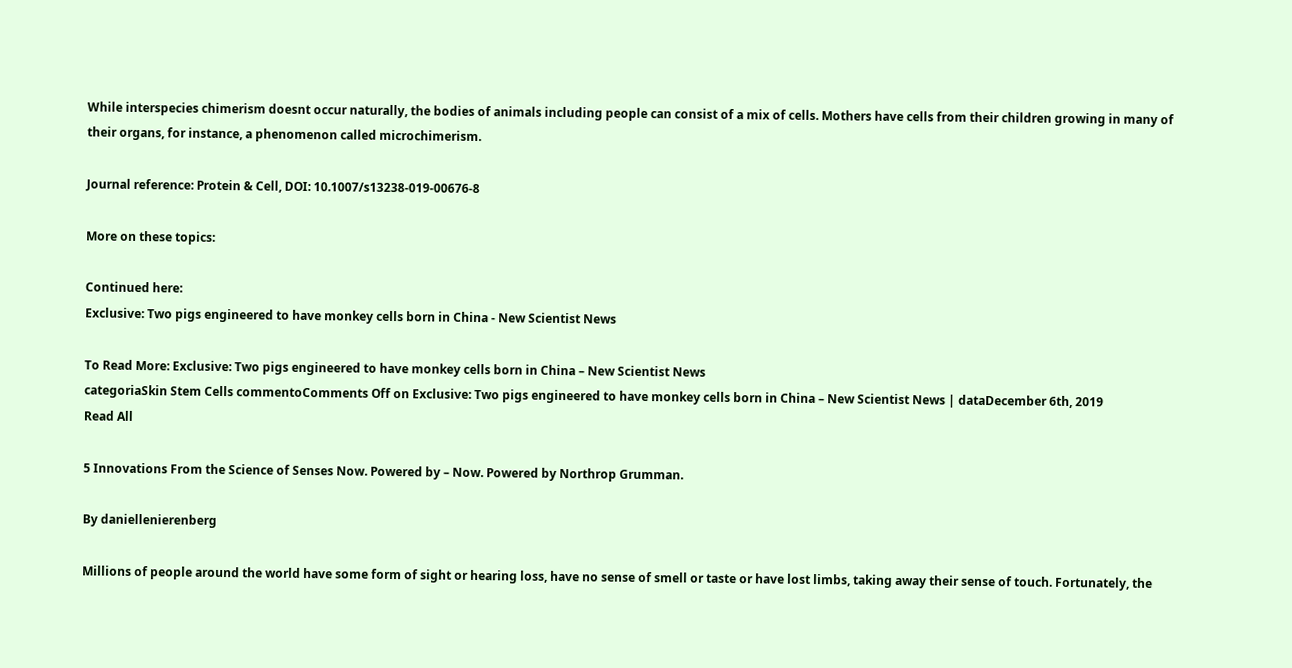While interspecies chimerism doesnt occur naturally, the bodies of animals including people can consist of a mix of cells. Mothers have cells from their children growing in many of their organs, for instance, a phenomenon called microchimerism.

Journal reference: Protein & Cell, DOI: 10.1007/s13238-019-00676-8

More on these topics:

Continued here:
Exclusive: Two pigs engineered to have monkey cells born in China - New Scientist News

To Read More: Exclusive: Two pigs engineered to have monkey cells born in China – New Scientist News
categoriaSkin Stem Cells commentoComments Off on Exclusive: Two pigs engineered to have monkey cells born in China – New Scientist News | dataDecember 6th, 2019
Read All

5 Innovations From the Science of Senses Now. Powered by – Now. Powered by Northrop Grumman.

By daniellenierenberg

Millions of people around the world have some form of sight or hearing loss, have no sense of smell or taste or have lost limbs, taking away their sense of touch. Fortunately, the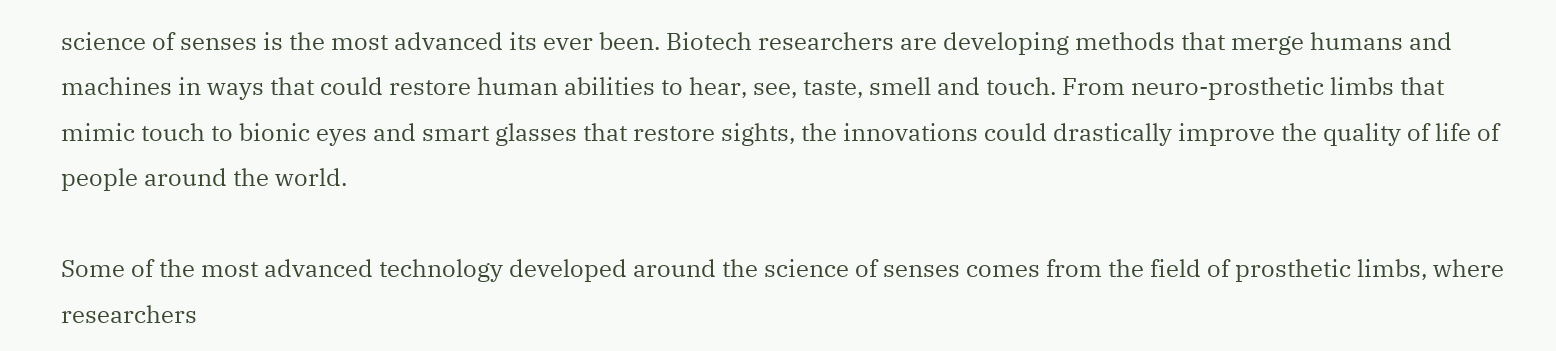science of senses is the most advanced its ever been. Biotech researchers are developing methods that merge humans and machines in ways that could restore human abilities to hear, see, taste, smell and touch. From neuro-prosthetic limbs that mimic touch to bionic eyes and smart glasses that restore sights, the innovations could drastically improve the quality of life of people around the world.

Some of the most advanced technology developed around the science of senses comes from the field of prosthetic limbs, where researchers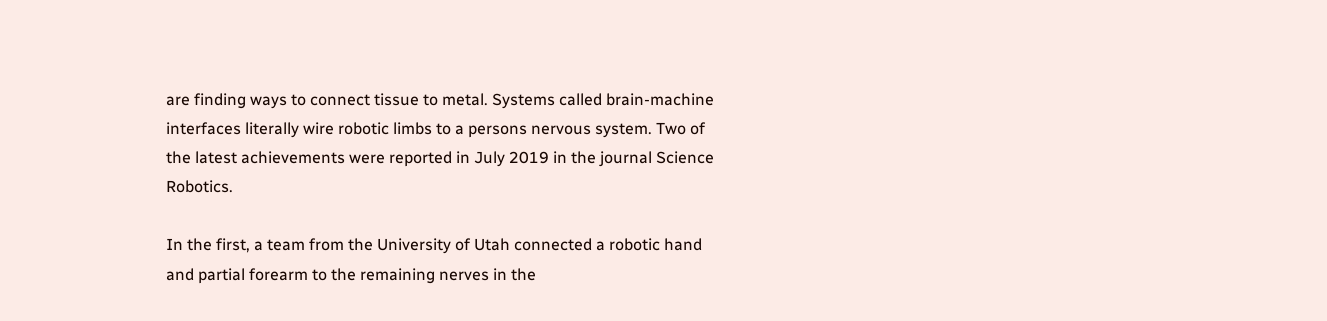are finding ways to connect tissue to metal. Systems called brain-machine interfaces literally wire robotic limbs to a persons nervous system. Two of the latest achievements were reported in July 2019 in the journal Science Robotics.

In the first, a team from the University of Utah connected a robotic hand and partial forearm to the remaining nerves in the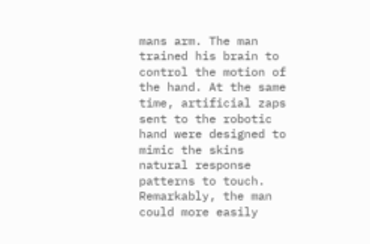mans arm. The man trained his brain to control the motion of the hand. At the same time, artificial zaps sent to the robotic hand were designed to mimic the skins natural response patterns to touch. Remarkably, the man could more easily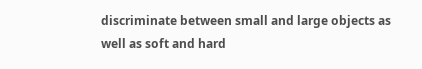discriminate between small and large objects as well as soft and hard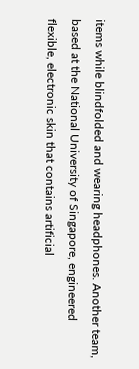items while blindfolded and wearing headphones. Another team, based at the National University of Singapore, engineered flexible, electronic skin that contains artificial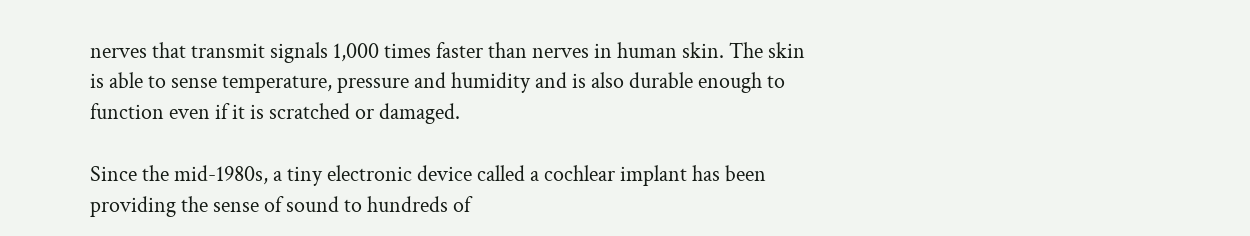nerves that transmit signals 1,000 times faster than nerves in human skin. The skin is able to sense temperature, pressure and humidity and is also durable enough to function even if it is scratched or damaged.

Since the mid-1980s, a tiny electronic device called a cochlear implant has been providing the sense of sound to hundreds of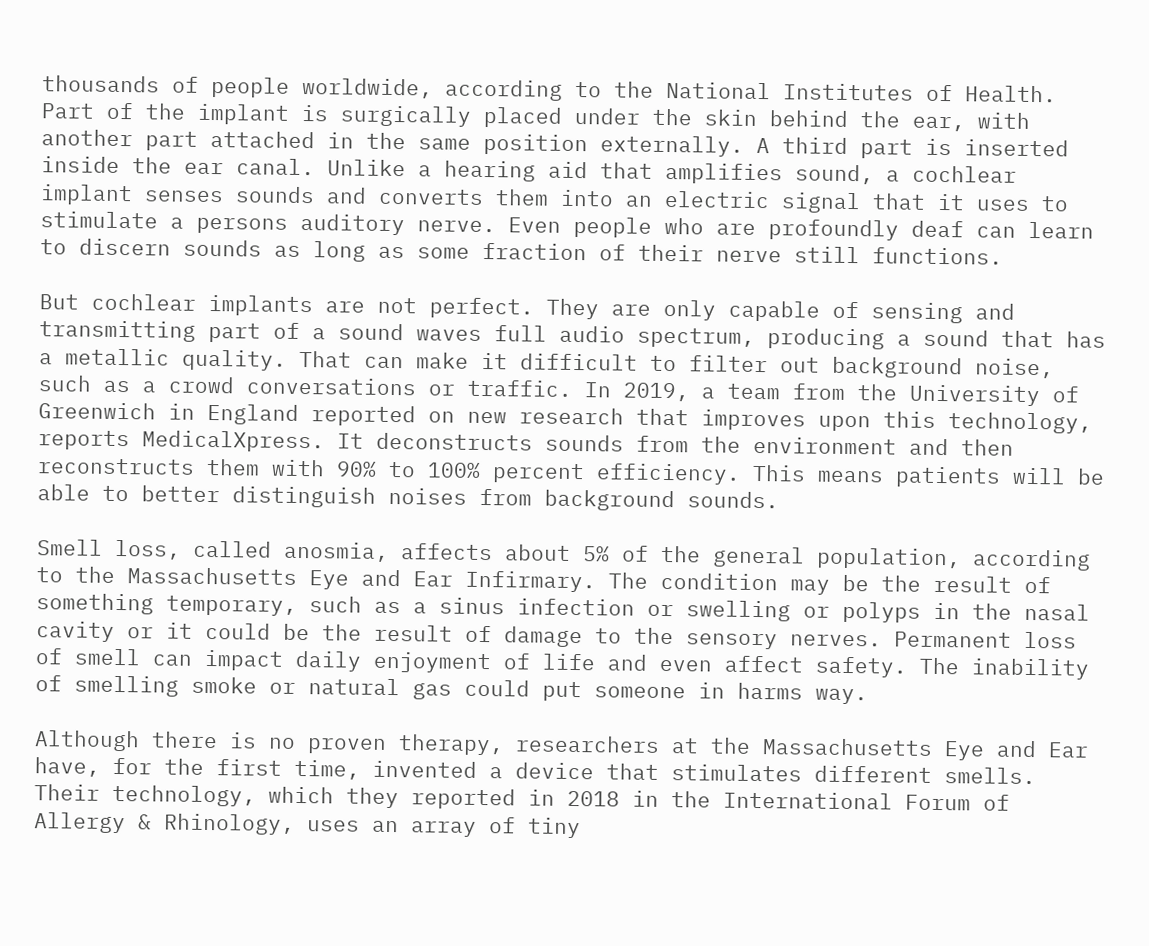thousands of people worldwide, according to the National Institutes of Health. Part of the implant is surgically placed under the skin behind the ear, with another part attached in the same position externally. A third part is inserted inside the ear canal. Unlike a hearing aid that amplifies sound, a cochlear implant senses sounds and converts them into an electric signal that it uses to stimulate a persons auditory nerve. Even people who are profoundly deaf can learn to discern sounds as long as some fraction of their nerve still functions.

But cochlear implants are not perfect. They are only capable of sensing and transmitting part of a sound waves full audio spectrum, producing a sound that has a metallic quality. That can make it difficult to filter out background noise, such as a crowd conversations or traffic. In 2019, a team from the University of Greenwich in England reported on new research that improves upon this technology, reports MedicalXpress. It deconstructs sounds from the environment and then reconstructs them with 90% to 100% percent efficiency. This means patients will be able to better distinguish noises from background sounds.

Smell loss, called anosmia, affects about 5% of the general population, according to the Massachusetts Eye and Ear Infirmary. The condition may be the result of something temporary, such as a sinus infection or swelling or polyps in the nasal cavity or it could be the result of damage to the sensory nerves. Permanent loss of smell can impact daily enjoyment of life and even affect safety. The inability of smelling smoke or natural gas could put someone in harms way.

Although there is no proven therapy, researchers at the Massachusetts Eye and Ear have, for the first time, invented a device that stimulates different smells. Their technology, which they reported in 2018 in the International Forum of Allergy & Rhinology, uses an array of tiny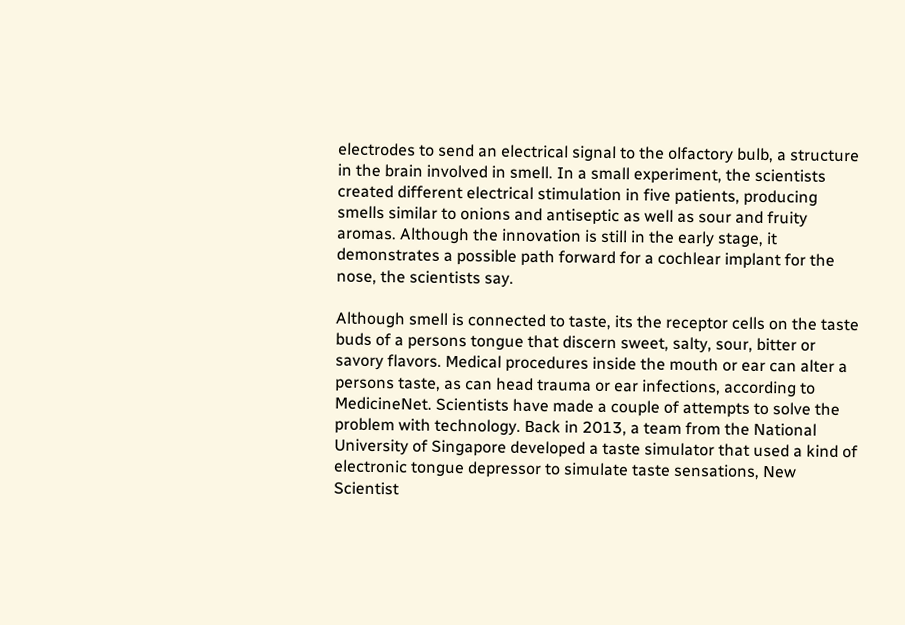electrodes to send an electrical signal to the olfactory bulb, a structure in the brain involved in smell. In a small experiment, the scientists created different electrical stimulation in five patients, producing smells similar to onions and antiseptic as well as sour and fruity aromas. Although the innovation is still in the early stage, it demonstrates a possible path forward for a cochlear implant for the nose, the scientists say.

Although smell is connected to taste, its the receptor cells on the taste buds of a persons tongue that discern sweet, salty, sour, bitter or savory flavors. Medical procedures inside the mouth or ear can alter a persons taste, as can head trauma or ear infections, according to MedicineNet. Scientists have made a couple of attempts to solve the problem with technology. Back in 2013, a team from the National University of Singapore developed a taste simulator that used a kind of electronic tongue depressor to simulate taste sensations, New Scientist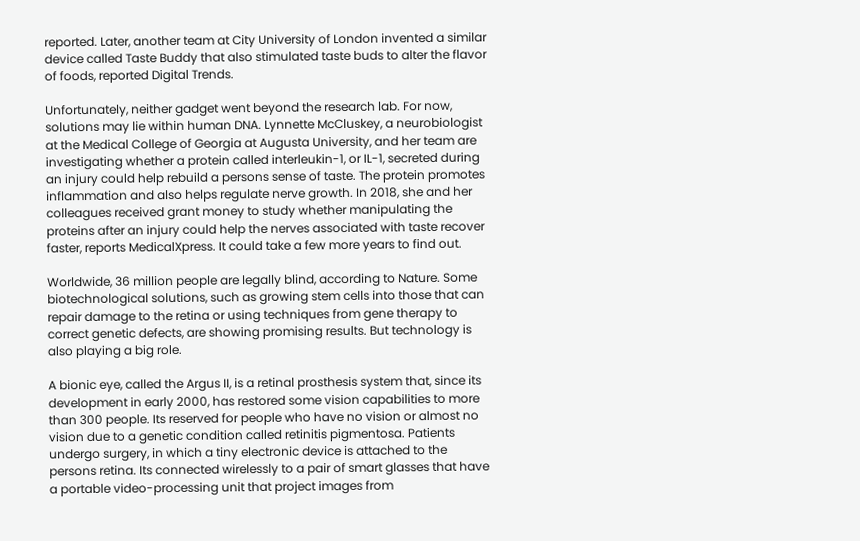reported. Later, another team at City University of London invented a similar device called Taste Buddy that also stimulated taste buds to alter the flavor of foods, reported Digital Trends.

Unfortunately, neither gadget went beyond the research lab. For now, solutions may lie within human DNA. Lynnette McCluskey, a neurobiologist at the Medical College of Georgia at Augusta University, and her team are investigating whether a protein called interleukin-1, or IL-1, secreted during an injury could help rebuild a persons sense of taste. The protein promotes inflammation and also helps regulate nerve growth. In 2018, she and her colleagues received grant money to study whether manipulating the proteins after an injury could help the nerves associated with taste recover faster, reports MedicalXpress. It could take a few more years to find out.

Worldwide, 36 million people are legally blind, according to Nature. Some biotechnological solutions, such as growing stem cells into those that can repair damage to the retina or using techniques from gene therapy to correct genetic defects, are showing promising results. But technology is also playing a big role.

A bionic eye, called the Argus II, is a retinal prosthesis system that, since its development in early 2000, has restored some vision capabilities to more than 300 people. Its reserved for people who have no vision or almost no vision due to a genetic condition called retinitis pigmentosa. Patients undergo surgery, in which a tiny electronic device is attached to the persons retina. Its connected wirelessly to a pair of smart glasses that have a portable video-processing unit that project images from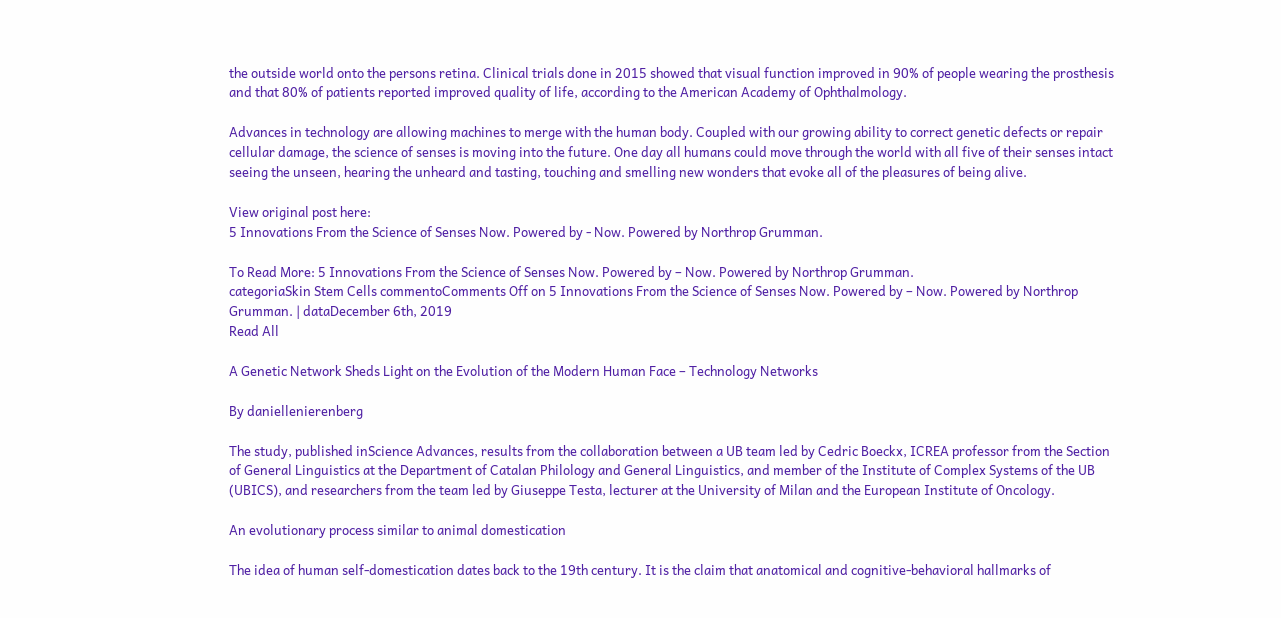the outside world onto the persons retina. Clinical trials done in 2015 showed that visual function improved in 90% of people wearing the prosthesis and that 80% of patients reported improved quality of life, according to the American Academy of Ophthalmology.

Advances in technology are allowing machines to merge with the human body. Coupled with our growing ability to correct genetic defects or repair cellular damage, the science of senses is moving into the future. One day all humans could move through the world with all five of their senses intact seeing the unseen, hearing the unheard and tasting, touching and smelling new wonders that evoke all of the pleasures of being alive.

View original post here:
5 Innovations From the Science of Senses Now. Powered by - Now. Powered by Northrop Grumman.

To Read More: 5 Innovations From the Science of Senses Now. Powered by – Now. Powered by Northrop Grumman.
categoriaSkin Stem Cells commentoComments Off on 5 Innovations From the Science of Senses Now. Powered by – Now. Powered by Northrop Grumman. | dataDecember 6th, 2019
Read All

A Genetic Network Sheds Light on the Evolution of the Modern Human Face – Technology Networks

By daniellenierenberg

The study, published inScience Advances, results from the collaboration between a UB team led by Cedric Boeckx, ICREA professor from the Section of General Linguistics at the Department of Catalan Philology and General Linguistics, and member of the Institute of Complex Systems of the UB (UBICS), and researchers from the team led by Giuseppe Testa, lecturer at the University of Milan and the European Institute of Oncology.

An evolutionary process similar to animal domestication

The idea of human self-domestication dates back to the 19th century. It is the claim that anatomical and cognitive-behavioral hallmarks of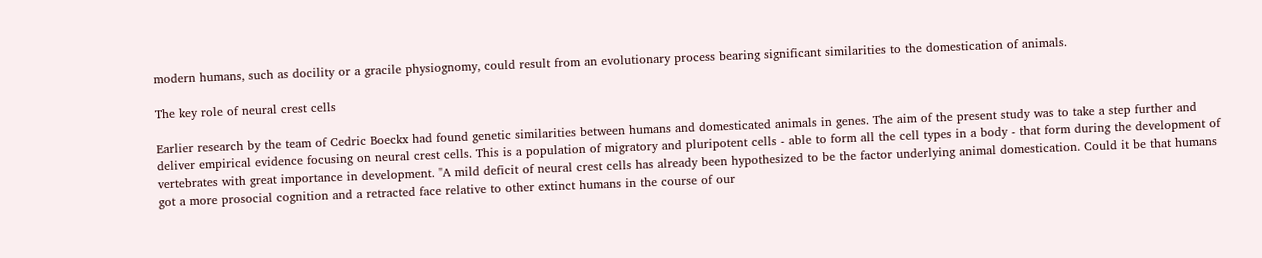modern humans, such as docility or a gracile physiognomy, could result from an evolutionary process bearing significant similarities to the domestication of animals.

The key role of neural crest cells

Earlier research by the team of Cedric Boeckx had found genetic similarities between humans and domesticated animals in genes. The aim of the present study was to take a step further and deliver empirical evidence focusing on neural crest cells. This is a population of migratory and pluripotent cells - able to form all the cell types in a body - that form during the development of vertebrates with great importance in development. "A mild deficit of neural crest cells has already been hypothesized to be the factor underlying animal domestication. Could it be that humans got a more prosocial cognition and a retracted face relative to other extinct humans in the course of our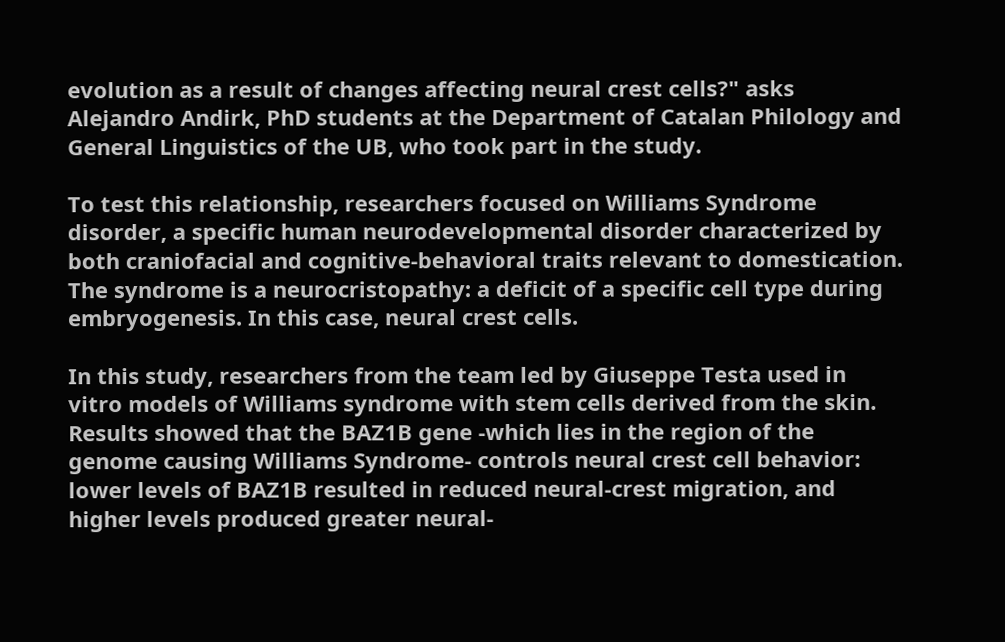evolution as a result of changes affecting neural crest cells?" asks Alejandro Andirk, PhD students at the Department of Catalan Philology and General Linguistics of the UB, who took part in the study.

To test this relationship, researchers focused on Williams Syndrome disorder, a specific human neurodevelopmental disorder characterized by both craniofacial and cognitive-behavioral traits relevant to domestication. The syndrome is a neurocristopathy: a deficit of a specific cell type during embryogenesis. In this case, neural crest cells.

In this study, researchers from the team led by Giuseppe Testa used in vitro models of Williams syndrome with stem cells derived from the skin. Results showed that the BAZ1B gene -which lies in the region of the genome causing Williams Syndrome- controls neural crest cell behavior: lower levels of BAZ1B resulted in reduced neural-crest migration, and higher levels produced greater neural-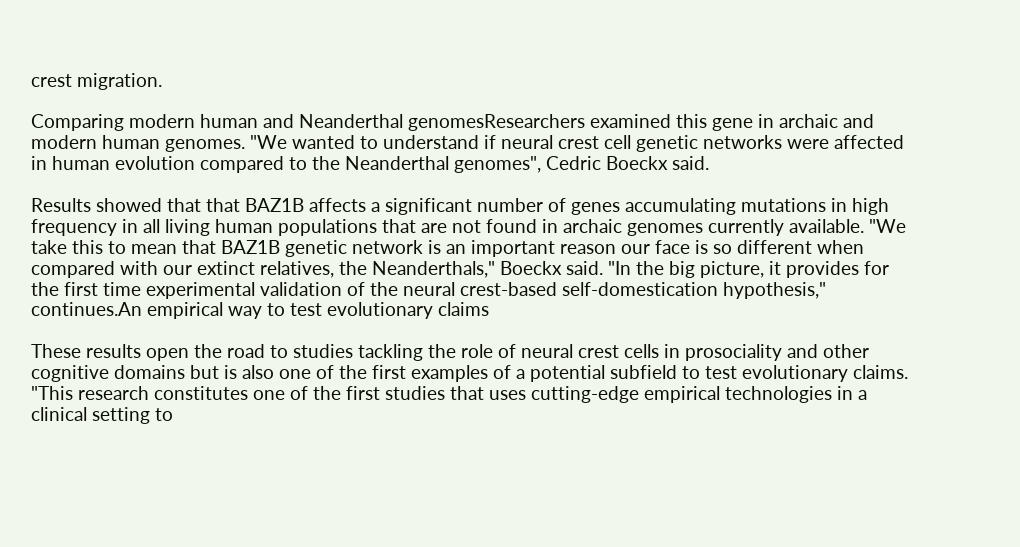crest migration.

Comparing modern human and Neanderthal genomesResearchers examined this gene in archaic and modern human genomes. "We wanted to understand if neural crest cell genetic networks were affected in human evolution compared to the Neanderthal genomes", Cedric Boeckx said.

Results showed that that BAZ1B affects a significant number of genes accumulating mutations in high frequency in all living human populations that are not found in archaic genomes currently available. "We take this to mean that BAZ1B genetic network is an important reason our face is so different when compared with our extinct relatives, the Neanderthals," Boeckx said. "In the big picture, it provides for the first time experimental validation of the neural crest-based self-domestication hypothesis," continues.An empirical way to test evolutionary claims

These results open the road to studies tackling the role of neural crest cells in prosociality and other cognitive domains but is also one of the first examples of a potential subfield to test evolutionary claims. "This research constitutes one of the first studies that uses cutting-edge empirical technologies in a clinical setting to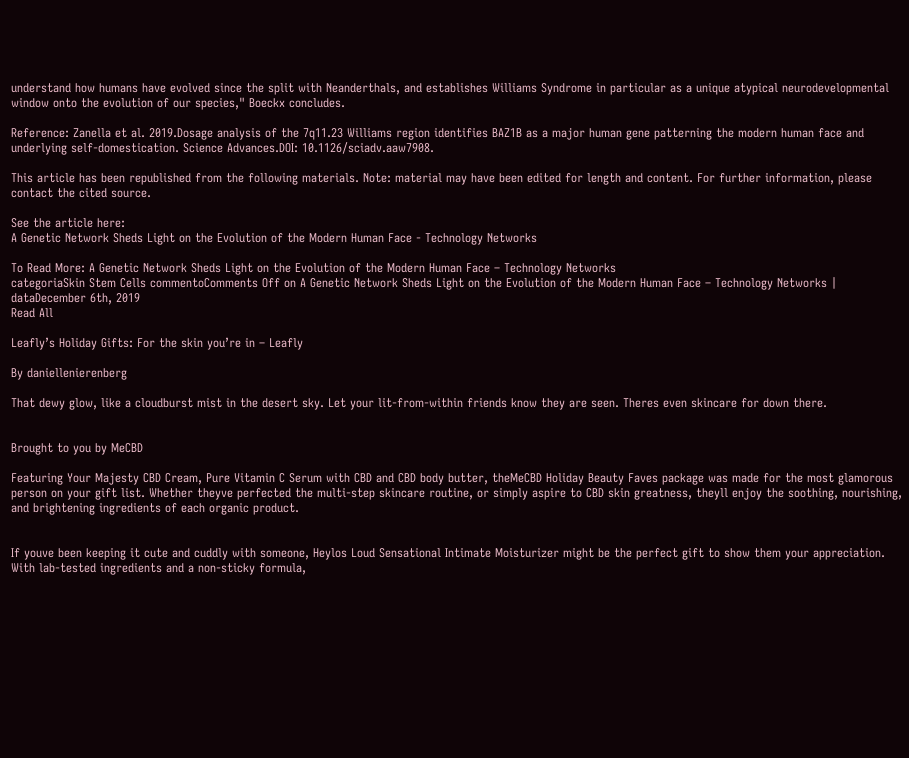understand how humans have evolved since the split with Neanderthals, and establishes Williams Syndrome in particular as a unique atypical neurodevelopmental window onto the evolution of our species," Boeckx concludes.

Reference: Zanella et al. 2019.Dosage analysis of the 7q11.23 Williams region identifies BAZ1B as a major human gene patterning the modern human face and underlying self-domestication. Science Advances.DOI: 10.1126/sciadv.aaw7908.

This article has been republished from the following materials. Note: material may have been edited for length and content. For further information, please contact the cited source.

See the article here:
A Genetic Network Sheds Light on the Evolution of the Modern Human Face - Technology Networks

To Read More: A Genetic Network Sheds Light on the Evolution of the Modern Human Face – Technology Networks
categoriaSkin Stem Cells commentoComments Off on A Genetic Network Sheds Light on the Evolution of the Modern Human Face – Technology Networks | dataDecember 6th, 2019
Read All

Leafly’s Holiday Gifts: For the skin you’re in – Leafly

By daniellenierenberg

That dewy glow, like a cloudburst mist in the desert sky. Let your lit-from-within friends know they are seen. Theres even skincare for down there.


Brought to you by MeCBD

Featuring Your Majesty CBD Cream, Pure Vitamin C Serum with CBD and CBD body butter, theMeCBD Holiday Beauty Faves package was made for the most glamorous person on your gift list. Whether theyve perfected the multi-step skincare routine, or simply aspire to CBD skin greatness, theyll enjoy the soothing, nourishing, and brightening ingredients of each organic product.


If youve been keeping it cute and cuddly with someone, Heylos Loud Sensational Intimate Moisturizer might be the perfect gift to show them your appreciation. With lab-tested ingredients and a non-sticky formula,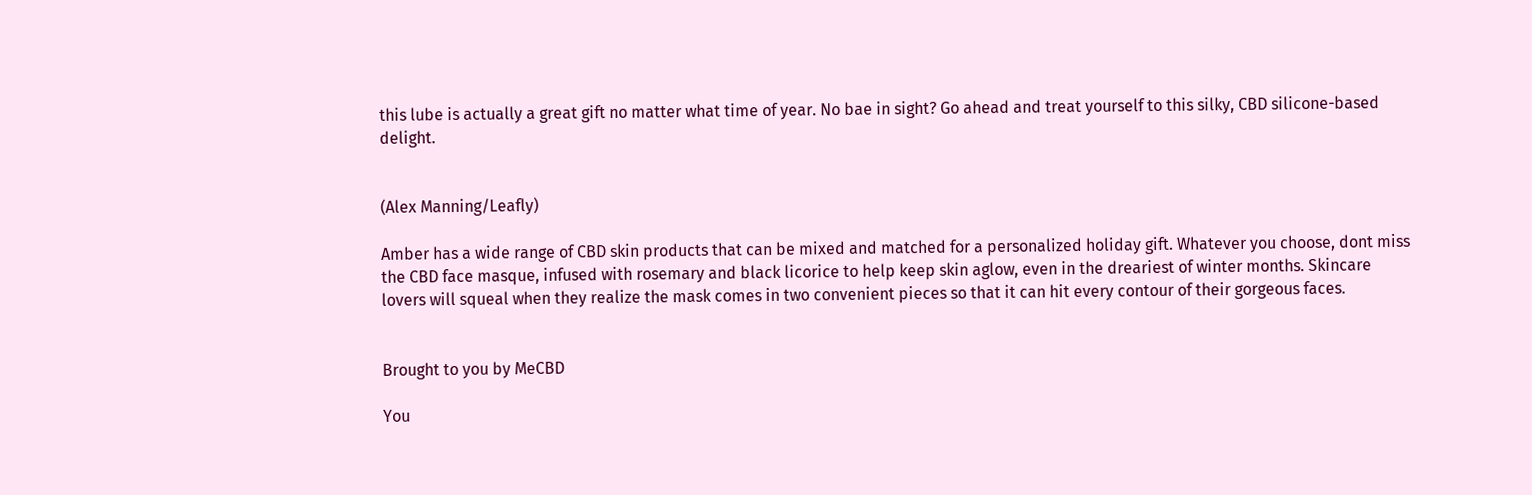this lube is actually a great gift no matter what time of year. No bae in sight? Go ahead and treat yourself to this silky, CBD silicone-based delight.


(Alex Manning/Leafly)

Amber has a wide range of CBD skin products that can be mixed and matched for a personalized holiday gift. Whatever you choose, dont miss the CBD face masque, infused with rosemary and black licorice to help keep skin aglow, even in the dreariest of winter months. Skincare lovers will squeal when they realize the mask comes in two convenient pieces so that it can hit every contour of their gorgeous faces.


Brought to you by MeCBD

You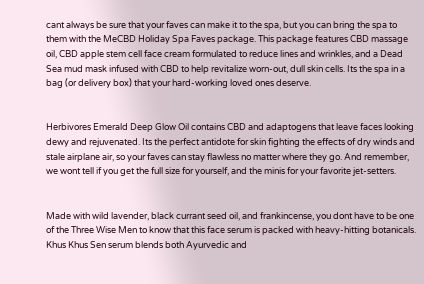cant always be sure that your faves can make it to the spa, but you can bring the spa to them with the MeCBD Holiday Spa Faves package. This package features CBD massage oil, CBD apple stem cell face cream formulated to reduce lines and wrinkles, and a Dead Sea mud mask infused with CBD to help revitalize worn-out, dull skin cells. Its the spa in a bag (or delivery box) that your hard-working loved ones deserve.


Herbivores Emerald Deep Glow Oil contains CBD and adaptogens that leave faces looking dewy and rejuvenated. Its the perfect antidote for skin fighting the effects of dry winds and stale airplane air, so your faves can stay flawless no matter where they go. And remember, we wont tell if you get the full size for yourself, and the minis for your favorite jet-setters.


Made with wild lavender, black currant seed oil, and frankincense, you dont have to be one of the Three Wise Men to know that this face serum is packed with heavy-hitting botanicals. Khus Khus Sen serum blends both Ayurvedic and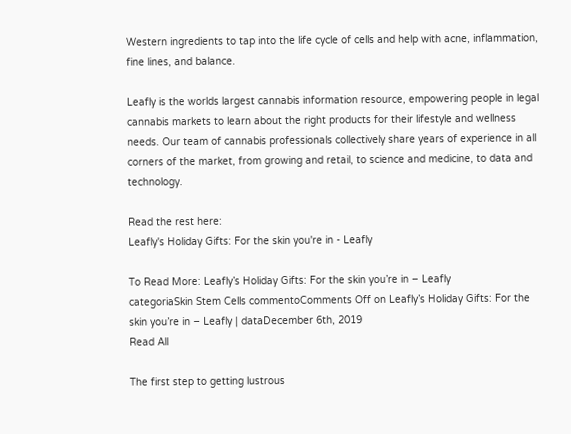Western ingredients to tap into the life cycle of cells and help with acne, inflammation, fine lines, and balance.

Leafly is the worlds largest cannabis information resource, empowering people in legal cannabis markets to learn about the right products for their lifestyle and wellness needs. Our team of cannabis professionals collectively share years of experience in all corners of the market, from growing and retail, to science and medicine, to data and technology.

Read the rest here:
Leafly's Holiday Gifts: For the skin you're in - Leafly

To Read More: Leafly’s Holiday Gifts: For the skin you’re in – Leafly
categoriaSkin Stem Cells commentoComments Off on Leafly’s Holiday Gifts: For the skin you’re in – Leafly | dataDecember 6th, 2019
Read All

The first step to getting lustrous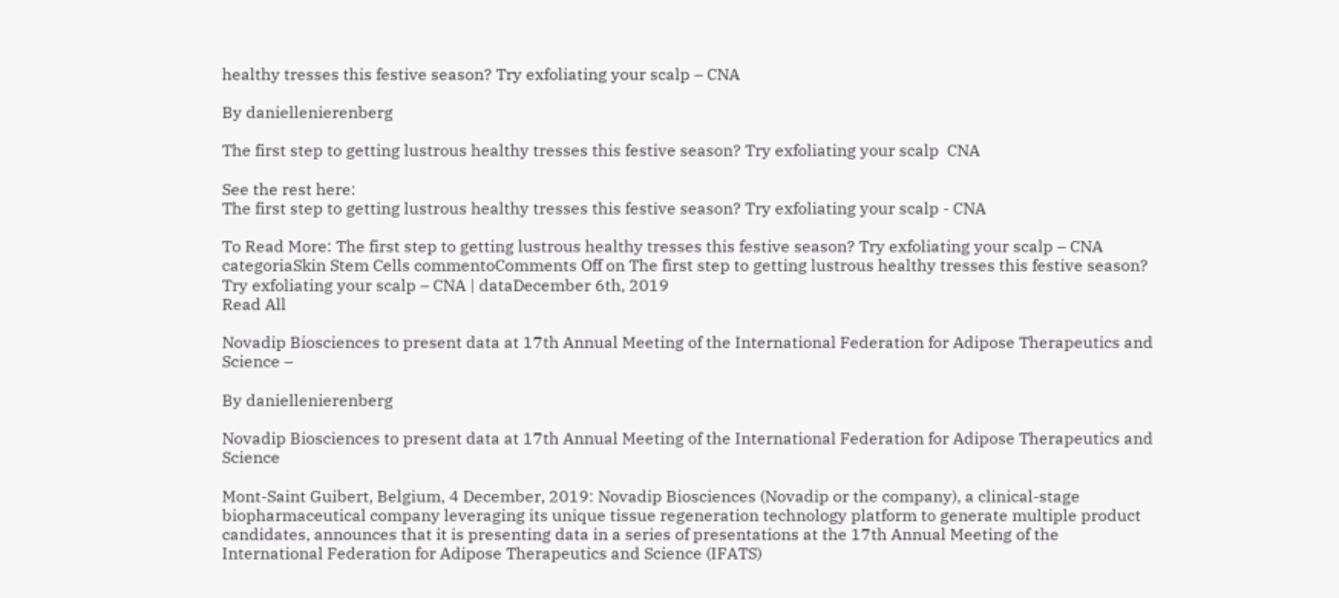healthy tresses this festive season? Try exfoliating your scalp – CNA

By daniellenierenberg

The first step to getting lustrous healthy tresses this festive season? Try exfoliating your scalp  CNA

See the rest here:
The first step to getting lustrous healthy tresses this festive season? Try exfoliating your scalp - CNA

To Read More: The first step to getting lustrous healthy tresses this festive season? Try exfoliating your scalp – CNA
categoriaSkin Stem Cells commentoComments Off on The first step to getting lustrous healthy tresses this festive season? Try exfoliating your scalp – CNA | dataDecember 6th, 2019
Read All

Novadip Biosciences to present data at 17th Annual Meeting of the International Federation for Adipose Therapeutics and Science –

By daniellenierenberg

Novadip Biosciences to present data at 17th Annual Meeting of the International Federation for Adipose Therapeutics and Science

Mont-Saint Guibert, Belgium, 4 December, 2019: Novadip Biosciences (Novadip or the company), a clinical-stage biopharmaceutical company leveraging its unique tissue regeneration technology platform to generate multiple product candidates, announces that it is presenting data in a series of presentations at the 17th Annual Meeting of the International Federation for Adipose Therapeutics and Science (IFATS)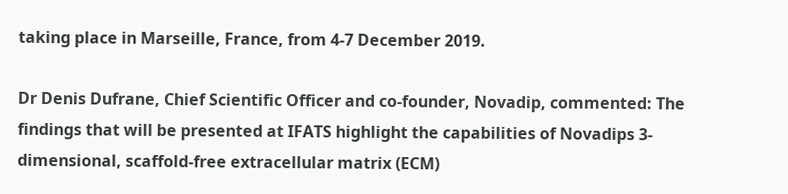taking place in Marseille, France, from 4-7 December 2019.

Dr Denis Dufrane, Chief Scientific Officer and co-founder, Novadip, commented: The findings that will be presented at IFATS highlight the capabilities of Novadips 3-dimensional, scaffold-free extracellular matrix (ECM)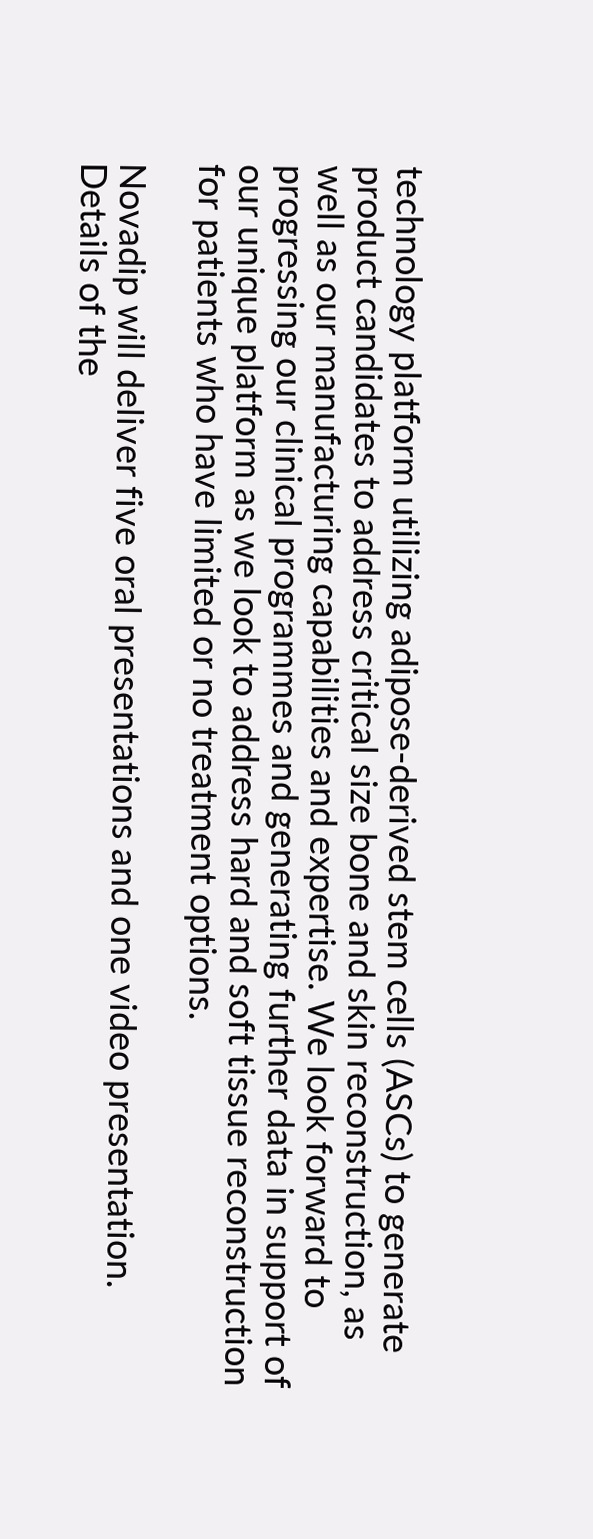technology platform utilizing adipose-derived stem cells (ASCs) to generate product candidates to address critical size bone and skin reconstruction, as well as our manufacturing capabilities and expertise. We look forward to progressing our clinical programmes and generating further data in support of our unique platform as we look to address hard and soft tissue reconstruction for patients who have limited or no treatment options.

Novadip will deliver five oral presentations and one video presentation. Details of the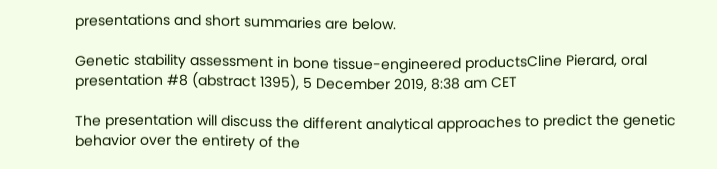presentations and short summaries are below.

Genetic stability assessment in bone tissue-engineered productsCline Pierard, oral presentation #8 (abstract 1395), 5 December 2019, 8:38 am CET

The presentation will discuss the different analytical approaches to predict the genetic behavior over the entirety of the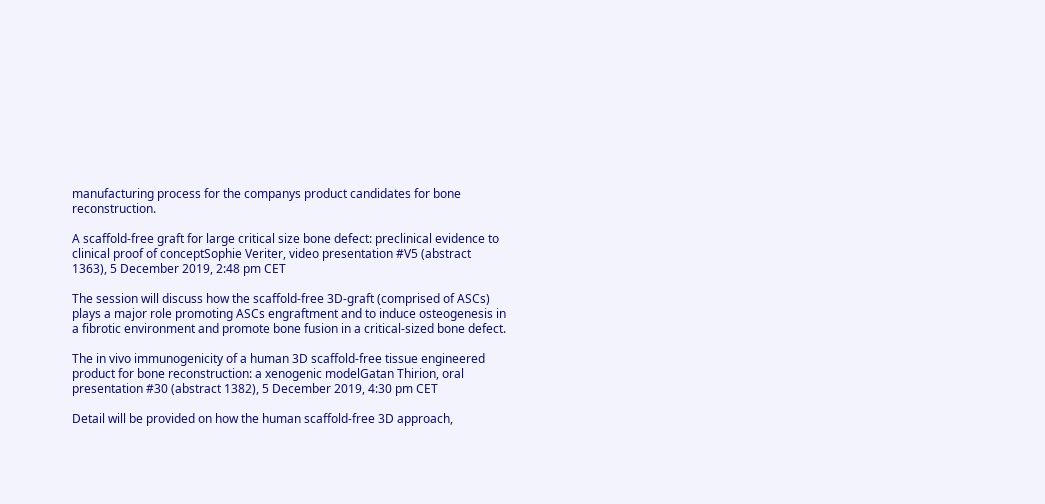manufacturing process for the companys product candidates for bone reconstruction.

A scaffold-free graft for large critical size bone defect: preclinical evidence to clinical proof of conceptSophie Veriter, video presentation #V5 (abstract 1363), 5 December 2019, 2:48 pm CET

The session will discuss how the scaffold-free 3D-graft (comprised of ASCs) plays a major role promoting ASCs engraftment and to induce osteogenesis in a fibrotic environment and promote bone fusion in a critical-sized bone defect.

The in vivo immunogenicity of a human 3D scaffold-free tissue engineered product for bone reconstruction: a xenogenic modelGatan Thirion, oral presentation #30 (abstract 1382), 5 December 2019, 4:30 pm CET

Detail will be provided on how the human scaffold-free 3D approach,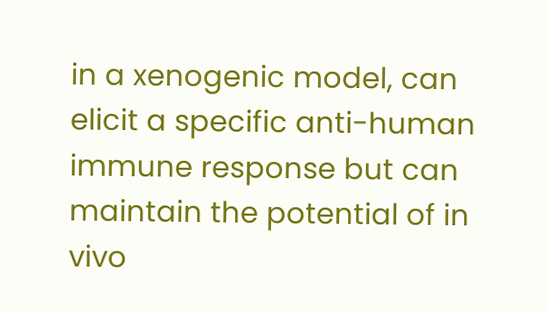in a xenogenic model, can elicit a specific anti-human immune response but can maintain the potential of in vivo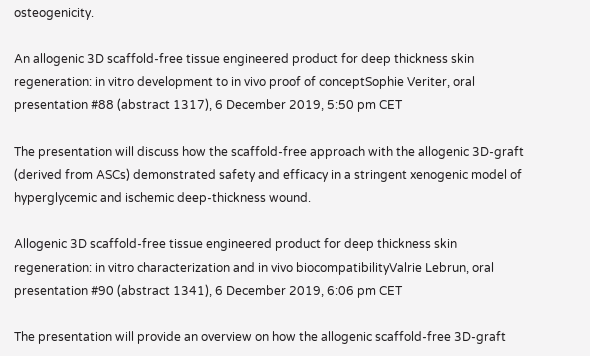osteogenicity.

An allogenic 3D scaffold-free tissue engineered product for deep thickness skin regeneration: in vitro development to in vivo proof of conceptSophie Veriter, oral presentation #88 (abstract 1317), 6 December 2019, 5:50 pm CET

The presentation will discuss how the scaffold-free approach with the allogenic 3D-graft (derived from ASCs) demonstrated safety and efficacy in a stringent xenogenic model of hyperglycemic and ischemic deep-thickness wound.

Allogenic 3D scaffold-free tissue engineered product for deep thickness skin regeneration: in vitro characterization and in vivo biocompatibilityValrie Lebrun, oral presentation #90 (abstract 1341), 6 December 2019, 6:06 pm CET

The presentation will provide an overview on how the allogenic scaffold-free 3D-graft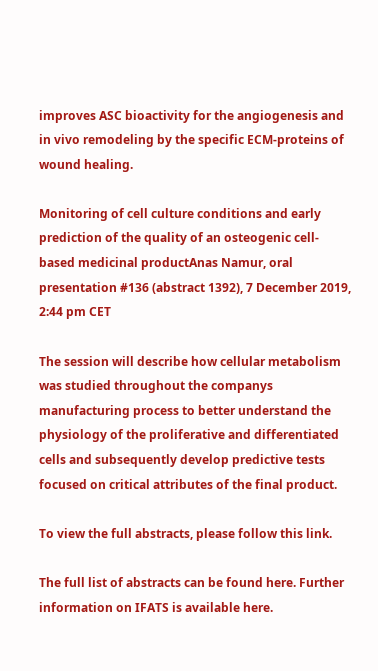improves ASC bioactivity for the angiogenesis and in vivo remodeling by the specific ECM-proteins of wound healing.

Monitoring of cell culture conditions and early prediction of the quality of an osteogenic cell-based medicinal productAnas Namur, oral presentation #136 (abstract 1392), 7 December 2019, 2:44 pm CET

The session will describe how cellular metabolism was studied throughout the companys manufacturing process to better understand the physiology of the proliferative and differentiated cells and subsequently develop predictive tests focused on critical attributes of the final product.

To view the full abstracts, please follow this link.

The full list of abstracts can be found here. Further information on IFATS is available here.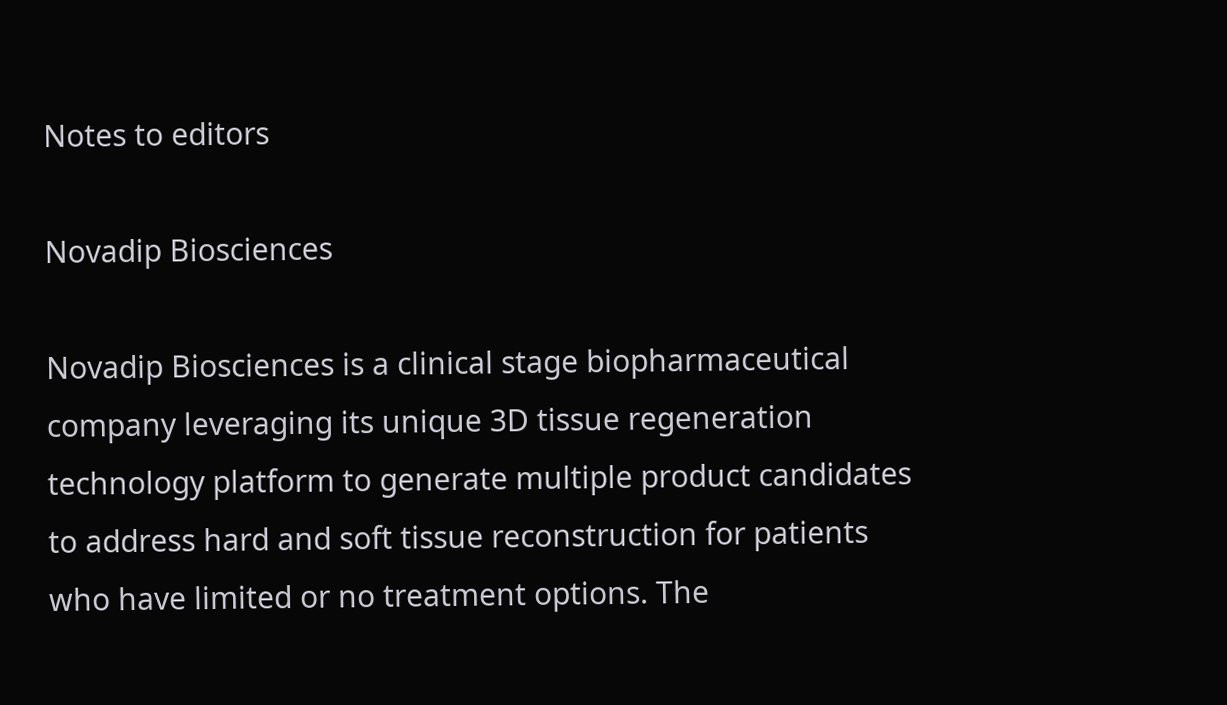Notes to editors

Novadip Biosciences

Novadip Biosciences is a clinical stage biopharmaceutical company leveraging its unique 3D tissue regeneration technology platform to generate multiple product candidates to address hard and soft tissue reconstruction for patients who have limited or no treatment options. The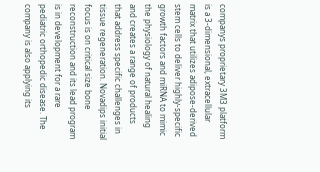companys proprietary 3M3 platform is a 3-dimensional, extracellular matrix that utilizes adipose-derived stem cells to deliver highly-specific growth factors and miRNA to mimic the physiology of natural healing and creates a range of products that address specific challenges in tissue regeneration. Novadips initial focus is on critical size bone reconstruction and its lead program is in development for a rare pediatric orthopedic disease. The company is also applying its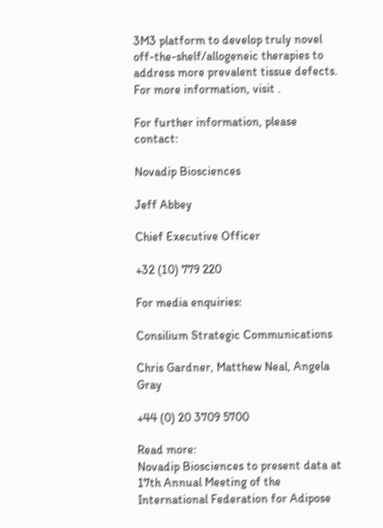3M3 platform to develop truly novel off-the-shelf/allogeneic therapies to address more prevalent tissue defects. For more information, visit .

For further information, please contact:

Novadip Biosciences

Jeff Abbey

Chief Executive Officer

+32 (10) 779 220

For media enquiries:

Consilium Strategic Communications

Chris Gardner, Matthew Neal, Angela Gray

+44 (0) 20 3709 5700

Read more:
Novadip Biosciences to present data at 17th Annual Meeting of the International Federation for Adipose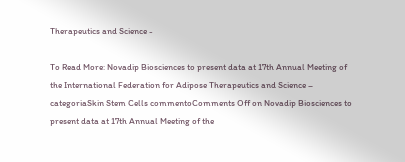Therapeutics and Science -

To Read More: Novadip Biosciences to present data at 17th Annual Meeting of the International Federation for Adipose Therapeutics and Science –
categoriaSkin Stem Cells commentoComments Off on Novadip Biosciences to present data at 17th Annual Meeting of the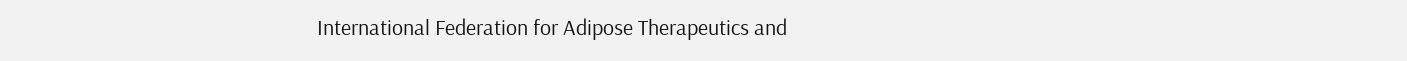International Federation for Adipose Therapeutics and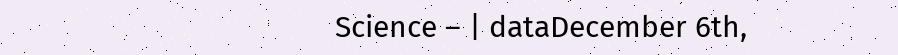Science – | dataDecember 6th,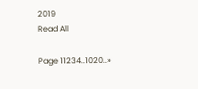2019
Read All

Page 11234..1020..»